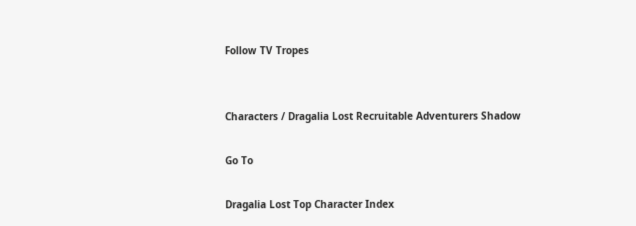Follow TV Tropes


Characters / Dragalia Lost Recruitable Adventurers Shadow

Go To

Dragalia Lost Top Character Index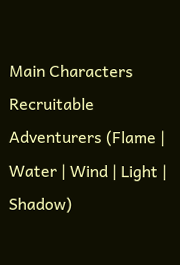Main Characters
Recruitable Adventurers (Flame | Water | Wind | Light | Shadow)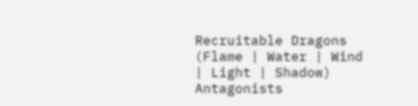Recruitable Dragons (Flame | Water | Wind | Light | Shadow)
Antagonists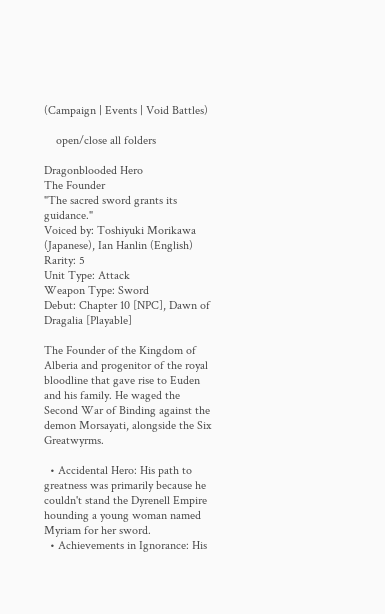(Campaign | Events | Void Battles)

    open/close all folders

Dragonblooded Hero
The Founder
"The sacred sword grants its guidance."
Voiced by: Toshiyuki Morikawa (Japanese), Ian Hanlin (English)
Rarity: 5
Unit Type: Attack
Weapon Type: Sword
Debut: Chapter 10 [NPC], Dawn of Dragalia [Playable]

The Founder of the Kingdom of Alberia and progenitor of the royal bloodline that gave rise to Euden and his family. He waged the Second War of Binding against the demon Morsayati, alongside the Six Greatwyrms.

  • Accidental Hero: His path to greatness was primarily because he couldn't stand the Dyrenell Empire hounding a young woman named Myriam for her sword.
  • Achievements in Ignorance: His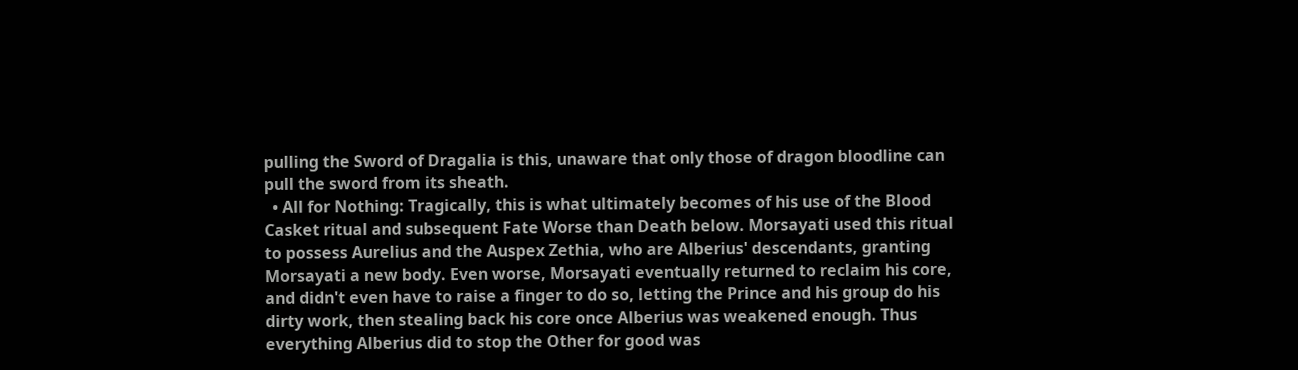pulling the Sword of Dragalia is this, unaware that only those of dragon bloodline can pull the sword from its sheath.
  • All for Nothing: Tragically, this is what ultimately becomes of his use of the Blood Casket ritual and subsequent Fate Worse than Death below. Morsayati used this ritual to possess Aurelius and the Auspex Zethia, who are Alberius' descendants, granting Morsayati a new body. Even worse, Morsayati eventually returned to reclaim his core, and didn't even have to raise a finger to do so, letting the Prince and his group do his dirty work, then stealing back his core once Alberius was weakened enough. Thus everything Alberius did to stop the Other for good was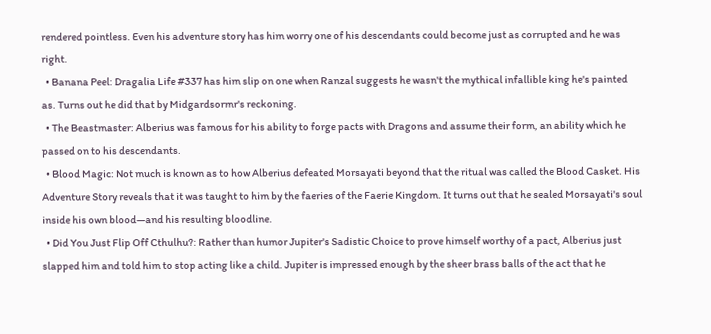rendered pointless. Even his adventure story has him worry one of his descendants could become just as corrupted and he was right.
  • Banana Peel: Dragalia Life #337 has him slip on one when Ranzal suggests he wasn't the mythical infallible king he's painted as. Turns out he did that by Midgardsormr's reckoning.
  • The Beastmaster: Alberius was famous for his ability to forge pacts with Dragons and assume their form, an ability which he passed on to his descendants.
  • Blood Magic: Not much is known as to how Alberius defeated Morsayati beyond that the ritual was called the Blood Casket. His Adventure Story reveals that it was taught to him by the faeries of the Faerie Kingdom. It turns out that he sealed Morsayati's soul inside his own blood—and his resulting bloodline.
  • Did You Just Flip Off Cthulhu?: Rather than humor Jupiter's Sadistic Choice to prove himself worthy of a pact, Alberius just slapped him and told him to stop acting like a child. Jupiter is impressed enough by the sheer brass balls of the act that he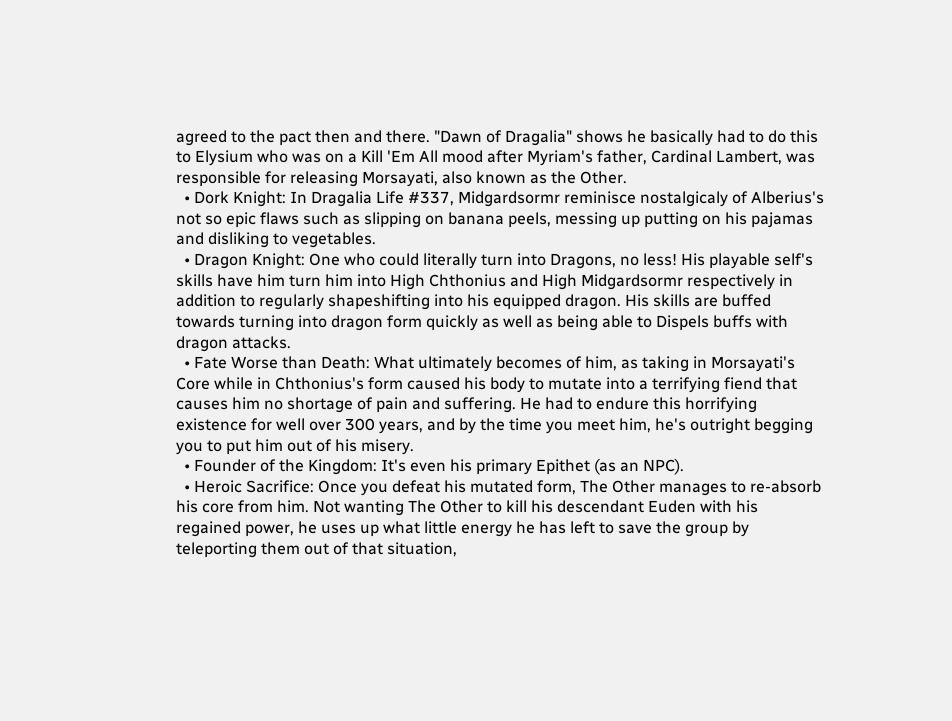agreed to the pact then and there. "Dawn of Dragalia" shows he basically had to do this to Elysium who was on a Kill 'Em All mood after Myriam's father, Cardinal Lambert, was responsible for releasing Morsayati, also known as the Other.
  • Dork Knight: In Dragalia Life #337, Midgardsormr reminisce nostalgicaly of Alberius's not so epic flaws such as slipping on banana peels, messing up putting on his pajamas and disliking to vegetables.
  • Dragon Knight: One who could literally turn into Dragons, no less! His playable self's skills have him turn him into High Chthonius and High Midgardsormr respectively in addition to regularly shapeshifting into his equipped dragon. His skills are buffed towards turning into dragon form quickly as well as being able to Dispels buffs with dragon attacks.
  • Fate Worse than Death: What ultimately becomes of him, as taking in Morsayati's Core while in Chthonius's form caused his body to mutate into a terrifying fiend that causes him no shortage of pain and suffering. He had to endure this horrifying existence for well over 300 years, and by the time you meet him, he's outright begging you to put him out of his misery.
  • Founder of the Kingdom: It's even his primary Epithet (as an NPC).
  • Heroic Sacrifice: Once you defeat his mutated form, The Other manages to re-absorb his core from him. Not wanting The Other to kill his descendant Euden with his regained power, he uses up what little energy he has left to save the group by teleporting them out of that situation,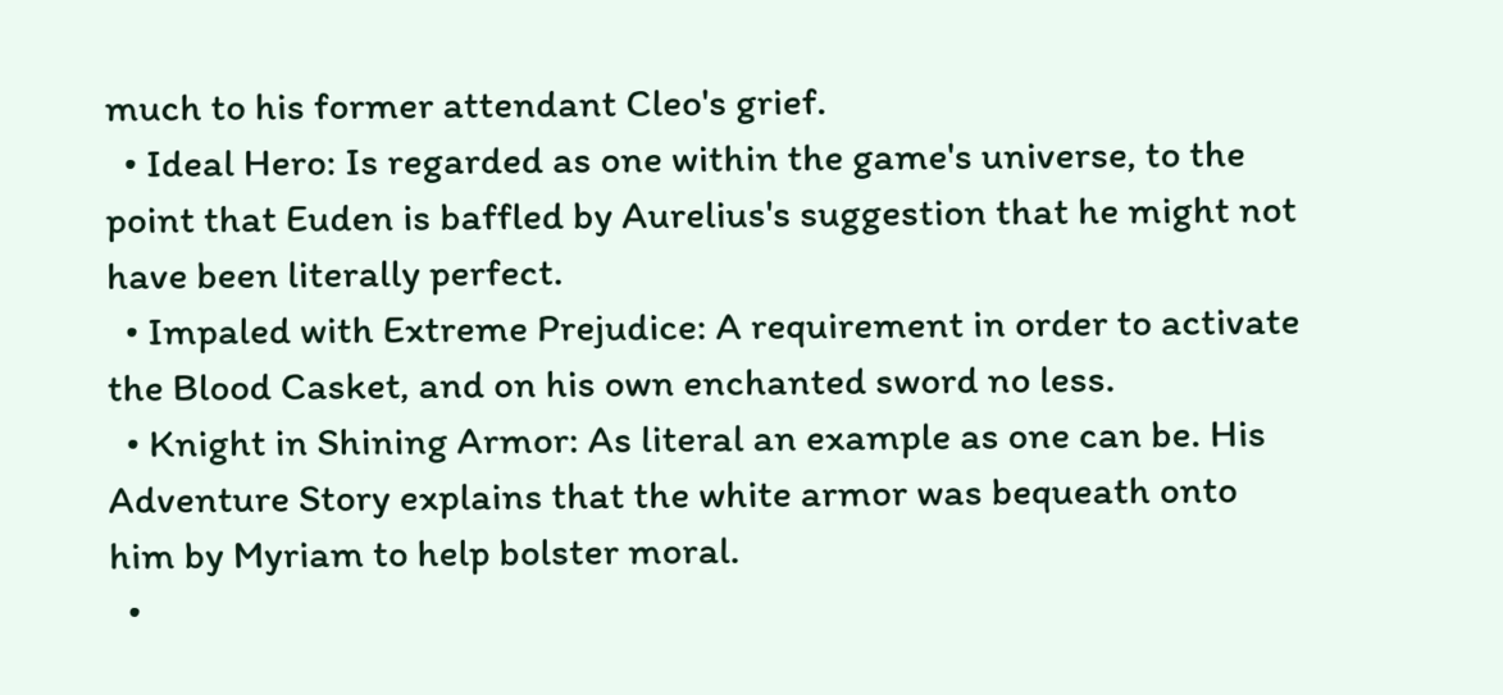much to his former attendant Cleo's grief.
  • Ideal Hero: Is regarded as one within the game's universe, to the point that Euden is baffled by Aurelius's suggestion that he might not have been literally perfect.
  • Impaled with Extreme Prejudice: A requirement in order to activate the Blood Casket, and on his own enchanted sword no less.
  • Knight in Shining Armor: As literal an example as one can be. His Adventure Story explains that the white armor was bequeath onto him by Myriam to help bolster moral.
  •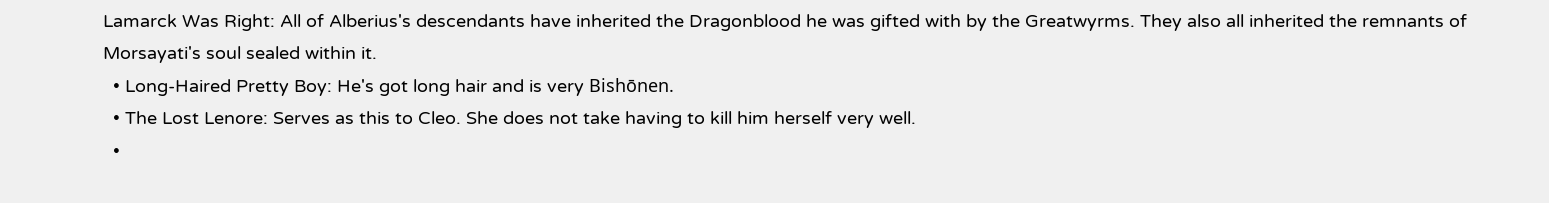Lamarck Was Right: All of Alberius's descendants have inherited the Dragonblood he was gifted with by the Greatwyrms. They also all inherited the remnants of Morsayati's soul sealed within it.
  • Long-Haired Pretty Boy: He's got long hair and is very Bishōnen.
  • The Lost Lenore: Serves as this to Cleo. She does not take having to kill him herself very well.
  •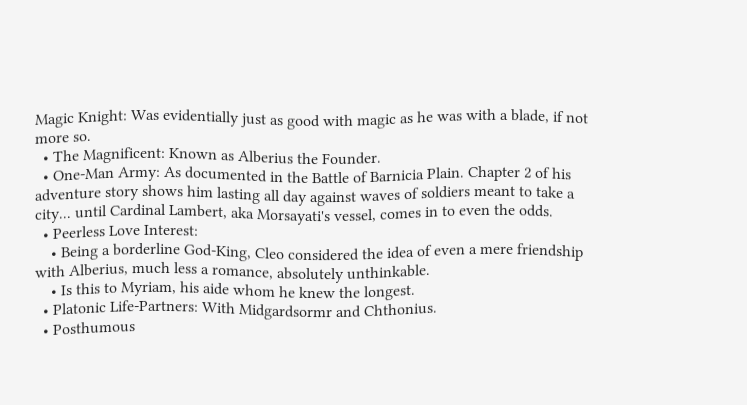Magic Knight: Was evidentially just as good with magic as he was with a blade, if not more so.
  • The Magnificent: Known as Alberius the Founder.
  • One-Man Army: As documented in the Battle of Barnicia Plain. Chapter 2 of his adventure story shows him lasting all day against waves of soldiers meant to take a city... until Cardinal Lambert, aka Morsayati's vessel, comes in to even the odds.
  • Peerless Love Interest:
    • Being a borderline God-King, Cleo considered the idea of even a mere friendship with Alberius, much less a romance, absolutely unthinkable.
    • Is this to Myriam, his aide whom he knew the longest.
  • Platonic Life-Partners: With Midgardsormr and Chthonius.
  • Posthumous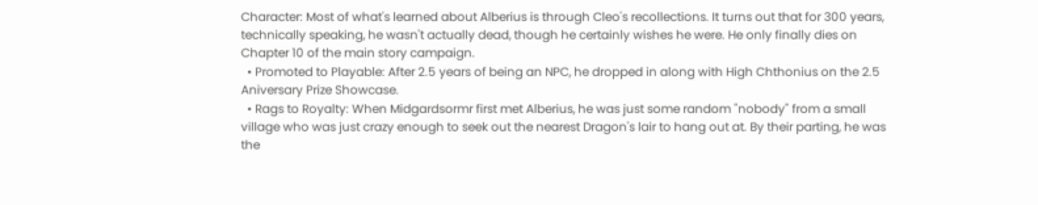Character: Most of what's learned about Alberius is through Cleo's recollections. It turns out that for 300 years, technically speaking, he wasn't actually dead, though he certainly wishes he were. He only finally dies on Chapter 10 of the main story campaign.
  • Promoted to Playable: After 2.5 years of being an NPC, he dropped in along with High Chthonius on the 2.5 Aniversary Prize Showcase.
  • Rags to Royalty: When Midgardsormr first met Alberius, he was just some random "nobody" from a small village who was just crazy enough to seek out the nearest Dragon's lair to hang out at. By their parting, he was the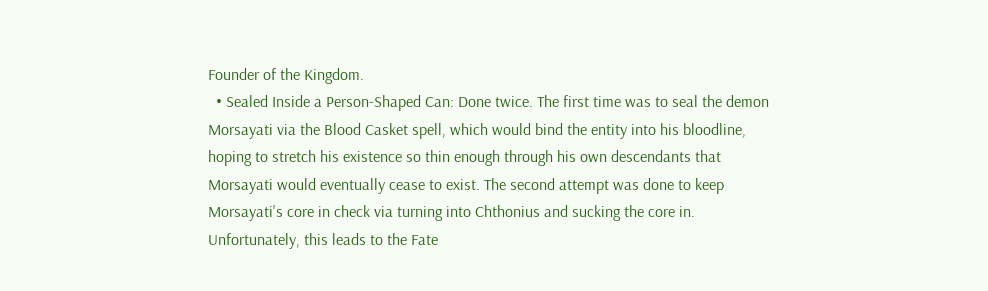Founder of the Kingdom.
  • Sealed Inside a Person-Shaped Can: Done twice. The first time was to seal the demon Morsayati via the Blood Casket spell, which would bind the entity into his bloodline, hoping to stretch his existence so thin enough through his own descendants that Morsayati would eventually cease to exist. The second attempt was done to keep Morsayati's core in check via turning into Chthonius and sucking the core in. Unfortunately, this leads to the Fate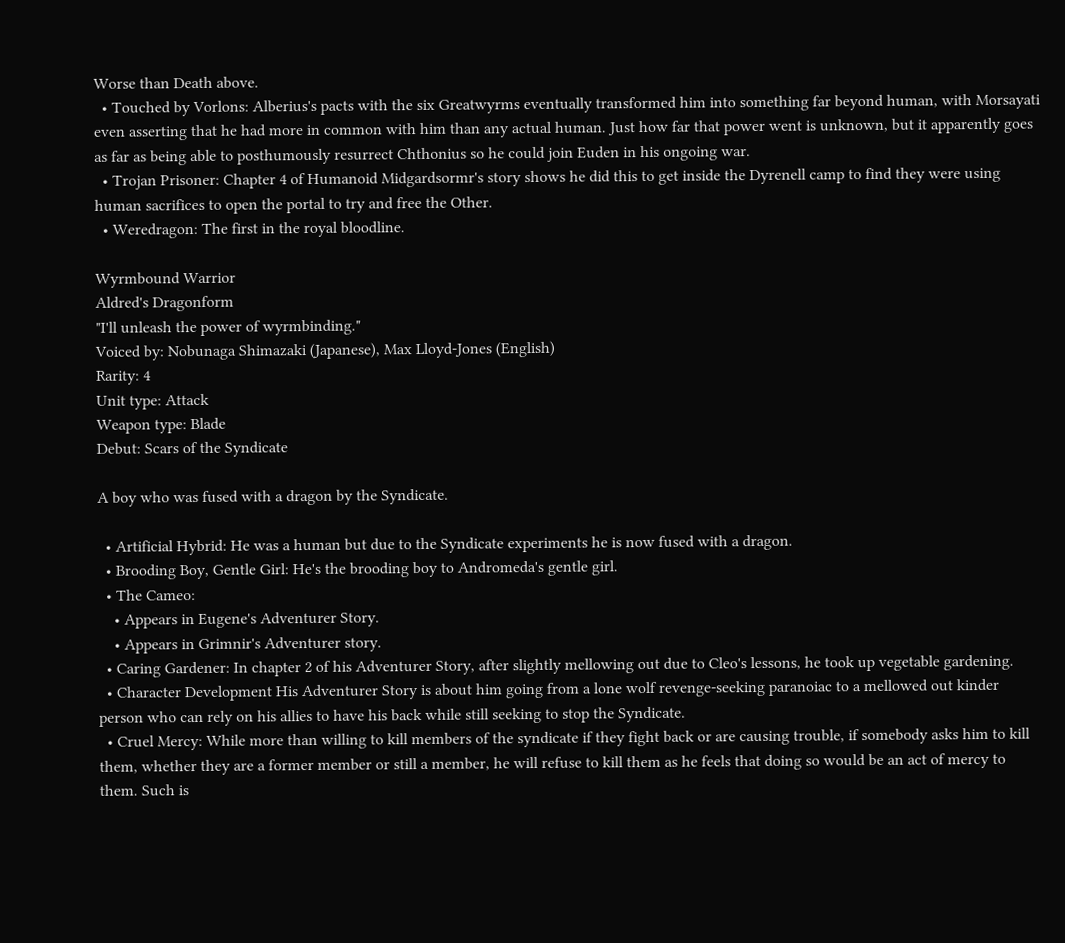Worse than Death above.
  • Touched by Vorlons: Alberius's pacts with the six Greatwyrms eventually transformed him into something far beyond human, with Morsayati even asserting that he had more in common with him than any actual human. Just how far that power went is unknown, but it apparently goes as far as being able to posthumously resurrect Chthonius so he could join Euden in his ongoing war.
  • Trojan Prisoner: Chapter 4 of Humanoid Midgardsormr's story shows he did this to get inside the Dyrenell camp to find they were using human sacrifices to open the portal to try and free the Other.
  • Weredragon: The first in the royal bloodline.

Wyrmbound Warrior
Aldred's Dragonform
"I'll unleash the power of wyrmbinding."
Voiced by: Nobunaga Shimazaki (Japanese), Max Lloyd-Jones (English)
Rarity: 4
Unit type: Attack
Weapon type: Blade
Debut: Scars of the Syndicate

A boy who was fused with a dragon by the Syndicate.

  • Artificial Hybrid: He was a human but due to the Syndicate experiments he is now fused with a dragon.
  • Brooding Boy, Gentle Girl: He's the brooding boy to Andromeda's gentle girl.
  • The Cameo:
    • Appears in Eugene's Adventurer Story.
    • Appears in Grimnir's Adventurer story.
  • Caring Gardener: In chapter 2 of his Adventurer Story, after slightly mellowing out due to Cleo's lessons, he took up vegetable gardening.
  • Character Development His Adventurer Story is about him going from a lone wolf revenge-seeking paranoiac to a mellowed out kinder person who can rely on his allies to have his back while still seeking to stop the Syndicate.
  • Cruel Mercy: While more than willing to kill members of the syndicate if they fight back or are causing trouble, if somebody asks him to kill them, whether they are a former member or still a member, he will refuse to kill them as he feels that doing so would be an act of mercy to them. Such is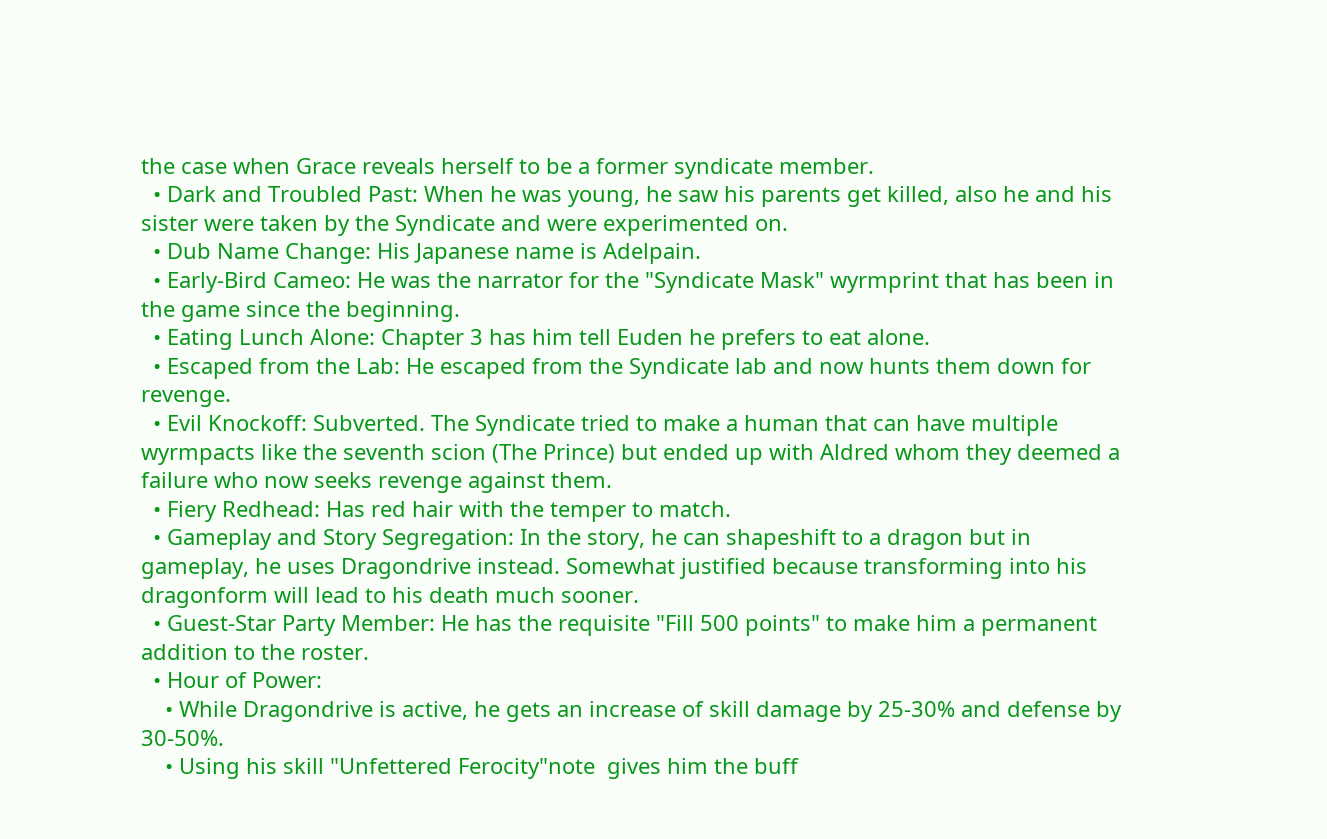the case when Grace reveals herself to be a former syndicate member.
  • Dark and Troubled Past: When he was young, he saw his parents get killed, also he and his sister were taken by the Syndicate and were experimented on.
  • Dub Name Change: His Japanese name is Adelpain.
  • Early-Bird Cameo: He was the narrator for the "Syndicate Mask" wyrmprint that has been in the game since the beginning.
  • Eating Lunch Alone: Chapter 3 has him tell Euden he prefers to eat alone.
  • Escaped from the Lab: He escaped from the Syndicate lab and now hunts them down for revenge.
  • Evil Knockoff: Subverted. The Syndicate tried to make a human that can have multiple wyrmpacts like the seventh scion (The Prince) but ended up with Aldred whom they deemed a failure who now seeks revenge against them.
  • Fiery Redhead: Has red hair with the temper to match.
  • Gameplay and Story Segregation: In the story, he can shapeshift to a dragon but in gameplay, he uses Dragondrive instead. Somewhat justified because transforming into his dragonform will lead to his death much sooner.
  • Guest-Star Party Member: He has the requisite "Fill 500 points" to make him a permanent addition to the roster.
  • Hour of Power:
    • While Dragondrive is active, he gets an increase of skill damage by 25-30% and defense by 30-50%.
    • Using his skill "Unfettered Ferocity"note  gives him the buff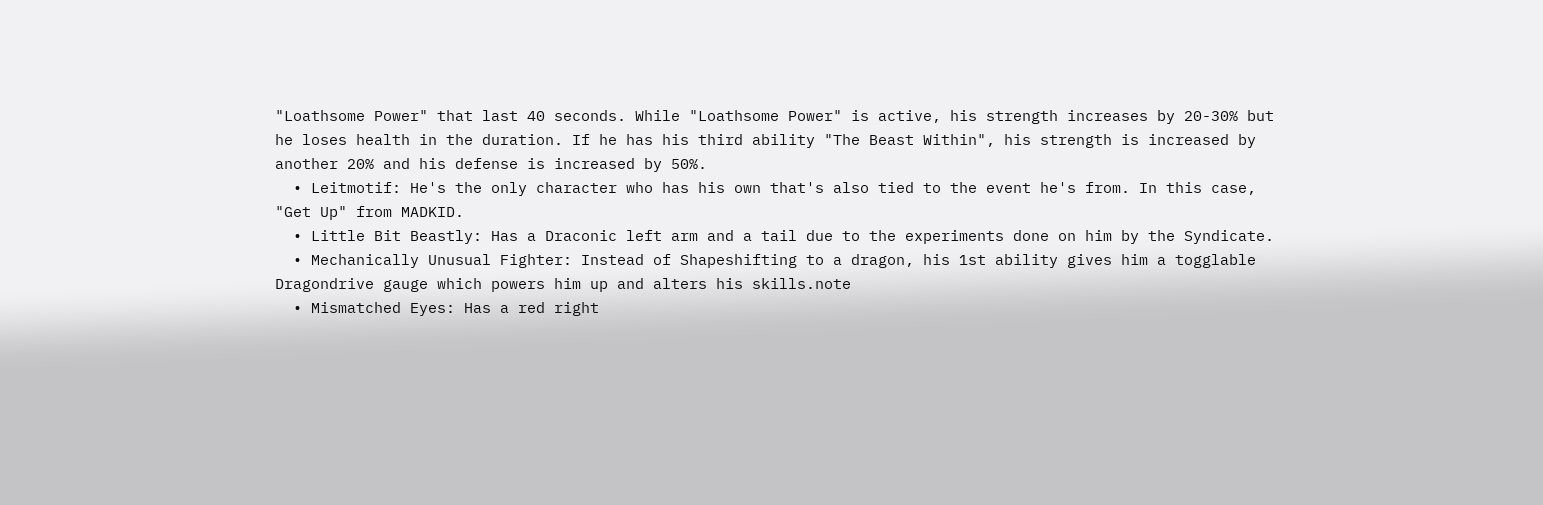"Loathsome Power" that last 40 seconds. While "Loathsome Power" is active, his strength increases by 20-30% but he loses health in the duration. If he has his third ability "The Beast Within", his strength is increased by another 20% and his defense is increased by 50%.
  • Leitmotif: He's the only character who has his own that's also tied to the event he's from. In this case, "Get Up" from MADKID.
  • Little Bit Beastly: Has a Draconic left arm and a tail due to the experiments done on him by the Syndicate.
  • Mechanically Unusual Fighter: Instead of Shapeshifting to a dragon, his 1st ability gives him a togglable Dragondrive gauge which powers him up and alters his skills.note
  • Mismatched Eyes: Has a red right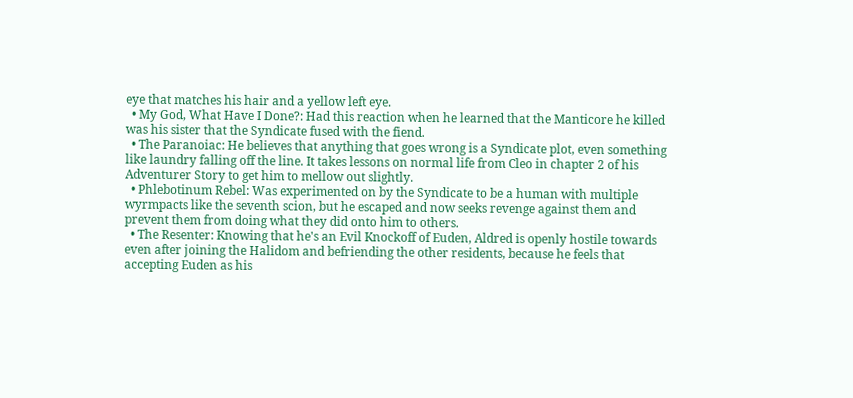eye that matches his hair and a yellow left eye.
  • My God, What Have I Done?: Had this reaction when he learned that the Manticore he killed was his sister that the Syndicate fused with the fiend.
  • The Paranoiac: He believes that anything that goes wrong is a Syndicate plot, even something like laundry falling off the line. It takes lessons on normal life from Cleo in chapter 2 of his Adventurer Story to get him to mellow out slightly.
  • Phlebotinum Rebel: Was experimented on by the Syndicate to be a human with multiple wyrmpacts like the seventh scion, but he escaped and now seeks revenge against them and prevent them from doing what they did onto him to others.
  • The Resenter: Knowing that he's an Evil Knockoff of Euden, Aldred is openly hostile towards even after joining the Halidom and befriending the other residents, because he feels that accepting Euden as his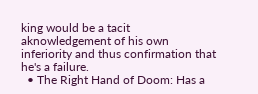king would be a tacit aknowledgement of his own inferiority and thus confirmation that he's a failure.
  • The Right Hand of Doom: Has a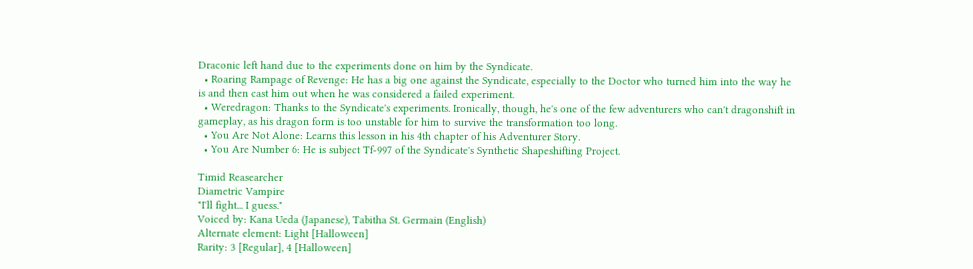Draconic left hand due to the experiments done on him by the Syndicate.
  • Roaring Rampage of Revenge: He has a big one against the Syndicate, especially to the Doctor who turned him into the way he is and then cast him out when he was considered a failed experiment.
  • Weredragon: Thanks to the Syndicate's experiments. Ironically, though, he's one of the few adventurers who can't dragonshift in gameplay, as his dragon form is too unstable for him to survive the transformation too long.
  • You Are Not Alone: Learns this lesson in his 4th chapter of his Adventurer Story.
  • You Are Number 6: He is subject Tf-997 of the Syndicate's Synthetic Shapeshifting Project.

Timid Reasearcher
Diametric Vampire
"I'll fight... I guess."
Voiced by: Kana Ueda (Japanese), Tabitha St. Germain (English)
Alternate element: Light [Halloween]
Rarity: 3 [Regular], 4 [Halloween]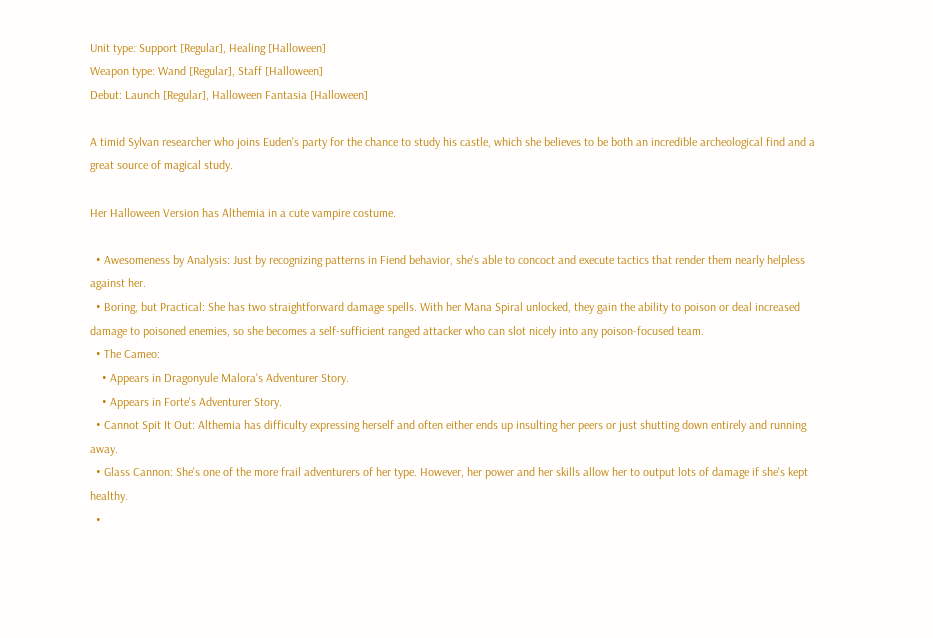Unit type: Support [Regular], Healing [Halloween]
Weapon type: Wand [Regular], Staff [Halloween]
Debut: Launch [Regular], Halloween Fantasia [Halloween]

A timid Sylvan researcher who joins Euden's party for the chance to study his castle, which she believes to be both an incredible archeological find and a great source of magical study.

Her Halloween Version has Althemia in a cute vampire costume.

  • Awesomeness by Analysis: Just by recognizing patterns in Fiend behavior, she's able to concoct and execute tactics that render them nearly helpless against her.
  • Boring, but Practical: She has two straightforward damage spells. With her Mana Spiral unlocked, they gain the ability to poison or deal increased damage to poisoned enemies, so she becomes a self-sufficient ranged attacker who can slot nicely into any poison-focused team.
  • The Cameo:
    • Appears in Dragonyule Malora's Adventurer Story.
    • Appears in Forte's Adventurer Story.
  • Cannot Spit It Out: Althemia has difficulty expressing herself and often either ends up insulting her peers or just shutting down entirely and running away.
  • Glass Cannon: She's one of the more frail adventurers of her type. However, her power and her skills allow her to output lots of damage if she's kept healthy.
  •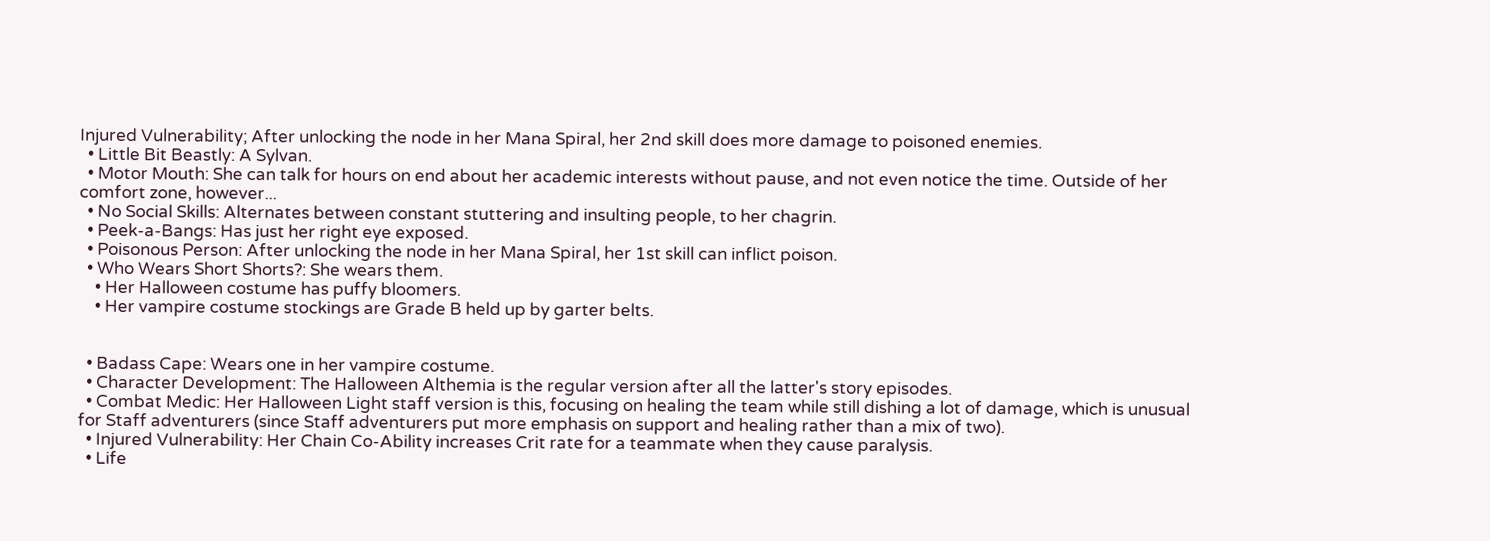Injured Vulnerability; After unlocking the node in her Mana Spiral, her 2nd skill does more damage to poisoned enemies.
  • Little Bit Beastly: A Sylvan.
  • Motor Mouth: She can talk for hours on end about her academic interests without pause, and not even notice the time. Outside of her comfort zone, however...
  • No Social Skills: Alternates between constant stuttering and insulting people, to her chagrin.
  • Peek-a-Bangs: Has just her right eye exposed.
  • Poisonous Person: After unlocking the node in her Mana Spiral, her 1st skill can inflict poison.
  • Who Wears Short Shorts?: She wears them.
    • Her Halloween costume has puffy bloomers.
    • Her vampire costume stockings are Grade B held up by garter belts.


  • Badass Cape: Wears one in her vampire costume.
  • Character Development: The Halloween Althemia is the regular version after all the latter's story episodes.
  • Combat Medic: Her Halloween Light staff version is this, focusing on healing the team while still dishing a lot of damage, which is unusual for Staff adventurers (since Staff adventurers put more emphasis on support and healing rather than a mix of two).
  • Injured Vulnerability: Her Chain Co-Ability increases Crit rate for a teammate when they cause paralysis.
  • Life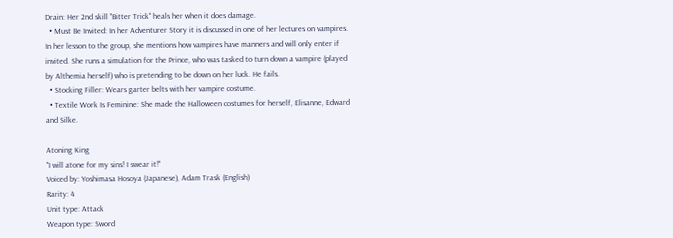Drain: Her 2nd skill "Bitter Trick" heals her when it does damage.
  • Must Be Invited: In her Adventurer Story it is discussed in one of her lectures on vampires. In her lesson to the group, she mentions how vampires have manners and will only enter if invited. She runs a simulation for the Prince, who was tasked to turn down a vampire (played by Althemia herself) who is pretending to be down on her luck. He fails.
  • Stocking Filler: Wears garter belts with her vampire costume.
  • Textile Work Is Feminine: She made the Halloween costumes for herself, Elisanne, Edward and Silke.

Atoning King
"I will atone for my sins! I swear it!"
Voiced by: Yoshimasa Hosoya (Japanese), Adam Trask (English)
Rarity: 4
Unit type: Attack
Weapon type: Sword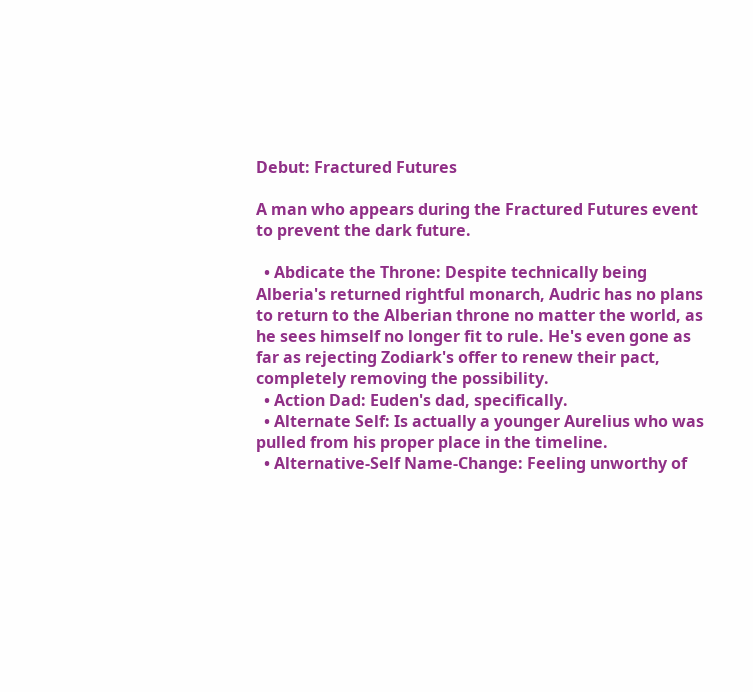Debut: Fractured Futures

A man who appears during the Fractured Futures event to prevent the dark future.

  • Abdicate the Throne: Despite technically being Alberia's returned rightful monarch, Audric has no plans to return to the Alberian throne no matter the world, as he sees himself no longer fit to rule. He's even gone as far as rejecting Zodiark's offer to renew their pact, completely removing the possibility.
  • Action Dad: Euden's dad, specifically.
  • Alternate Self: Is actually a younger Aurelius who was pulled from his proper place in the timeline.
  • Alternative-Self Name-Change: Feeling unworthy of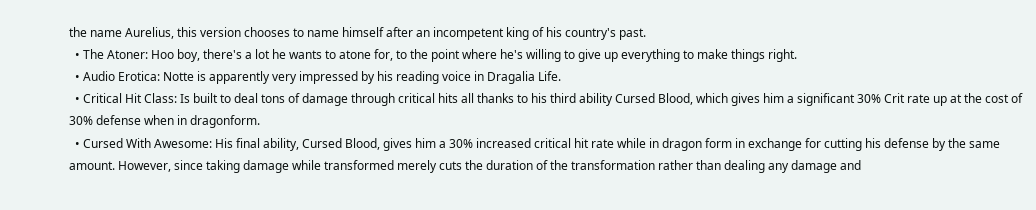the name Aurelius, this version chooses to name himself after an incompetent king of his country's past.
  • The Atoner: Hoo boy, there's a lot he wants to atone for, to the point where he's willing to give up everything to make things right.
  • Audio Erotica: Notte is apparently very impressed by his reading voice in Dragalia Life.
  • Critical Hit Class: Is built to deal tons of damage through critical hits all thanks to his third ability Cursed Blood, which gives him a significant 30% Crit rate up at the cost of 30% defense when in dragonform.
  • Cursed With Awesome: His final ability, Cursed Blood, gives him a 30% increased critical hit rate while in dragon form in exchange for cutting his defense by the same amount. However, since taking damage while transformed merely cuts the duration of the transformation rather than dealing any damage and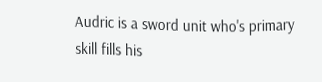Audric is a sword unit who's primary skill fills his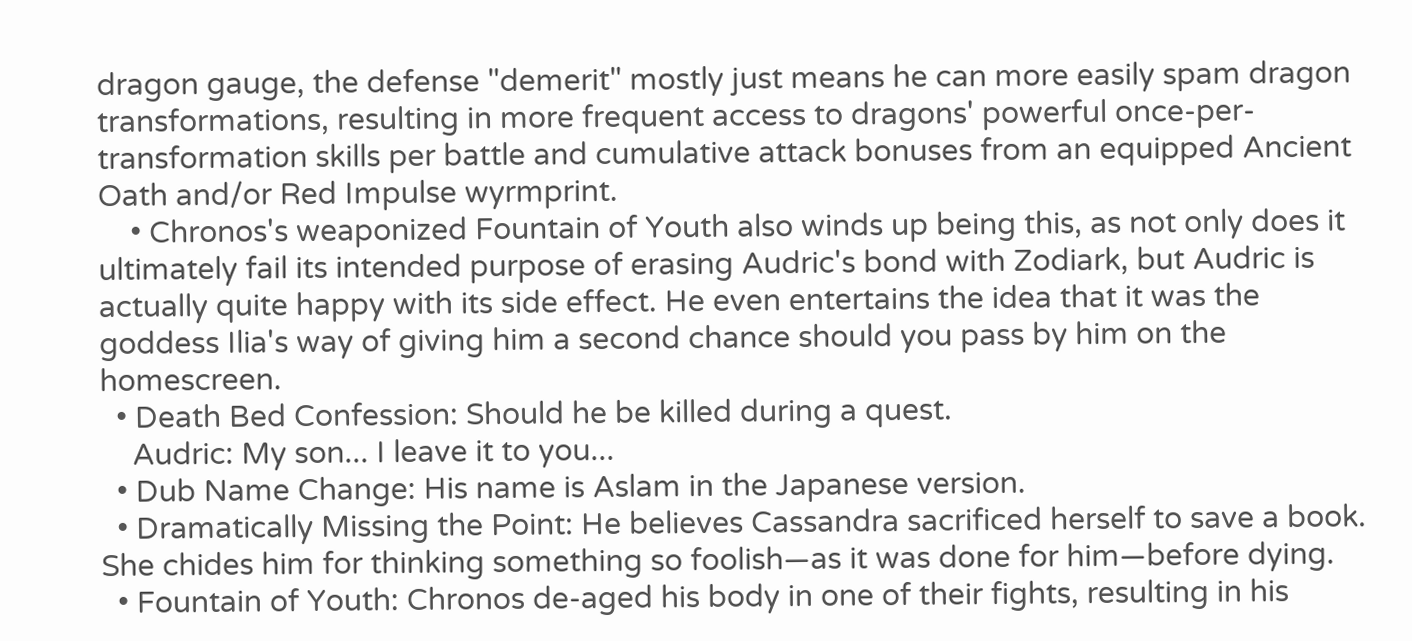dragon gauge, the defense "demerit" mostly just means he can more easily spam dragon transformations, resulting in more frequent access to dragons' powerful once-per-transformation skills per battle and cumulative attack bonuses from an equipped Ancient Oath and/or Red Impulse wyrmprint.
    • Chronos's weaponized Fountain of Youth also winds up being this, as not only does it ultimately fail its intended purpose of erasing Audric's bond with Zodiark, but Audric is actually quite happy with its side effect. He even entertains the idea that it was the goddess Ilia's way of giving him a second chance should you pass by him on the homescreen.
  • Death Bed Confession: Should he be killed during a quest.
    Audric: My son... I leave it to you...
  • Dub Name Change: His name is Aslam in the Japanese version.
  • Dramatically Missing the Point: He believes Cassandra sacrificed herself to save a book. She chides him for thinking something so foolish—as it was done for him—before dying.
  • Fountain of Youth: Chronos de-aged his body in one of their fights, resulting in his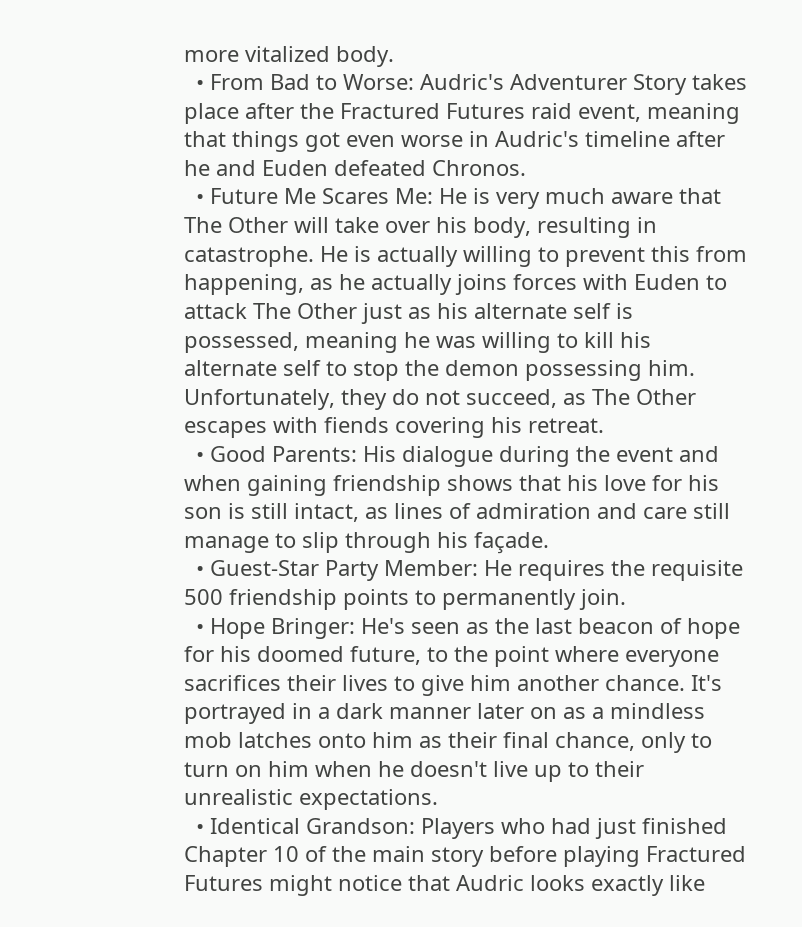more vitalized body.
  • From Bad to Worse: Audric's Adventurer Story takes place after the Fractured Futures raid event, meaning that things got even worse in Audric's timeline after he and Euden defeated Chronos.
  • Future Me Scares Me: He is very much aware that The Other will take over his body, resulting in catastrophe. He is actually willing to prevent this from happening, as he actually joins forces with Euden to attack The Other just as his alternate self is possessed, meaning he was willing to kill his alternate self to stop the demon possessing him. Unfortunately, they do not succeed, as The Other escapes with fiends covering his retreat.
  • Good Parents: His dialogue during the event and when gaining friendship shows that his love for his son is still intact, as lines of admiration and care still manage to slip through his façade.
  • Guest-Star Party Member: He requires the requisite 500 friendship points to permanently join.
  • Hope Bringer: He's seen as the last beacon of hope for his doomed future, to the point where everyone sacrifices their lives to give him another chance. It's portrayed in a dark manner later on as a mindless mob latches onto him as their final chance, only to turn on him when he doesn't live up to their unrealistic expectations.
  • Identical Grandson: Players who had just finished Chapter 10 of the main story before playing Fractured Futures might notice that Audric looks exactly like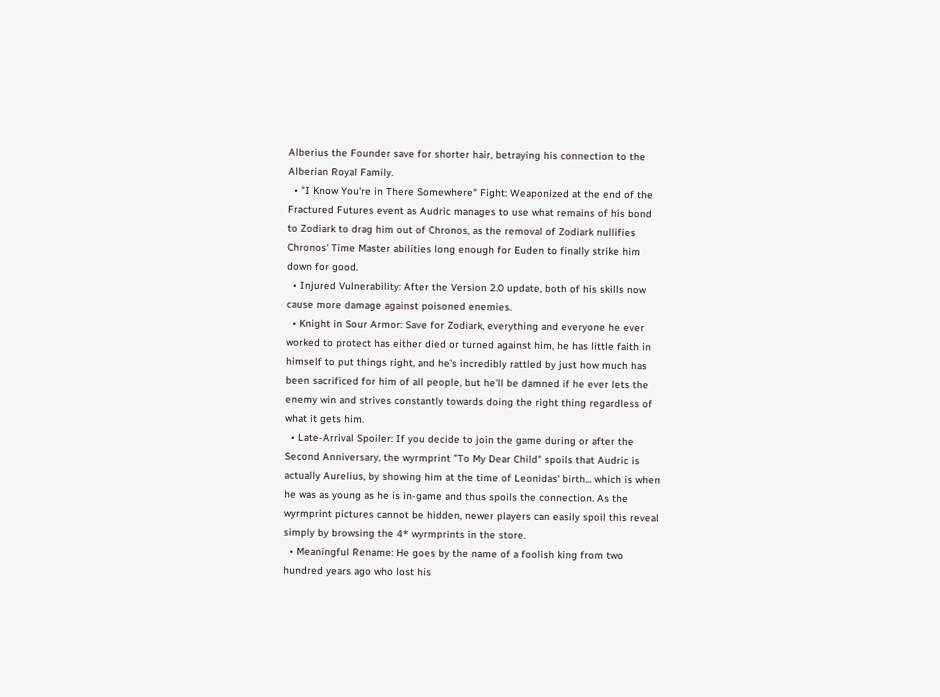Alberius the Founder save for shorter hair, betraying his connection to the Alberian Royal Family.
  • "I Know You're in There Somewhere" Fight: Weaponized at the end of the Fractured Futures event as Audric manages to use what remains of his bond to Zodiark to drag him out of Chronos, as the removal of Zodiark nullifies Chronos' Time Master abilities long enough for Euden to finally strike him down for good.
  • Injured Vulnerability: After the Version 2.0 update, both of his skills now cause more damage against poisoned enemies.
  • Knight in Sour Armor: Save for Zodiark, everything and everyone he ever worked to protect has either died or turned against him, he has little faith in himself to put things right, and he's incredibly rattled by just how much has been sacrificed for him of all people, but he'll be damned if he ever lets the enemy win and strives constantly towards doing the right thing regardless of what it gets him.
  • Late-Arrival Spoiler: If you decide to join the game during or after the Second Anniversary, the wyrmprint "To My Dear Child" spoils that Audric is actually Aurelius, by showing him at the time of Leonidas' birth... which is when he was as young as he is in-game and thus spoils the connection. As the wyrmprint pictures cannot be hidden, newer players can easily spoil this reveal simply by browsing the 4* wyrmprints in the store.
  • Meaningful Rename: He goes by the name of a foolish king from two hundred years ago who lost his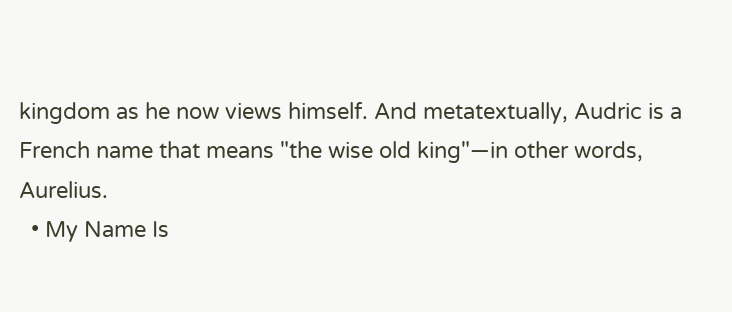kingdom as he now views himself. And metatextually, Audric is a French name that means "the wise old king"—in other words, Aurelius.
  • My Name Is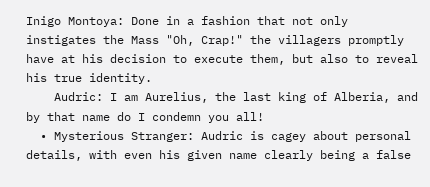Inigo Montoya: Done in a fashion that not only instigates the Mass "Oh, Crap!" the villagers promptly have at his decision to execute them, but also to reveal his true identity.
    Audric: I am Aurelius, the last king of Alberia, and by that name do I condemn you all!
  • Mysterious Stranger: Audric is cagey about personal details, with even his given name clearly being a false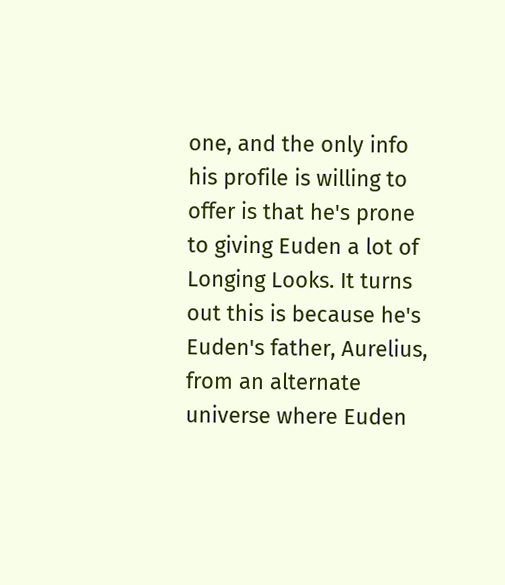one, and the only info his profile is willing to offer is that he's prone to giving Euden a lot of Longing Looks. It turns out this is because he's Euden's father, Aurelius, from an alternate universe where Euden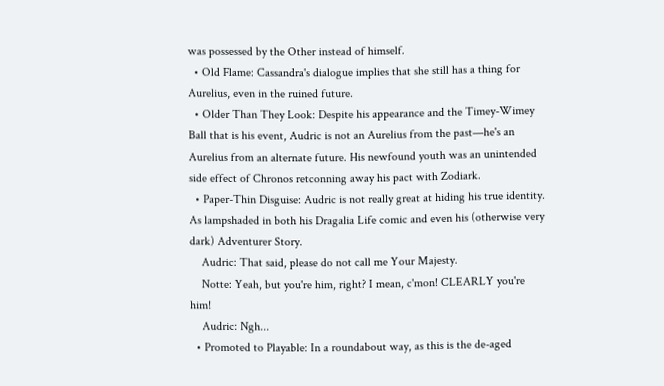was possessed by the Other instead of himself.
  • Old Flame: Cassandra's dialogue implies that she still has a thing for Aurelius, even in the ruined future.
  • Older Than They Look: Despite his appearance and the Timey-Wimey Ball that is his event, Audric is not an Aurelius from the past—he's an Aurelius from an alternate future. His newfound youth was an unintended side effect of Chronos retconning away his pact with Zodiark.
  • Paper-Thin Disguise: Audric is not really great at hiding his true identity. As lampshaded in both his Dragalia Life comic and even his (otherwise very dark) Adventurer Story.
    Audric: That said, please do not call me Your Majesty.
    Notte: Yeah, but you're him, right? I mean, c'mon! CLEARLY you're him!
    Audric: Ngh...
  • Promoted to Playable: In a roundabout way, as this is the de-aged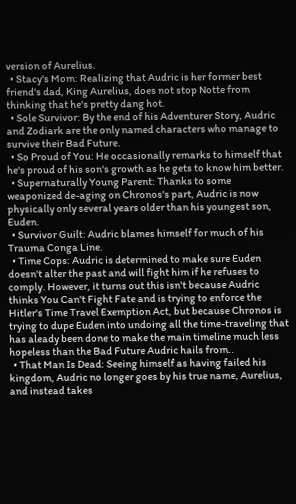version of Aurelius.
  • Stacy's Mom: Realizing that Audric is her former best friend's dad, King Aurelius, does not stop Notte from thinking that he's pretty dang hot.
  • Sole Survivor: By the end of his Adventurer Story, Audric and Zodiark are the only named characters who manage to survive their Bad Future.
  • So Proud of You: He occasionally remarks to himself that he's proud of his son's growth as he gets to know him better.
  • Supernaturally Young Parent: Thanks to some weaponized de-aging on Chronos's part, Audric is now physically only several years older than his youngest son, Euden.
  • Survivor Guilt: Audric blames himself for much of his Trauma Conga Line.
  • Time Cops: Audric is determined to make sure Euden doesn't alter the past and will fight him if he refuses to comply. However, it turns out this isn't because Audric thinks You Can't Fight Fate and is trying to enforce the Hitler's Time Travel Exemption Act, but because Chronos is trying to dupe Euden into undoing all the time-traveling that has aleady been done to make the main timeline much less hopeless than the Bad Future Audric hails from..
  • That Man Is Dead: Seeing himself as having failed his kingdom, Audric no longer goes by his true name, Aurelius, and instead takes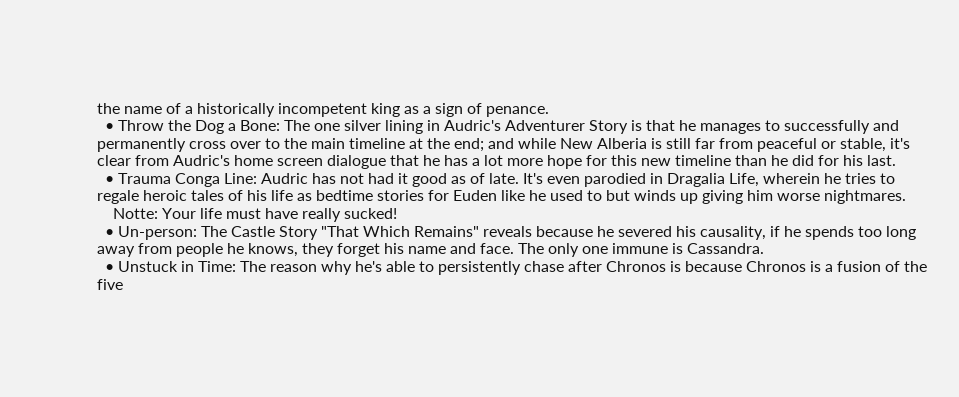the name of a historically incompetent king as a sign of penance.
  • Throw the Dog a Bone: The one silver lining in Audric's Adventurer Story is that he manages to successfully and permanently cross over to the main timeline at the end; and while New Alberia is still far from peaceful or stable, it's clear from Audric's home screen dialogue that he has a lot more hope for this new timeline than he did for his last.
  • Trauma Conga Line: Audric has not had it good as of late. It's even parodied in Dragalia Life, wherein he tries to regale heroic tales of his life as bedtime stories for Euden like he used to but winds up giving him worse nightmares.
    Notte: Your life must have really sucked!
  • Un-person: The Castle Story "That Which Remains" reveals because he severed his causality, if he spends too long away from people he knows, they forget his name and face. The only one immune is Cassandra.
  • Unstuck in Time: The reason why he's able to persistently chase after Chronos is because Chronos is a fusion of the five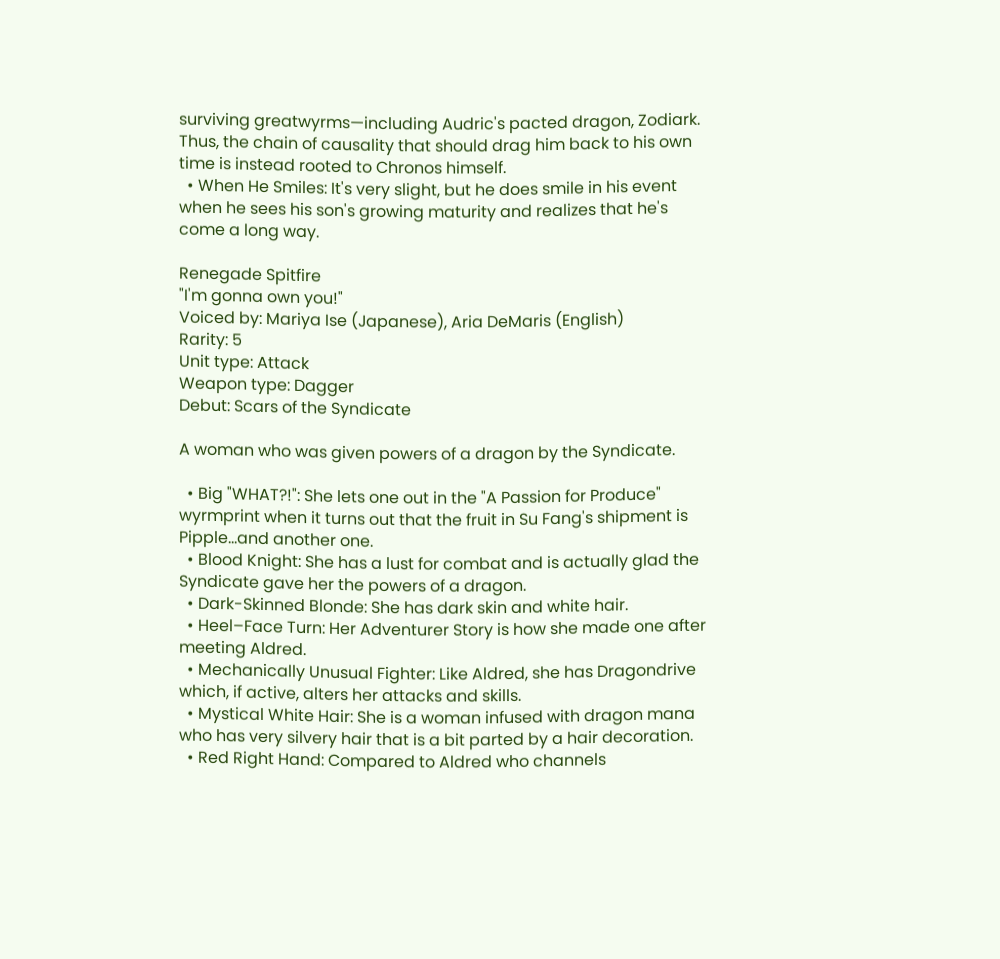surviving greatwyrms—including Audric's pacted dragon, Zodiark. Thus, the chain of causality that should drag him back to his own time is instead rooted to Chronos himself.
  • When He Smiles: It's very slight, but he does smile in his event when he sees his son's growing maturity and realizes that he's come a long way.

Renegade Spitfire
"I'm gonna own you!"
Voiced by: Mariya Ise (Japanese), Aria DeMaris (English)
Rarity: 5
Unit type: Attack
Weapon type: Dagger
Debut: Scars of the Syndicate

A woman who was given powers of a dragon by the Syndicate.

  • Big "WHAT?!": She lets one out in the "A Passion for Produce" wyrmprint when it turns out that the fruit in Su Fang's shipment is Pipple...and another one.
  • Blood Knight: She has a lust for combat and is actually glad the Syndicate gave her the powers of a dragon.
  • Dark-Skinned Blonde: She has dark skin and white hair.
  • Heel–Face Turn: Her Adventurer Story is how she made one after meeting Aldred.
  • Mechanically Unusual Fighter: Like Aldred, she has Dragondrive which, if active, alters her attacks and skills.
  • Mystical White Hair: She is a woman infused with dragon mana who has very silvery hair that is a bit parted by a hair decoration.
  • Red Right Hand: Compared to Aldred who channels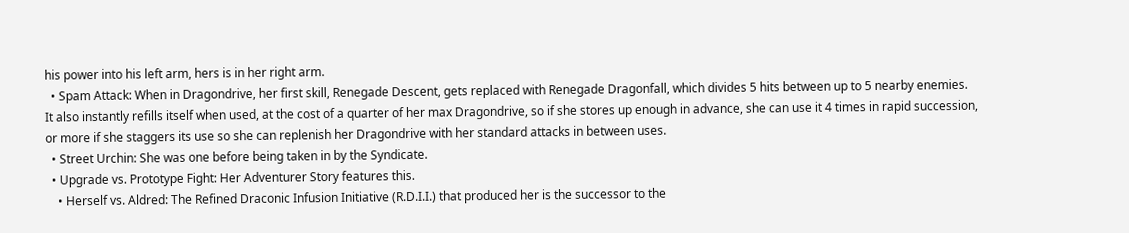his power into his left arm, hers is in her right arm.
  • Spam Attack: When in Dragondrive, her first skill, Renegade Descent, gets replaced with Renegade Dragonfall, which divides 5 hits between up to 5 nearby enemies. It also instantly refills itself when used, at the cost of a quarter of her max Dragondrive, so if she stores up enough in advance, she can use it 4 times in rapid succession, or more if she staggers its use so she can replenish her Dragondrive with her standard attacks in between uses.
  • Street Urchin: She was one before being taken in by the Syndicate.
  • Upgrade vs. Prototype Fight: Her Adventurer Story features this.
    • Herself vs. Aldred: The Refined Draconic Infusion Initiative (R.D.I.I.) that produced her is the successor to the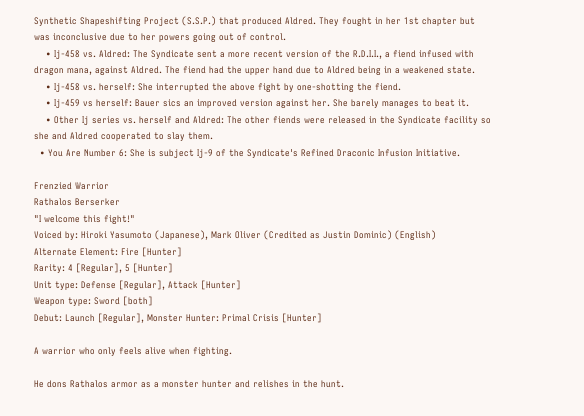Synthetic Shapeshifting Project (S.S.P.) that produced Aldred. They fought in her 1st chapter but was inconclusive due to her powers going out of control.
    • Ij-458 vs. Aldred: The Syndicate sent a more recent version of the R.D.I.I., a fiend infused with dragon mana, against Aldred. The fiend had the upper hand due to Aldred being in a weakened state.
    • Ij-458 vs. herself: She interrupted the above fight by one-shotting the fiend.
    • Ij-459 vs herself: Bauer sics an improved version against her. She barely manages to beat it.
    • Other Ij series vs. herself and Aldred: The other fiends were released in the Syndicate facility so she and Aldred cooperated to slay them.
  • You Are Number 6: She is subject Ij-9 of the Syndicate's Refined Draconic Infusion Initiative.

Frenzied Warrior
Rathalos Berserker
"I welcome this fight!"
Voiced by: Hiroki Yasumoto (Japanese), Mark Oliver (Credited as Justin Dominic) (English)
Alternate Element: Fire [Hunter]
Rarity: 4 [Regular], 5 [Hunter]
Unit type: Defense [Regular], Attack [Hunter]
Weapon type: Sword [both]
Debut: Launch [Regular], Monster Hunter: Primal Crisis [Hunter]

A warrior who only feels alive when fighting.

He dons Rathalos armor as a monster hunter and relishes in the hunt.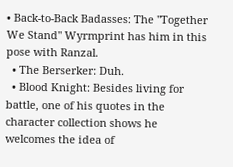• Back-to-Back Badasses: The "Together We Stand" Wyrmprint has him in this pose with Ranzal.
  • The Berserker: Duh.
  • Blood Knight: Besides living for battle, one of his quotes in the character collection shows he welcomes the idea of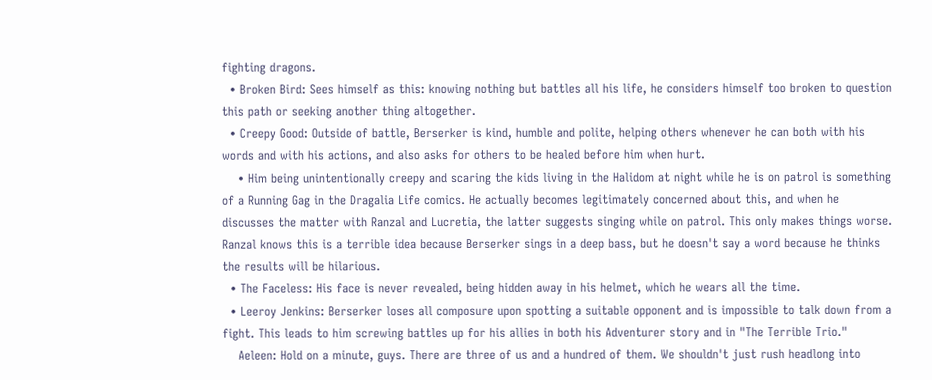fighting dragons.
  • Broken Bird: Sees himself as this: knowing nothing but battles all his life, he considers himself too broken to question this path or seeking another thing altogether.
  • Creepy Good: Outside of battle, Berserker is kind, humble and polite, helping others whenever he can both with his words and with his actions, and also asks for others to be healed before him when hurt.
    • Him being unintentionally creepy and scaring the kids living in the Halidom at night while he is on patrol is something of a Running Gag in the Dragalia Life comics. He actually becomes legitimately concerned about this, and when he discusses the matter with Ranzal and Lucretia, the latter suggests singing while on patrol. This only makes things worse. Ranzal knows this is a terrible idea because Berserker sings in a deep bass, but he doesn't say a word because he thinks the results will be hilarious.
  • The Faceless: His face is never revealed, being hidden away in his helmet, which he wears all the time.
  • Leeroy Jenkins: Berserker loses all composure upon spotting a suitable opponent and is impossible to talk down from a fight. This leads to him screwing battles up for his allies in both his Adventurer story and in "The Terrible Trio."
    Aeleen: Hold on a minute, guys. There are three of us and a hundred of them. We shouldn't just rush headlong into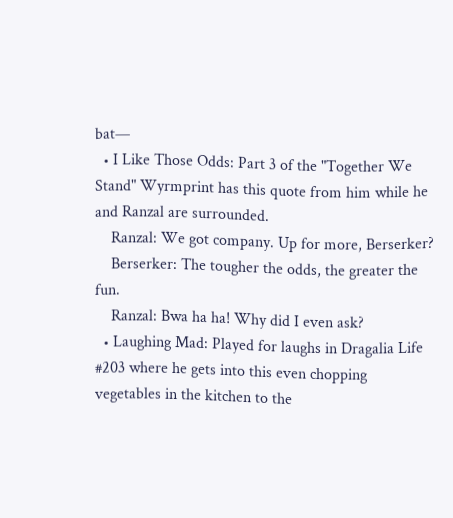bat—
  • I Like Those Odds: Part 3 of the "Together We Stand" Wyrmprint has this quote from him while he and Ranzal are surrounded.
    Ranzal: We got company. Up for more, Berserker?
    Berserker: The tougher the odds, the greater the fun.
    Ranzal: Bwa ha ha! Why did I even ask?
  • Laughing Mad: Played for laughs in Dragalia Life #203 where he gets into this even chopping vegetables in the kitchen to the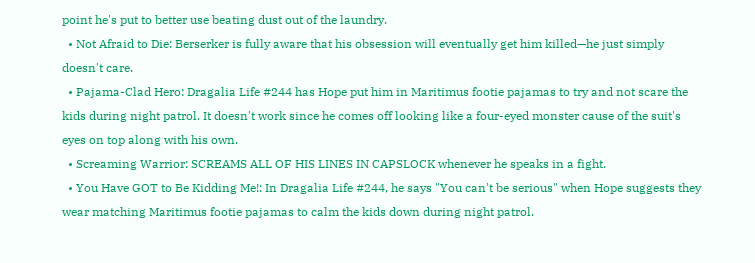point he's put to better use beating dust out of the laundry.
  • Not Afraid to Die: Berserker is fully aware that his obsession will eventually get him killed—he just simply doesn't care.
  • Pajama-Clad Hero: Dragalia Life #244 has Hope put him in Maritimus footie pajamas to try and not scare the kids during night patrol. It doesn't work since he comes off looking like a four-eyed monster cause of the suit's eyes on top along with his own.
  • Screaming Warrior: SCREAMS ALL OF HIS LINES IN CAPSLOCK whenever he speaks in a fight.
  • You Have GOT to Be Kidding Me!: In Dragalia Life #244, he says "You can't be serious" when Hope suggests they wear matching Maritimus footie pajamas to calm the kids down during night patrol.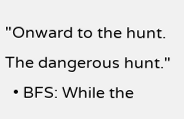"Onward to the hunt. The dangerous hunt."
  • BFS: While the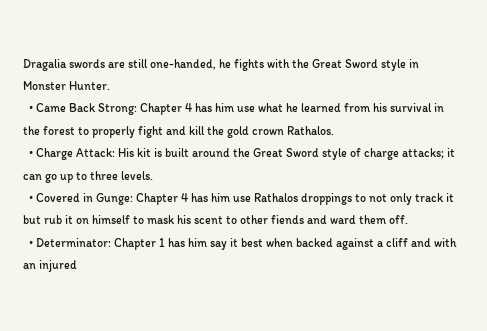Dragalia swords are still one-handed, he fights with the Great Sword style in Monster Hunter.
  • Came Back Strong: Chapter 4 has him use what he learned from his survival in the forest to properly fight and kill the gold crown Rathalos.
  • Charge Attack: His kit is built around the Great Sword style of charge attacks; it can go up to three levels.
  • Covered in Gunge: Chapter 4 has him use Rathalos droppings to not only track it but rub it on himself to mask his scent to other fiends and ward them off.
  • Determinator: Chapter 1 has him say it best when backed against a cliff and with an injured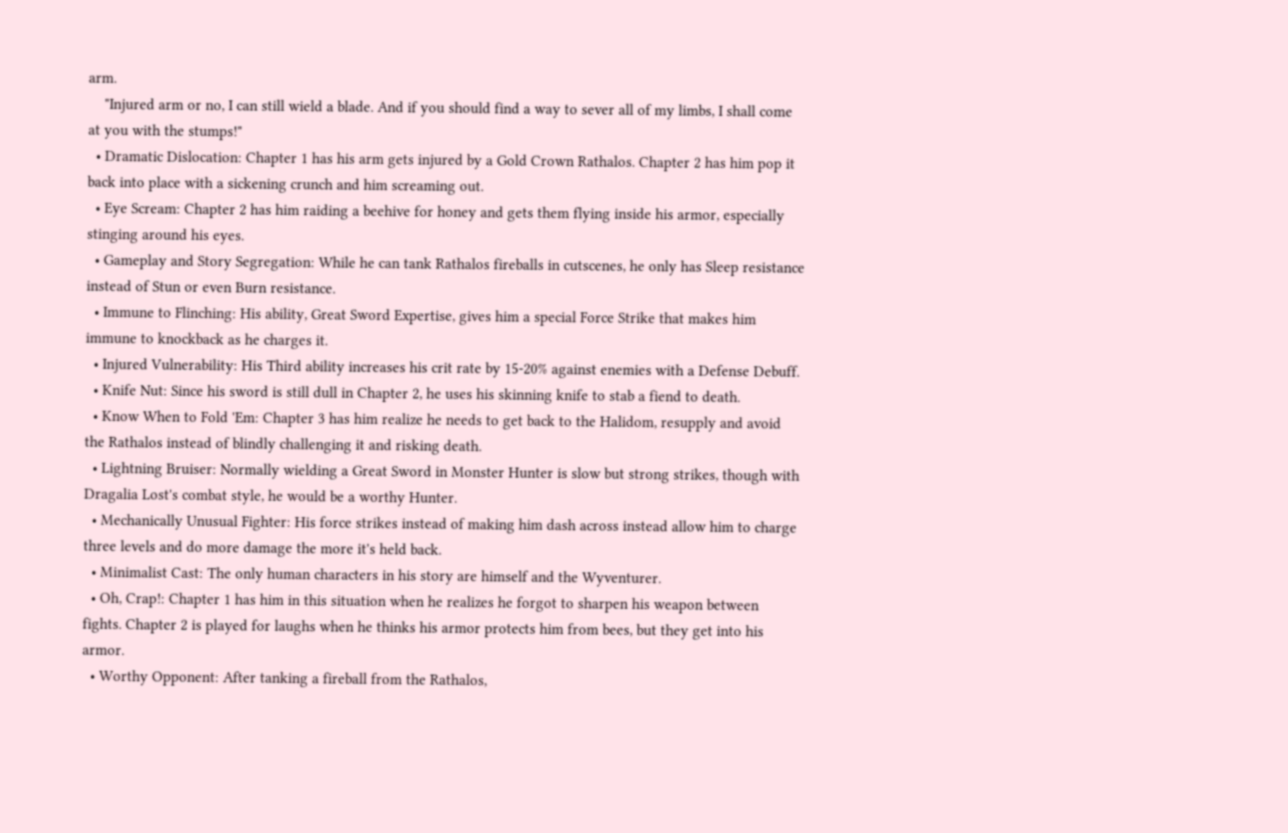arm.
    "Injured arm or no, I can still wield a blade. And if you should find a way to sever all of my limbs, I shall come at you with the stumps!"
  • Dramatic Dislocation: Chapter 1 has his arm gets injured by a Gold Crown Rathalos. Chapter 2 has him pop it back into place with a sickening crunch and him screaming out.
  • Eye Scream: Chapter 2 has him raiding a beehive for honey and gets them flying inside his armor, especially stinging around his eyes.
  • Gameplay and Story Segregation: While he can tank Rathalos fireballs in cutscenes, he only has Sleep resistance instead of Stun or even Burn resistance.
  • Immune to Flinching: His ability, Great Sword Expertise, gives him a special Force Strike that makes him immune to knockback as he charges it.
  • Injured Vulnerability: His Third ability increases his crit rate by 15-20% against enemies with a Defense Debuff.
  • Knife Nut: Since his sword is still dull in Chapter 2, he uses his skinning knife to stab a fiend to death.
  • Know When to Fold 'Em: Chapter 3 has him realize he needs to get back to the Halidom, resupply and avoid the Rathalos instead of blindly challenging it and risking death.
  • Lightning Bruiser: Normally wielding a Great Sword in Monster Hunter is slow but strong strikes, though with Dragalia Lost's combat style, he would be a worthy Hunter.
  • Mechanically Unusual Fighter: His force strikes instead of making him dash across instead allow him to charge three levels and do more damage the more it's held back.
  • Minimalist Cast: The only human characters in his story are himself and the Wyventurer.
  • Oh, Crap!: Chapter 1 has him in this situation when he realizes he forgot to sharpen his weapon between fights. Chapter 2 is played for laughs when he thinks his armor protects him from bees, but they get into his armor.
  • Worthy Opponent: After tanking a fireball from the Rathalos,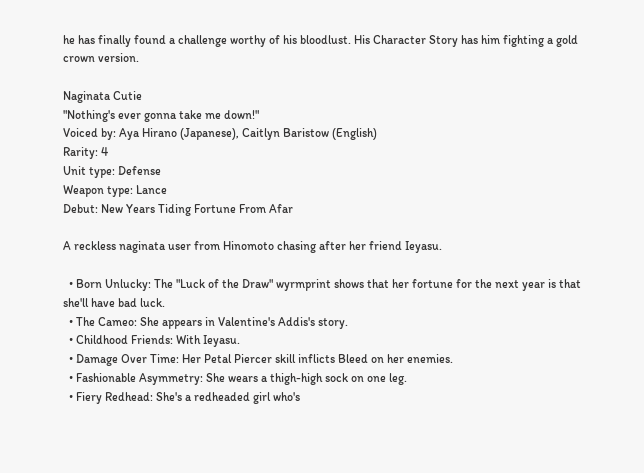he has finally found a challenge worthy of his bloodlust. His Character Story has him fighting a gold crown version.

Naginata Cutie
"Nothing's ever gonna take me down!"
Voiced by: Aya Hirano (Japanese), Caitlyn Baristow (English)
Rarity: 4
Unit type: Defense
Weapon type: Lance
Debut: New Years Tiding Fortune From Afar

A reckless naginata user from Hinomoto chasing after her friend Ieyasu.

  • Born Unlucky: The "Luck of the Draw" wyrmprint shows that her fortune for the next year is that she'll have bad luck.
  • The Cameo: She appears in Valentine's Addis's story.
  • Childhood Friends: With Ieyasu.
  • Damage Over Time: Her Petal Piercer skill inflicts Bleed on her enemies.
  • Fashionable Asymmetry: She wears a thigh-high sock on one leg.
  • Fiery Redhead: She's a redheaded girl who's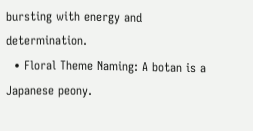bursting with energy and determination.
  • Floral Theme Naming: A botan is a Japanese peony.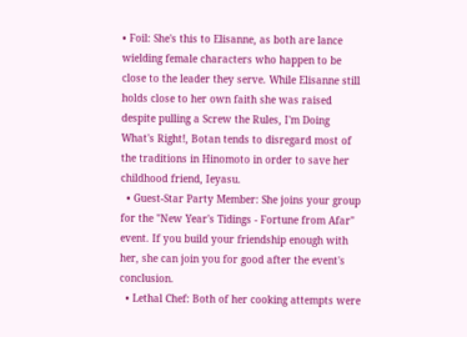• Foil: She's this to Elisanne, as both are lance wielding female characters who happen to be close to the leader they serve. While Elisanne still holds close to her own faith she was raised despite pulling a Screw the Rules, I'm Doing What's Right!, Botan tends to disregard most of the traditions in Hinomoto in order to save her childhood friend, Ieyasu.
  • Guest-Star Party Member: She joins your group for the "New Year's Tidings - Fortune from Afar" event. If you build your friendship enough with her, she can join you for good after the event's conclusion.
  • Lethal Chef: Both of her cooking attempts were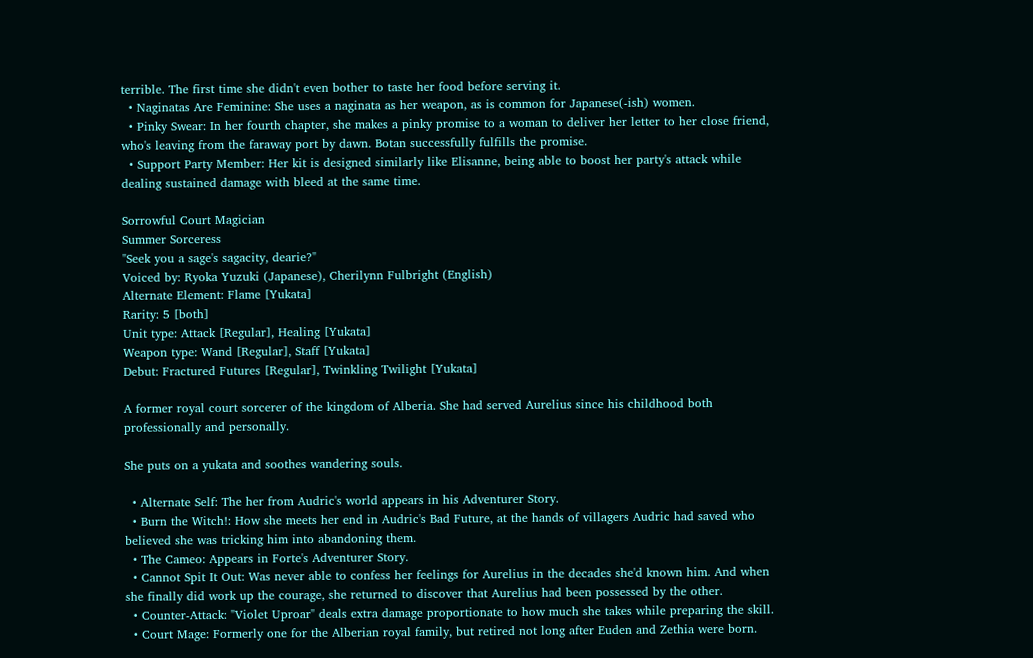terrible. The first time she didn't even bother to taste her food before serving it.
  • Naginatas Are Feminine: She uses a naginata as her weapon, as is common for Japanese(-ish) women.
  • Pinky Swear: In her fourth chapter, she makes a pinky promise to a woman to deliver her letter to her close friend, who's leaving from the faraway port by dawn. Botan successfully fulfills the promise.
  • Support Party Member: Her kit is designed similarly like Elisanne, being able to boost her party's attack while dealing sustained damage with bleed at the same time.

Sorrowful Court Magician
Summer Sorceress
"Seek you a sage's sagacity, dearie?"
Voiced by: Ryoka Yuzuki (Japanese), Cherilynn Fulbright (English)
Alternate Element: Flame [Yukata]
Rarity: 5 [both]
Unit type: Attack [Regular], Healing [Yukata]
Weapon type: Wand [Regular], Staff [Yukata]
Debut: Fractured Futures [Regular], Twinkling Twilight [Yukata]

A former royal court sorcerer of the kingdom of Alberia. She had served Aurelius since his childhood both professionally and personally.

She puts on a yukata and soothes wandering souls.

  • Alternate Self: The her from Audric's world appears in his Adventurer Story.
  • Burn the Witch!: How she meets her end in Audric's Bad Future, at the hands of villagers Audric had saved who believed she was tricking him into abandoning them.
  • The Cameo: Appears in Forte's Adventurer Story.
  • Cannot Spit It Out: Was never able to confess her feelings for Aurelius in the decades she'd known him. And when she finally did work up the courage, she returned to discover that Aurelius had been possessed by the other.
  • Counter-Attack: "Violet Uproar" deals extra damage proportionate to how much she takes while preparing the skill.
  • Court Mage: Formerly one for the Alberian royal family, but retired not long after Euden and Zethia were born.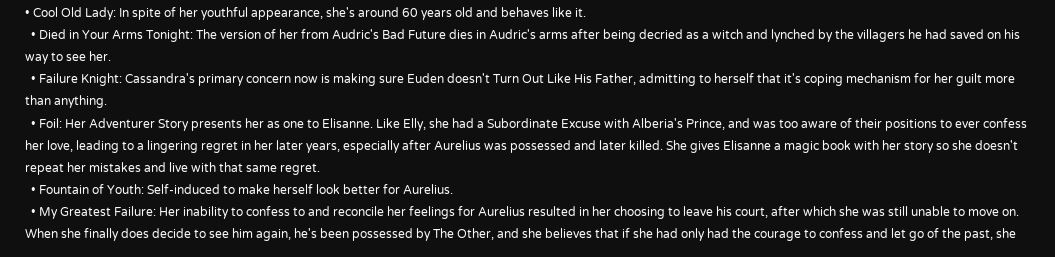• Cool Old Lady: In spite of her youthful appearance, she's around 60 years old and behaves like it.
  • Died in Your Arms Tonight: The version of her from Audric's Bad Future dies in Audric's arms after being decried as a witch and lynched by the villagers he had saved on his way to see her.
  • Failure Knight: Cassandra's primary concern now is making sure Euden doesn't Turn Out Like His Father, admitting to herself that it's coping mechanism for her guilt more than anything.
  • Foil: Her Adventurer Story presents her as one to Elisanne. Like Elly, she had a Subordinate Excuse with Alberia's Prince, and was too aware of their positions to ever confess her love, leading to a lingering regret in her later years, especially after Aurelius was possessed and later killed. She gives Elisanne a magic book with her story so she doesn't repeat her mistakes and live with that same regret.
  • Fountain of Youth: Self-induced to make herself look better for Aurelius.
  • My Greatest Failure: Her inability to confess to and reconcile her feelings for Aurelius resulted in her choosing to leave his court, after which she was still unable to move on. When she finally does decide to see him again, he's been possessed by The Other, and she believes that if she had only had the courage to confess and let go of the past, she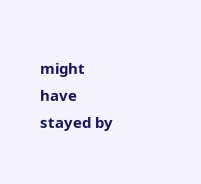might have stayed by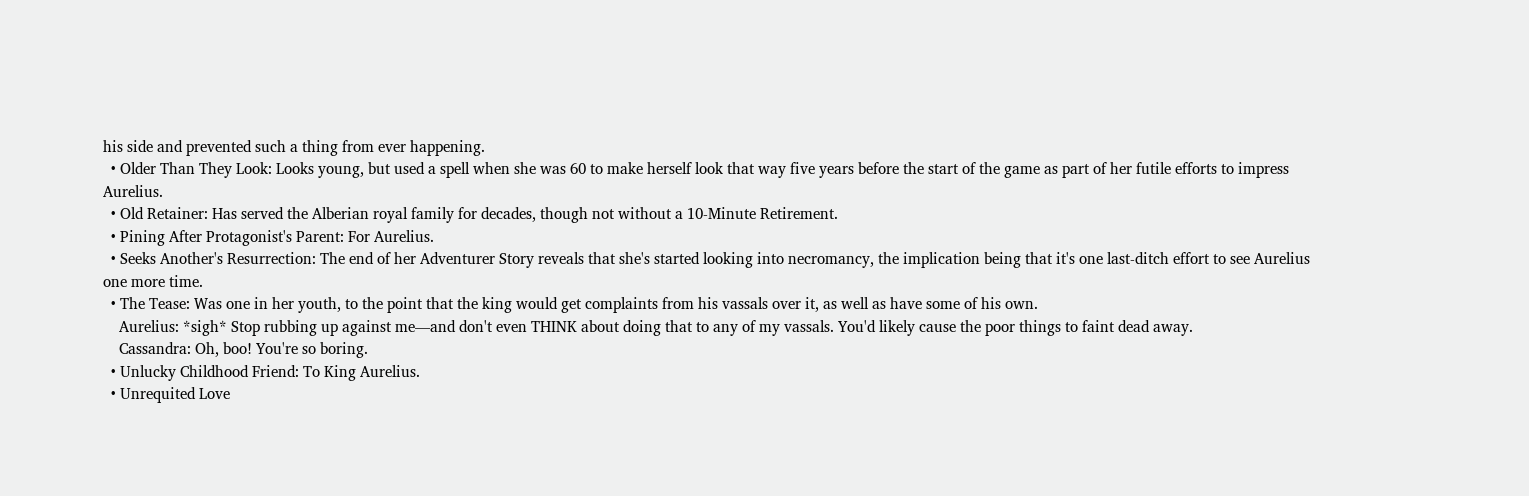his side and prevented such a thing from ever happening.
  • Older Than They Look: Looks young, but used a spell when she was 60 to make herself look that way five years before the start of the game as part of her futile efforts to impress Aurelius.
  • Old Retainer: Has served the Alberian royal family for decades, though not without a 10-Minute Retirement.
  • Pining After Protagonist's Parent: For Aurelius.
  • Seeks Another's Resurrection: The end of her Adventurer Story reveals that she's started looking into necromancy, the implication being that it's one last-ditch effort to see Aurelius one more time.
  • The Tease: Was one in her youth, to the point that the king would get complaints from his vassals over it, as well as have some of his own.
    Aurelius: *sigh* Stop rubbing up against me—and don't even THINK about doing that to any of my vassals. You'd likely cause the poor things to faint dead away.
    Cassandra: Oh, boo! You're so boring.
  • Unlucky Childhood Friend: To King Aurelius.
  • Unrequited Love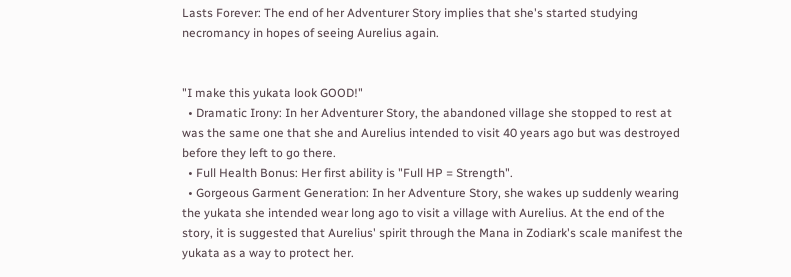Lasts Forever: The end of her Adventurer Story implies that she's started studying necromancy in hopes of seeing Aurelius again.


"I make this yukata look GOOD!"
  • Dramatic Irony: In her Adventurer Story, the abandoned village she stopped to rest at was the same one that she and Aurelius intended to visit 40 years ago but was destroyed before they left to go there.
  • Full Health Bonus: Her first ability is "Full HP = Strength".
  • Gorgeous Garment Generation: In her Adventure Story, she wakes up suddenly wearing the yukata she intended wear long ago to visit a village with Aurelius. At the end of the story, it is suggested that Aurelius' spirit through the Mana in Zodiark's scale manifest the yukata as a way to protect her.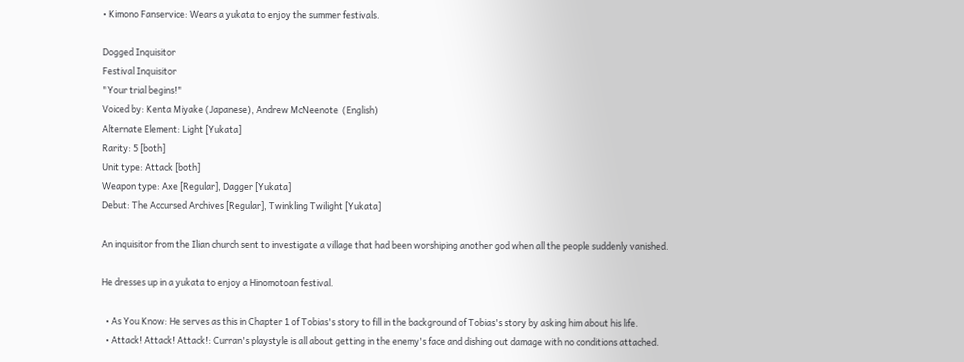• Kimono Fanservice: Wears a yukata to enjoy the summer festivals.

Dogged Inquisitor
Festival Inquisitor
"Your trial begins!"
Voiced by: Kenta Miyake (Japanese), Andrew McNeenote  (English)
Alternate Element: Light [Yukata]
Rarity: 5 [both]
Unit type: Attack [both]
Weapon type: Axe [Regular], Dagger [Yukata]
Debut: The Accursed Archives [Regular], Twinkling Twilight [Yukata]

An inquisitor from the Ilian church sent to investigate a village that had been worshiping another god when all the people suddenly vanished.

He dresses up in a yukata to enjoy a Hinomotoan festival.

  • As You Know: He serves as this in Chapter 1 of Tobias's story to fill in the background of Tobias's story by asking him about his life.
  • Attack! Attack! Attack!: Curran's playstyle is all about getting in the enemy's face and dishing out damage with no conditions attached.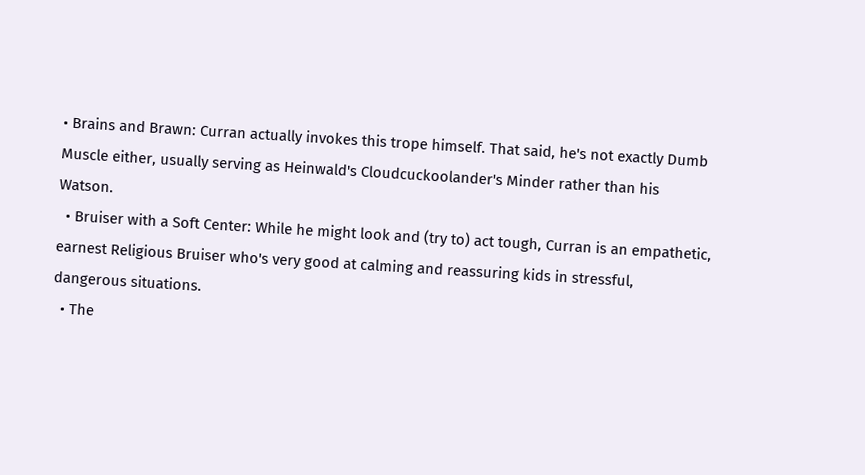• Brains and Brawn: Curran actually invokes this trope himself. That said, he's not exactly Dumb Muscle either, usually serving as Heinwald's Cloudcuckoolander's Minder rather than his Watson.
  • Bruiser with a Soft Center: While he might look and (try to) act tough, Curran is an empathetic, earnest Religious Bruiser who's very good at calming and reassuring kids in stressful, dangerous situations.
  • The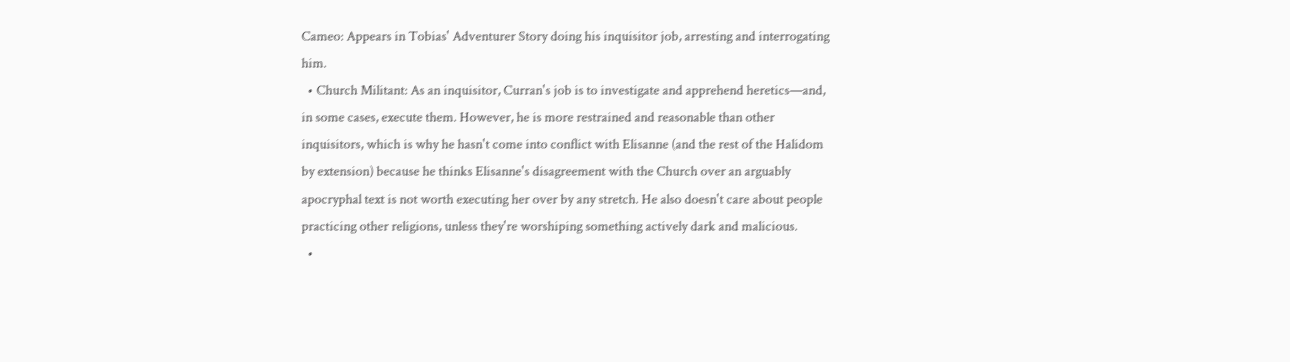Cameo: Appears in Tobias' Adventurer Story doing his inquisitor job, arresting and interrogating him.
  • Church Militant: As an inquisitor, Curran's job is to investigate and apprehend heretics—and, in some cases, execute them. However, he is more restrained and reasonable than other inquisitors, which is why he hasn't come into conflict with Elisanne (and the rest of the Halidom by extension) because he thinks Elisanne's disagreement with the Church over an arguably apocryphal text is not worth executing her over by any stretch. He also doesn't care about people practicing other religions, unless they're worshiping something actively dark and malicious.
  •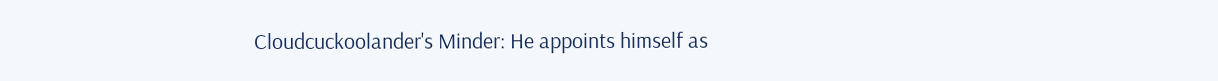Cloudcuckoolander's Minder: He appoints himself as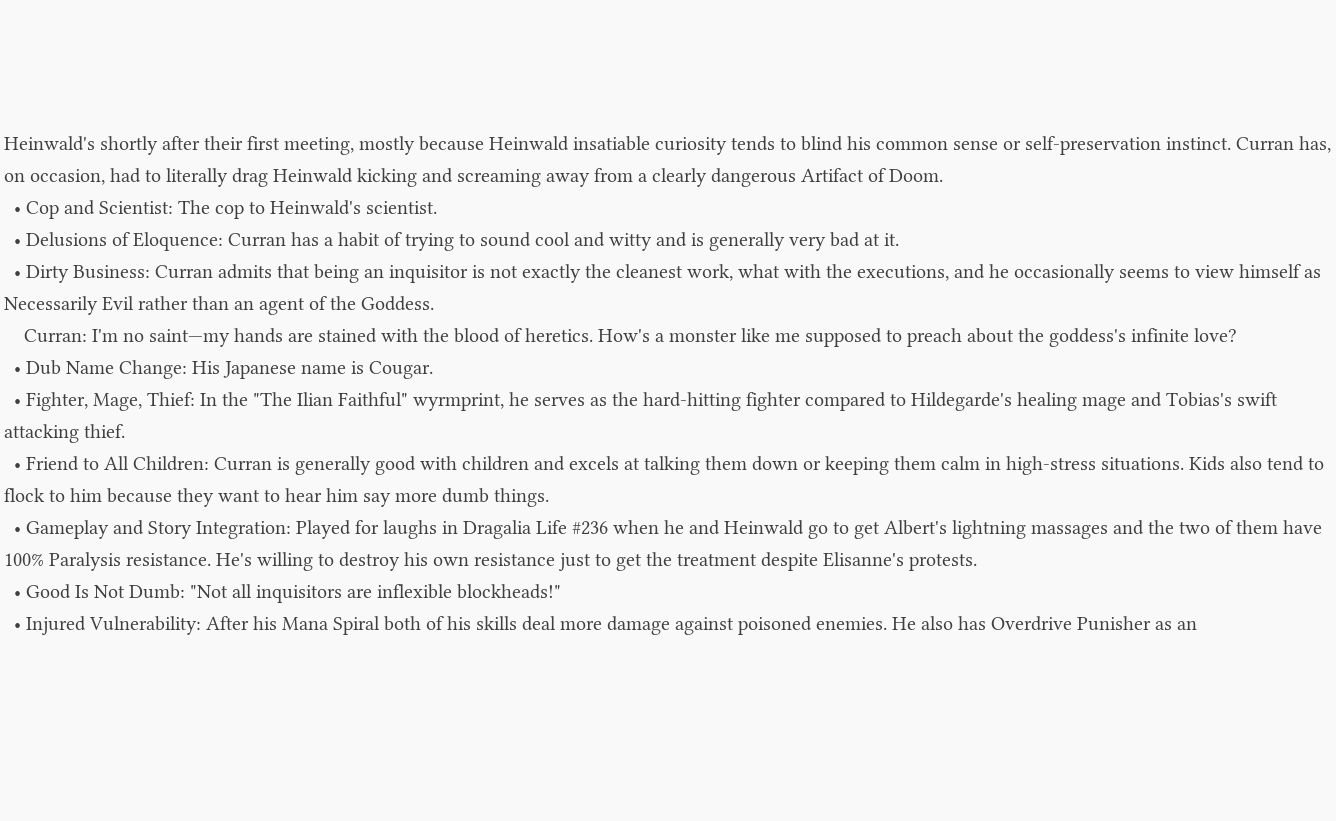Heinwald's shortly after their first meeting, mostly because Heinwald insatiable curiosity tends to blind his common sense or self-preservation instinct. Curran has, on occasion, had to literally drag Heinwald kicking and screaming away from a clearly dangerous Artifact of Doom.
  • Cop and Scientist: The cop to Heinwald's scientist.
  • Delusions of Eloquence: Curran has a habit of trying to sound cool and witty and is generally very bad at it.
  • Dirty Business: Curran admits that being an inquisitor is not exactly the cleanest work, what with the executions, and he occasionally seems to view himself as Necessarily Evil rather than an agent of the Goddess.
    Curran: I'm no saint—my hands are stained with the blood of heretics. How's a monster like me supposed to preach about the goddess's infinite love?
  • Dub Name Change: His Japanese name is Cougar.
  • Fighter, Mage, Thief: In the "The Ilian Faithful" wyrmprint, he serves as the hard-hitting fighter compared to Hildegarde's healing mage and Tobias's swift attacking thief.
  • Friend to All Children: Curran is generally good with children and excels at talking them down or keeping them calm in high-stress situations. Kids also tend to flock to him because they want to hear him say more dumb things.
  • Gameplay and Story Integration: Played for laughs in Dragalia Life #236 when he and Heinwald go to get Albert's lightning massages and the two of them have 100% Paralysis resistance. He's willing to destroy his own resistance just to get the treatment despite Elisanne's protests.
  • Good Is Not Dumb: "Not all inquisitors are inflexible blockheads!"
  • Injured Vulnerability: After his Mana Spiral both of his skills deal more damage against poisoned enemies. He also has Overdrive Punisher as an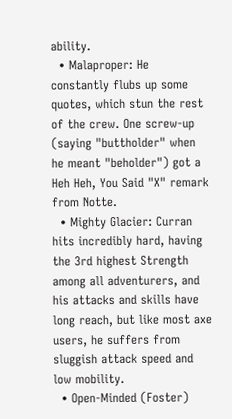ability.
  • Malaproper: He constantly flubs up some quotes, which stun the rest of the crew. One screw-up (saying "buttholder" when he meant "beholder") got a Heh Heh, You Said "X" remark from Notte.
  • Mighty Glacier: Curran hits incredibly hard, having the 3rd highest Strength among all adventurers, and his attacks and skills have long reach, but like most axe users, he suffers from sluggish attack speed and low mobility.
  • Open-Minded (Foster)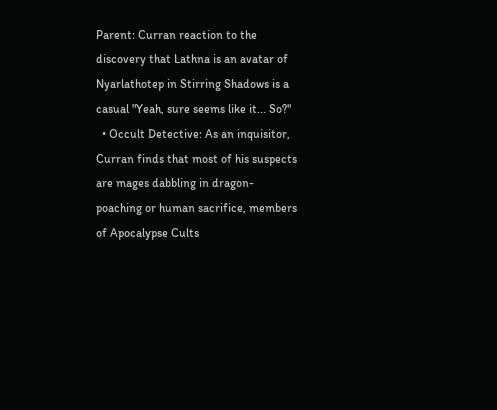Parent: Curran reaction to the discovery that Lathna is an avatar of Nyarlathotep in Stirring Shadows is a casual "Yeah, sure seems like it... So?"
  • Occult Detective: As an inquisitor, Curran finds that most of his suspects are mages dabbling in dragon-poaching or human sacrifice, members of Apocalypse Cults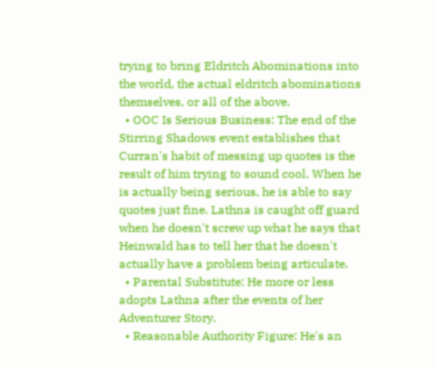trying to bring Eldritch Abominations into the world, the actual eldritch abominations themselves, or all of the above.
  • OOC Is Serious Business: The end of the Stirring Shadows event establishes that Curran's habit of messing up quotes is the result of him trying to sound cool. When he is actually being serious, he is able to say quotes just fine. Lathna is caught off guard when he doesn't screw up what he says that Heinwald has to tell her that he doesn't actually have a problem being articulate.
  • Parental Substitute: He more or less adopts Lathna after the events of her Adventurer Story.
  • Reasonable Authority Figure: He's an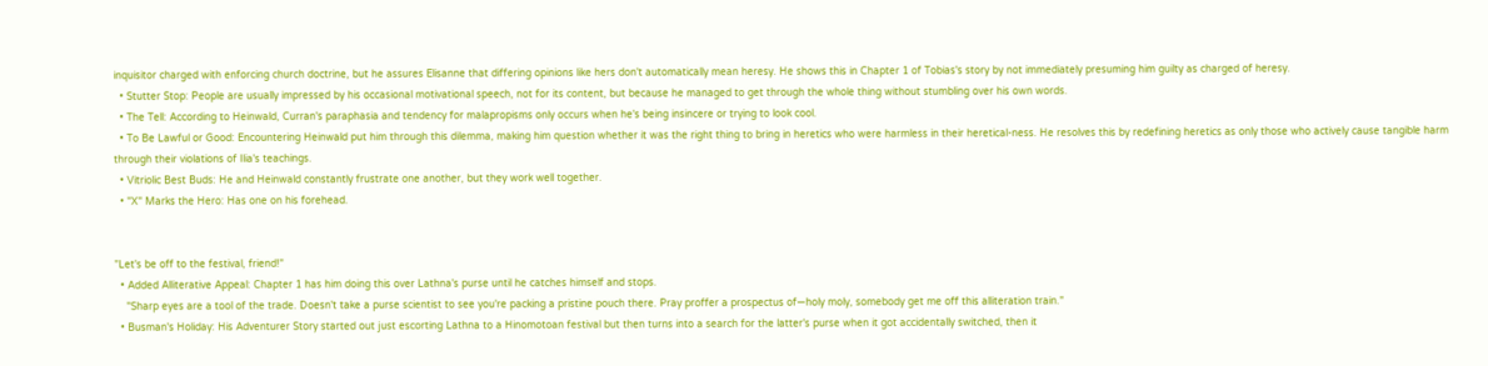inquisitor charged with enforcing church doctrine, but he assures Elisanne that differing opinions like hers don't automatically mean heresy. He shows this in Chapter 1 of Tobias's story by not immediately presuming him guilty as charged of heresy.
  • Stutter Stop: People are usually impressed by his occasional motivational speech, not for its content, but because he managed to get through the whole thing without stumbling over his own words.
  • The Tell: According to Heinwald, Curran's paraphasia and tendency for malapropisms only occurs when he's being insincere or trying to look cool.
  • To Be Lawful or Good: Encountering Heinwald put him through this dilemma, making him question whether it was the right thing to bring in heretics who were harmless in their heretical-ness. He resolves this by redefining heretics as only those who actively cause tangible harm through their violations of Ilia's teachings.
  • Vitriolic Best Buds: He and Heinwald constantly frustrate one another, but they work well together.
  • "X" Marks the Hero: Has one on his forehead.


"Let's be off to the festival, friend!"
  • Added Alliterative Appeal: Chapter 1 has him doing this over Lathna's purse until he catches himself and stops.
    "Sharp eyes are a tool of the trade. Doesn't take a purse scientist to see you're packing a pristine pouch there. Pray proffer a prospectus of—holy moly, somebody get me off this alliteration train."
  • Busman's Holiday: His Adventurer Story started out just escorting Lathna to a Hinomotoan festival but then turns into a search for the latter's purse when it got accidentally switched, then it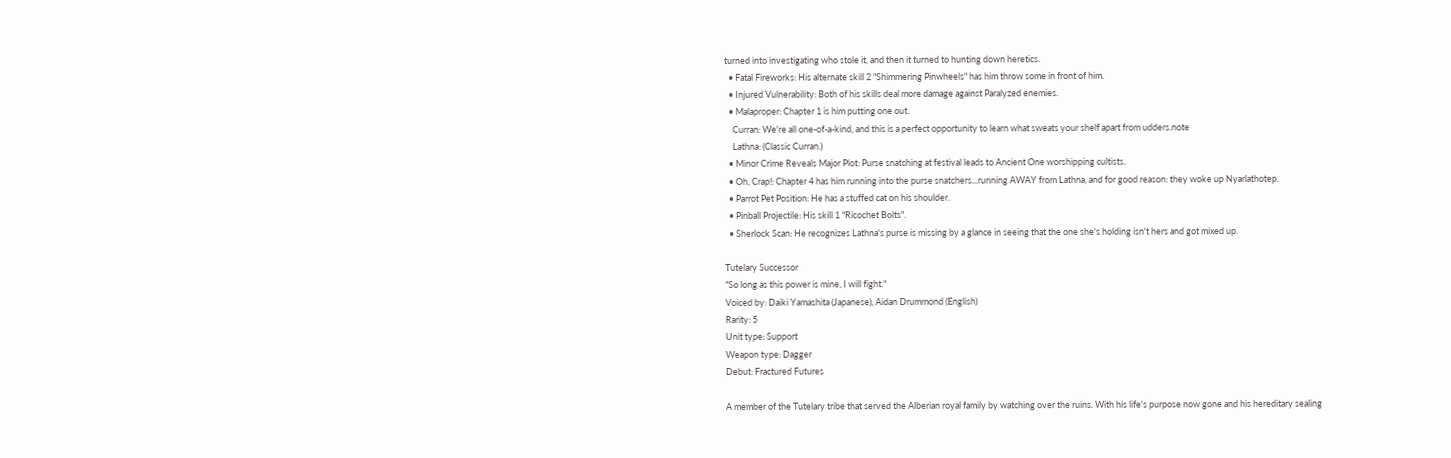turned into investigating who stole it, and then it turned to hunting down heretics.
  • Fatal Fireworks: His alternate skill 2 "Shimmering Pinwheels" has him throw some in front of him.
  • Injured Vulnerability: Both of his skills deal more damage against Paralyzed enemies.
  • Malaproper: Chapter 1 is him putting one out.
    Curran: We're all one-of-a-kind, and this is a perfect opportunity to learn what sweats your shelf apart from udders.note
    Lathna: (Classic Curran.)
  • Minor Crime Reveals Major Plot: Purse snatching at festival leads to Ancient One worshipping cultists.
  • Oh, Crap!: Chapter 4 has him running into the purse snatchers...running AWAY from Lathna, and for good reason: they woke up Nyarlathotep.
  • Parrot Pet Position: He has a stuffed cat on his shoulder.
  • Pinball Projectile: His skill 1 "Ricochet Bolts".
  • Sherlock Scan: He recognizes Lathna's purse is missing by a glance in seeing that the one she's holding isn't hers and got mixed up.

Tutelary Successor
"So long as this power is mine, I will fight."
Voiced by: Daiki Yamashita (Japanese), Aidan Drummond (English)
Rarity: 5
Unit type: Support
Weapon type: Dagger
Debut: Fractured Futures

A member of the Tutelary tribe that served the Alberian royal family by watching over the ruins. With his life's purpose now gone and his hereditary sealing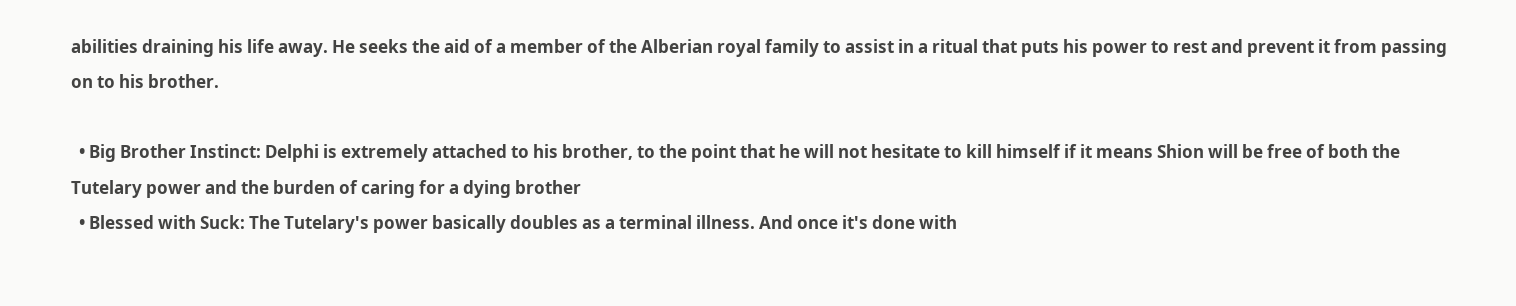abilities draining his life away. He seeks the aid of a member of the Alberian royal family to assist in a ritual that puts his power to rest and prevent it from passing on to his brother.

  • Big Brother Instinct: Delphi is extremely attached to his brother, to the point that he will not hesitate to kill himself if it means Shion will be free of both the Tutelary power and the burden of caring for a dying brother
  • Blessed with Suck: The Tutelary's power basically doubles as a terminal illness. And once it's done with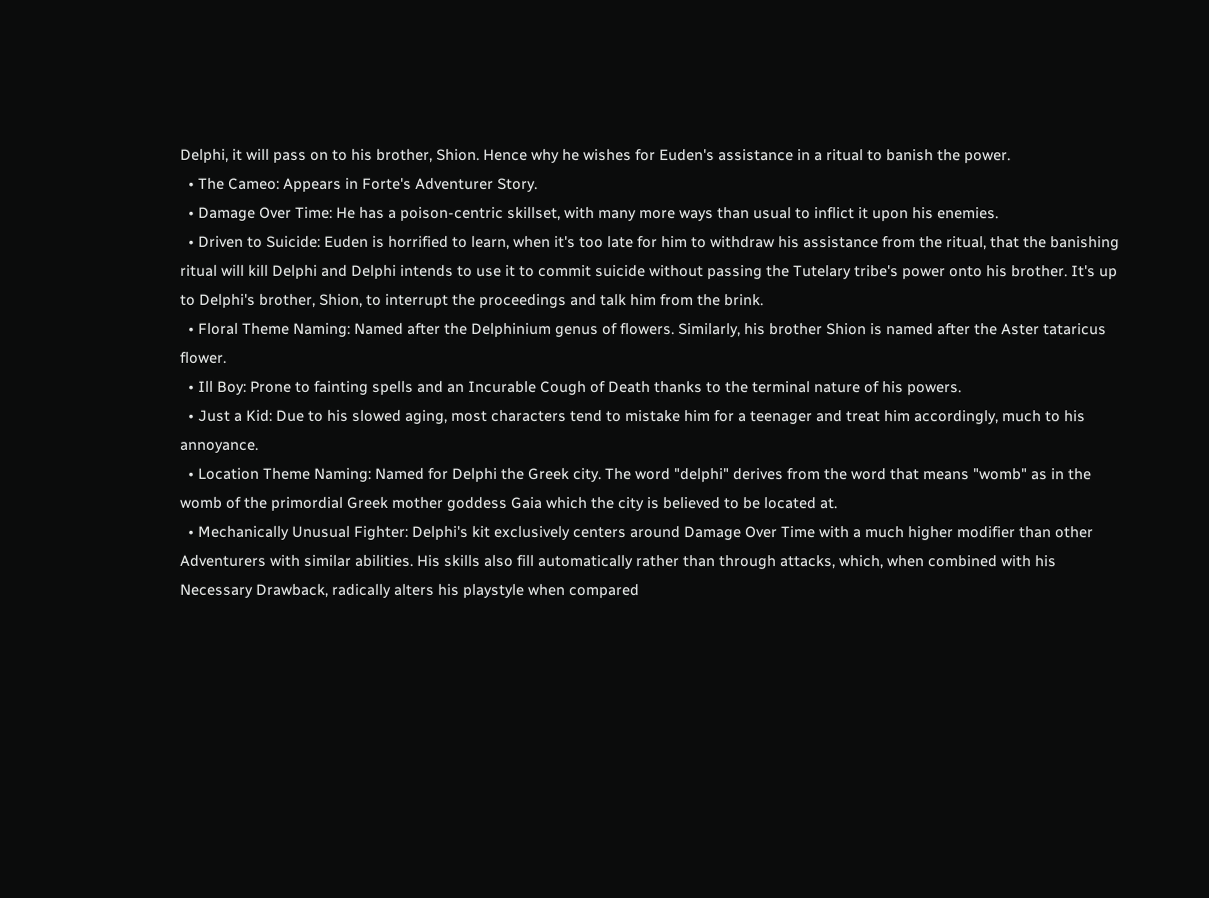Delphi, it will pass on to his brother, Shion. Hence why he wishes for Euden's assistance in a ritual to banish the power.
  • The Cameo: Appears in Forte's Adventurer Story.
  • Damage Over Time: He has a poison-centric skillset, with many more ways than usual to inflict it upon his enemies.
  • Driven to Suicide: Euden is horrified to learn, when it's too late for him to withdraw his assistance from the ritual, that the banishing ritual will kill Delphi and Delphi intends to use it to commit suicide without passing the Tutelary tribe's power onto his brother. It's up to Delphi's brother, Shion, to interrupt the proceedings and talk him from the brink.
  • Floral Theme Naming: Named after the Delphinium genus of flowers. Similarly, his brother Shion is named after the Aster tataricus flower.
  • Ill Boy: Prone to fainting spells and an Incurable Cough of Death thanks to the terminal nature of his powers.
  • Just a Kid: Due to his slowed aging, most characters tend to mistake him for a teenager and treat him accordingly, much to his annoyance.
  • Location Theme Naming: Named for Delphi the Greek city. The word "delphi" derives from the word that means "womb" as in the womb of the primordial Greek mother goddess Gaia which the city is believed to be located at.
  • Mechanically Unusual Fighter: Delphi's kit exclusively centers around Damage Over Time with a much higher modifier than other Adventurers with similar abilities. His skills also fill automatically rather than through attacks, which, when combined with his Necessary Drawback, radically alters his playstyle when compared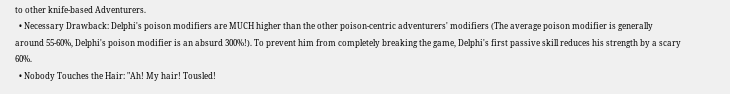to other knife-based Adventurers.
  • Necessary Drawback: Delphi's poison modifiers are MUCH higher than the other poison-centric adventurers' modifiers (The average poison modifier is generally around 55-60%, Delphi's poison modifier is an absurd 300%!). To prevent him from completely breaking the game, Delphi's first passive skill reduces his strength by a scary 60%.
  • Nobody Touches the Hair: "Ah! My hair! Tousled!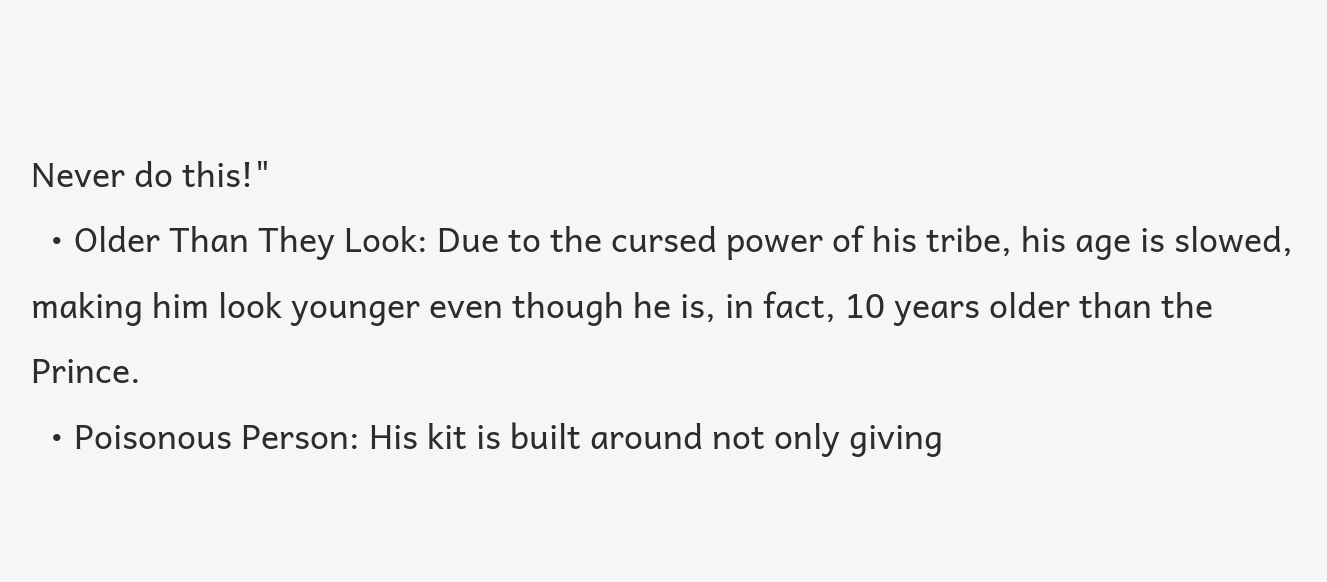Never do this!"
  • Older Than They Look: Due to the cursed power of his tribe, his age is slowed, making him look younger even though he is, in fact, 10 years older than the Prince.
  • Poisonous Person: His kit is built around not only giving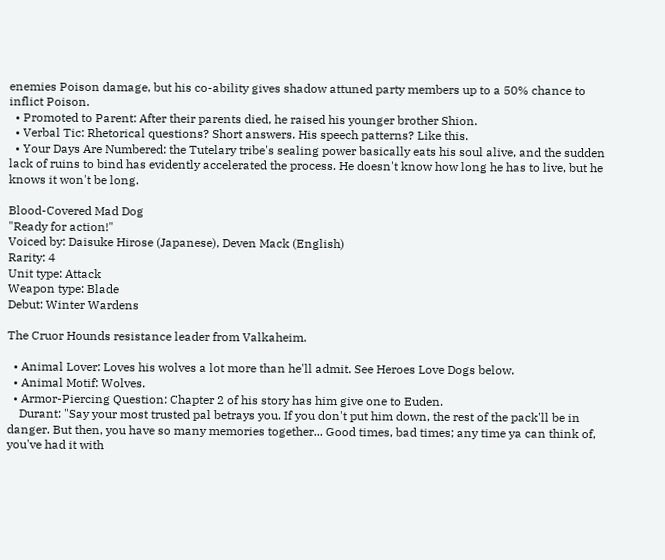enemies Poison damage, but his co-ability gives shadow attuned party members up to a 50% chance to inflict Poison.
  • Promoted to Parent: After their parents died, he raised his younger brother Shion.
  • Verbal Tic: Rhetorical questions? Short answers. His speech patterns? Like this.
  • Your Days Are Numbered: the Tutelary tribe's sealing power basically eats his soul alive, and the sudden lack of ruins to bind has evidently accelerated the process. He doesn't know how long he has to live, but he knows it won't be long.

Blood-Covered Mad Dog
"Ready for action!"
Voiced by: Daisuke Hirose (Japanese), Deven Mack (English)
Rarity: 4
Unit type: Attack
Weapon type: Blade
Debut: Winter Wardens

The Cruor Hounds resistance leader from Valkaheim.

  • Animal Lover: Loves his wolves a lot more than he'll admit. See Heroes Love Dogs below.
  • Animal Motif: Wolves.
  • Armor-Piercing Question: Chapter 2 of his story has him give one to Euden.
    Durant: "Say your most trusted pal betrays you. If you don't put him down, the rest of the pack'll be in danger. But then, you have so many memories together... Good times, bad times; any time ya can think of, you've had it with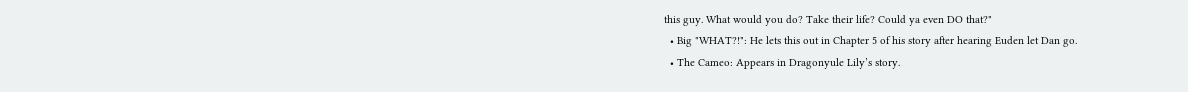this guy. What would you do? Take their life? Could ya even DO that?"
  • Big "WHAT?!": He lets this out in Chapter 5 of his story after hearing Euden let Dan go.
  • The Cameo: Appears in Dragonyule Lily’s story.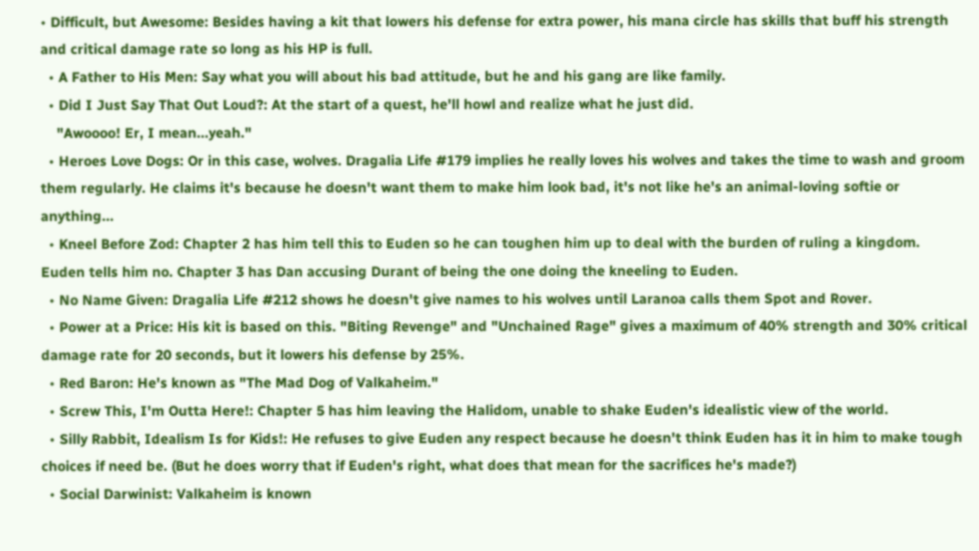• Difficult, but Awesome: Besides having a kit that lowers his defense for extra power, his mana circle has skills that buff his strength and critical damage rate so long as his HP is full.
  • A Father to His Men: Say what you will about his bad attitude, but he and his gang are like family.
  • Did I Just Say That Out Loud?: At the start of a quest, he'll howl and realize what he just did.
    "Awoooo! Er, I mean...yeah."
  • Heroes Love Dogs: Or in this case, wolves. Dragalia Life #179 implies he really loves his wolves and takes the time to wash and groom them regularly. He claims it's because he doesn't want them to make him look bad, it's not like he's an animal-loving softie or anything...
  • Kneel Before Zod: Chapter 2 has him tell this to Euden so he can toughen him up to deal with the burden of ruling a kingdom. Euden tells him no. Chapter 3 has Dan accusing Durant of being the one doing the kneeling to Euden.
  • No Name Given: Dragalia Life #212 shows he doesn't give names to his wolves until Laranoa calls them Spot and Rover.
  • Power at a Price: His kit is based on this. "Biting Revenge" and "Unchained Rage" gives a maximum of 40% strength and 30% critical damage rate for 20 seconds, but it lowers his defense by 25%.
  • Red Baron: He's known as "The Mad Dog of Valkaheim."
  • Screw This, I'm Outta Here!: Chapter 5 has him leaving the Halidom, unable to shake Euden's idealistic view of the world.
  • Silly Rabbit, Idealism Is for Kids!: He refuses to give Euden any respect because he doesn't think Euden has it in him to make tough choices if need be. (But he does worry that if Euden's right, what does that mean for the sacrifices he's made?)
  • Social Darwinist: Valkaheim is known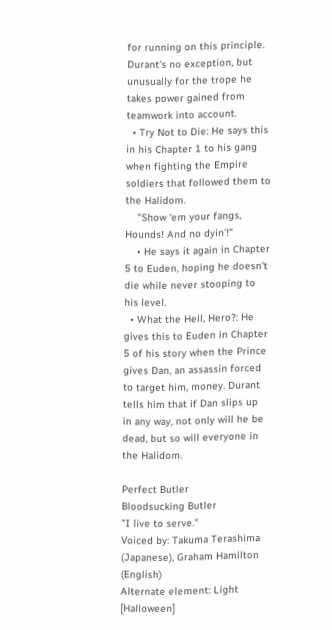for running on this principle. Durant's no exception, but unusually for the trope he takes power gained from teamwork into account.
  • Try Not to Die: He says this in his Chapter 1 to his gang when fighting the Empire soldiers that followed them to the Halidom.
    "Show 'em your fangs, Hounds! And no dyin'!"
    • He says it again in Chapter 5 to Euden, hoping he doesn't die while never stooping to his level.
  • What the Hell, Hero?: He gives this to Euden in Chapter 5 of his story when the Prince gives Dan, an assassin forced to target him, money. Durant tells him that if Dan slips up in any way, not only will he be dead, but so will everyone in the Halidom.

Perfect Butler
Bloodsucking Butler
"I live to serve."
Voiced by: Takuma Terashima (Japanese), Graham Hamilton (English)
Alternate element: Light [Halloween]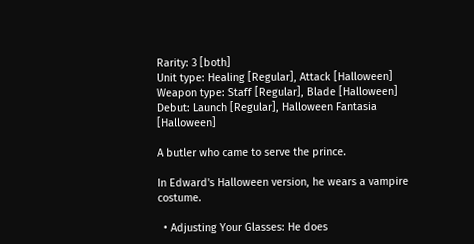Rarity: 3 [both]
Unit type: Healing [Regular], Attack [Halloween]
Weapon type: Staff [Regular], Blade [Halloween]
Debut: Launch [Regular], Halloween Fantasia [Halloween]

A butler who came to serve the prince.

In Edward's Halloween version, he wears a vampire costume.

  • Adjusting Your Glasses: He does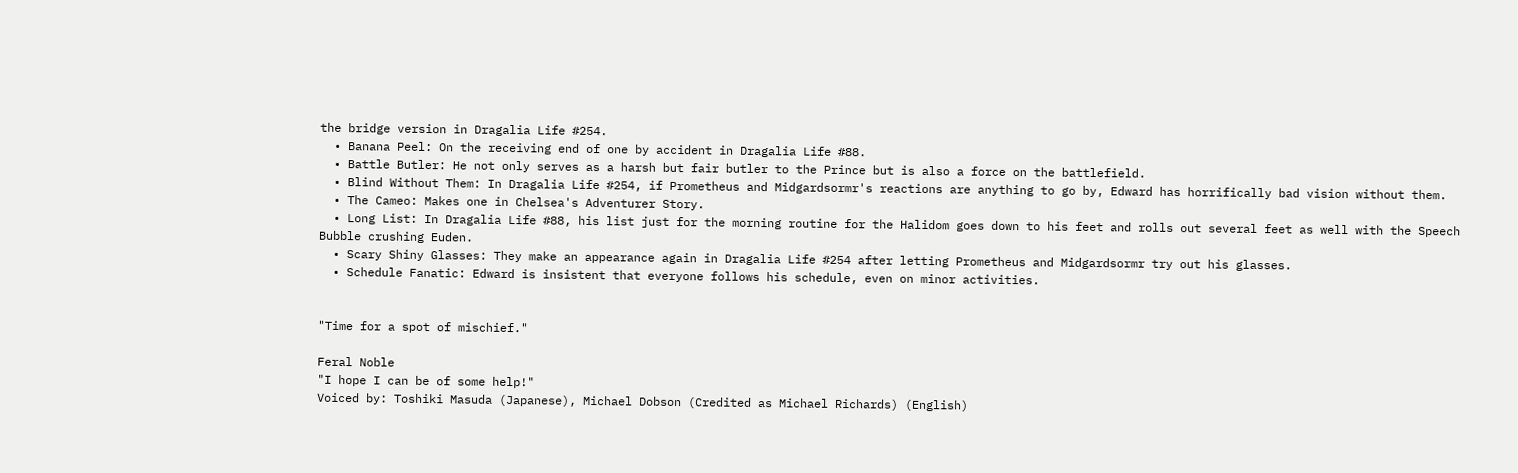the bridge version in Dragalia Life #254.
  • Banana Peel: On the receiving end of one by accident in Dragalia Life #88.
  • Battle Butler: He not only serves as a harsh but fair butler to the Prince but is also a force on the battlefield.
  • Blind Without Them: In Dragalia Life #254, if Prometheus and Midgardsormr's reactions are anything to go by, Edward has horrifically bad vision without them.
  • The Cameo: Makes one in Chelsea's Adventurer Story.
  • Long List: In Dragalia Life #88, his list just for the morning routine for the Halidom goes down to his feet and rolls out several feet as well with the Speech Bubble crushing Euden.
  • Scary Shiny Glasses: They make an appearance again in Dragalia Life #254 after letting Prometheus and Midgardsormr try out his glasses.
  • Schedule Fanatic: Edward is insistent that everyone follows his schedule, even on minor activities.


"Time for a spot of mischief."

Feral Noble
"I hope I can be of some help!"
Voiced by: Toshiki Masuda (Japanese), Michael Dobson (Credited as Michael Richards) (English)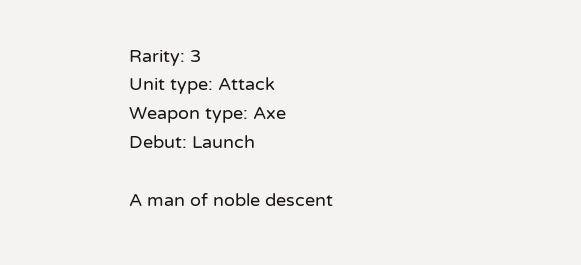Rarity: 3
Unit type: Attack
Weapon type: Axe
Debut: Launch

A man of noble descent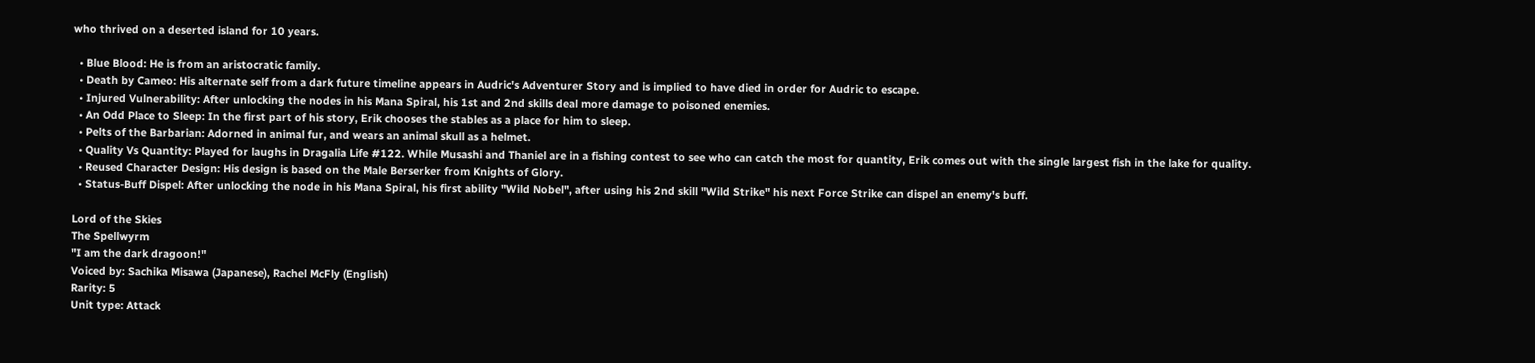who thrived on a deserted island for 10 years.

  • Blue Blood: He is from an aristocratic family.
  • Death by Cameo: His alternate self from a dark future timeline appears in Audric's Adventurer Story and is implied to have died in order for Audric to escape.
  • Injured Vulnerability: After unlocking the nodes in his Mana Spiral, his 1st and 2nd skills deal more damage to poisoned enemies.
  • An Odd Place to Sleep: In the first part of his story, Erik chooses the stables as a place for him to sleep.
  • Pelts of the Barbarian: Adorned in animal fur, and wears an animal skull as a helmet.
  • Quality Vs Quantity: Played for laughs in Dragalia Life #122. While Musashi and Thaniel are in a fishing contest to see who can catch the most for quantity, Erik comes out with the single largest fish in the lake for quality.
  • Reused Character Design: His design is based on the Male Berserker from Knights of Glory.
  • Status-Buff Dispel: After unlocking the node in his Mana Spiral, his first ability "Wild Nobel", after using his 2nd skill "Wild Strike" his next Force Strike can dispel an enemy's buff.

Lord of the Skies
The Spellwyrm
"I am the dark dragoon!"
Voiced by: Sachika Misawa (Japanese), Rachel McFly (English)
Rarity: 5
Unit type: Attack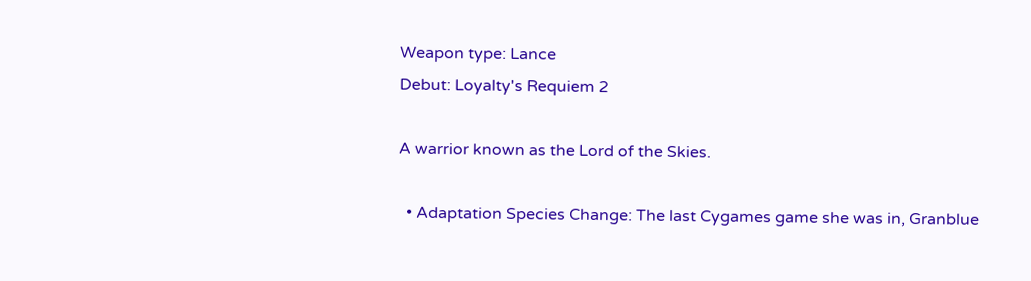Weapon type: Lance
Debut: Loyalty's Requiem 2

A warrior known as the Lord of the Skies.

  • Adaptation Species Change: The last Cygames game she was in, Granblue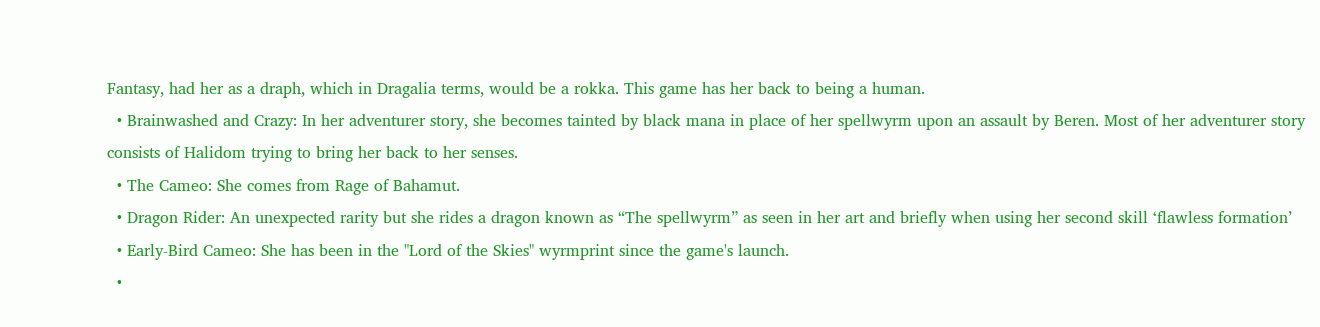Fantasy, had her as a draph, which in Dragalia terms, would be a rokka. This game has her back to being a human.
  • Brainwashed and Crazy: In her adventurer story, she becomes tainted by black mana in place of her spellwyrm upon an assault by Beren. Most of her adventurer story consists of Halidom trying to bring her back to her senses.
  • The Cameo: She comes from Rage of Bahamut.
  • Dragon Rider: An unexpected rarity but she rides a dragon known as “The spellwyrm” as seen in her art and briefly when using her second skill ‘flawless formation’
  • Early-Bird Cameo: She has been in the "Lord of the Skies" wyrmprint since the game's launch.
  •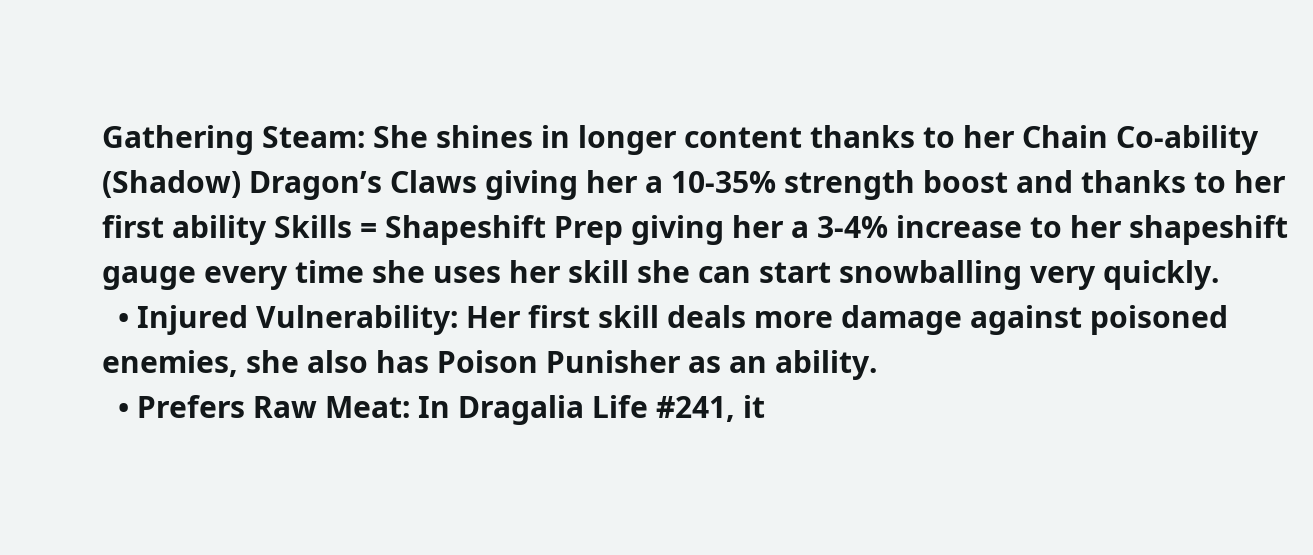Gathering Steam: She shines in longer content thanks to her Chain Co-ability (Shadow) Dragon’s Claws giving her a 10-35% strength boost and thanks to her first ability Skills = Shapeshift Prep giving her a 3-4% increase to her shapeshift gauge every time she uses her skill she can start snowballing very quickly.
  • Injured Vulnerability: Her first skill deals more damage against poisoned enemies, she also has Poison Punisher as an ability.
  • Prefers Raw Meat: In Dragalia Life #241, it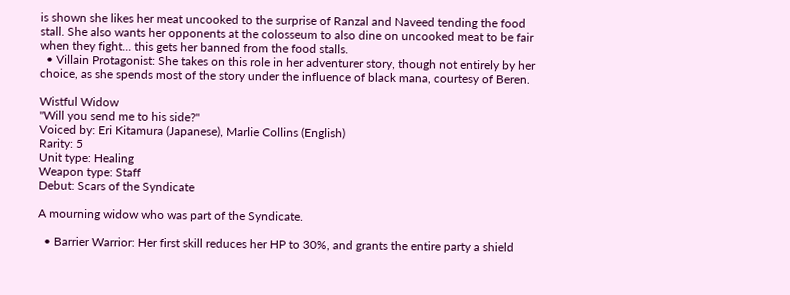is shown she likes her meat uncooked to the surprise of Ranzal and Naveed tending the food stall. She also wants her opponents at the colosseum to also dine on uncooked meat to be fair when they fight... this gets her banned from the food stalls.
  • Villain Protagonist: She takes on this role in her adventurer story, though not entirely by her choice, as she spends most of the story under the influence of black mana, courtesy of Beren.

Wistful Widow
"Will you send me to his side?"
Voiced by: Eri Kitamura (Japanese), Marlie Collins (English)
Rarity: 5
Unit type: Healing
Weapon type: Staff
Debut: Scars of the Syndicate

A mourning widow who was part of the Syndicate.

  • Barrier Warrior: Her first skill reduces her HP to 30%, and grants the entire party a shield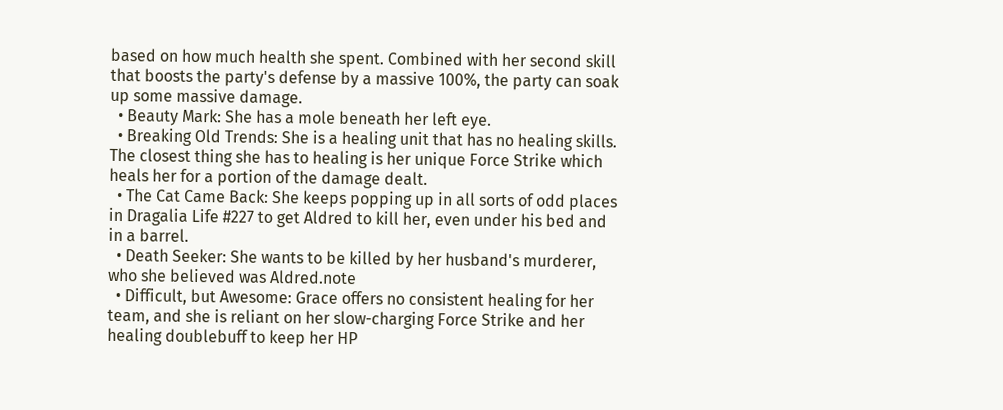based on how much health she spent. Combined with her second skill that boosts the party's defense by a massive 100%, the party can soak up some massive damage.
  • Beauty Mark: She has a mole beneath her left eye.
  • Breaking Old Trends: She is a healing unit that has no healing skills. The closest thing she has to healing is her unique Force Strike which heals her for a portion of the damage dealt.
  • The Cat Came Back: She keeps popping up in all sorts of odd places in Dragalia Life #227 to get Aldred to kill her, even under his bed and in a barrel.
  • Death Seeker: She wants to be killed by her husband's murderer, who she believed was Aldred.note
  • Difficult, but Awesome: Grace offers no consistent healing for her team, and she is reliant on her slow-charging Force Strike and her healing doublebuff to keep her HP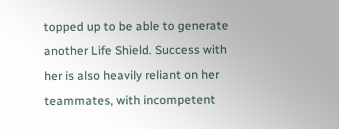topped up to be able to generate another Life Shield. Success with her is also heavily reliant on her teammates, with incompetent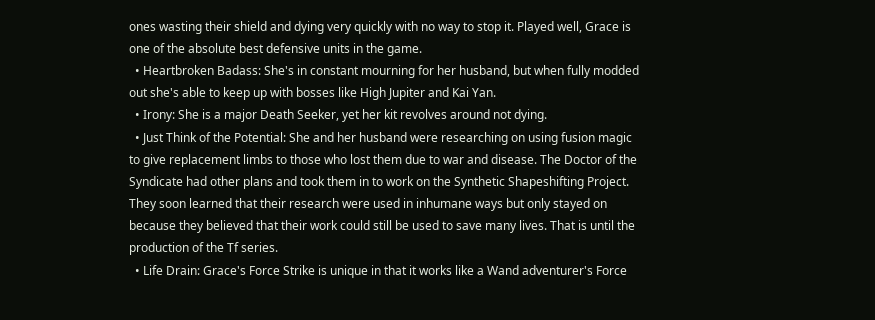ones wasting their shield and dying very quickly with no way to stop it. Played well, Grace is one of the absolute best defensive units in the game.
  • Heartbroken Badass: She's in constant mourning for her husband, but when fully modded out she's able to keep up with bosses like High Jupiter and Kai Yan.
  • Irony: She is a major Death Seeker, yet her kit revolves around not dying.
  • Just Think of the Potential: She and her husband were researching on using fusion magic to give replacement limbs to those who lost them due to war and disease. The Doctor of the Syndicate had other plans and took them in to work on the Synthetic Shapeshifting Project. They soon learned that their research were used in inhumane ways but only stayed on because they believed that their work could still be used to save many lives. That is until the production of the Tf series.
  • Life Drain: Grace's Force Strike is unique in that it works like a Wand adventurer's Force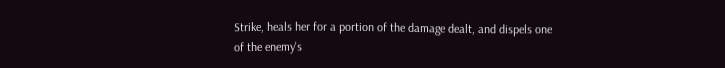Strike, heals her for a portion of the damage dealt, and dispels one of the enemy's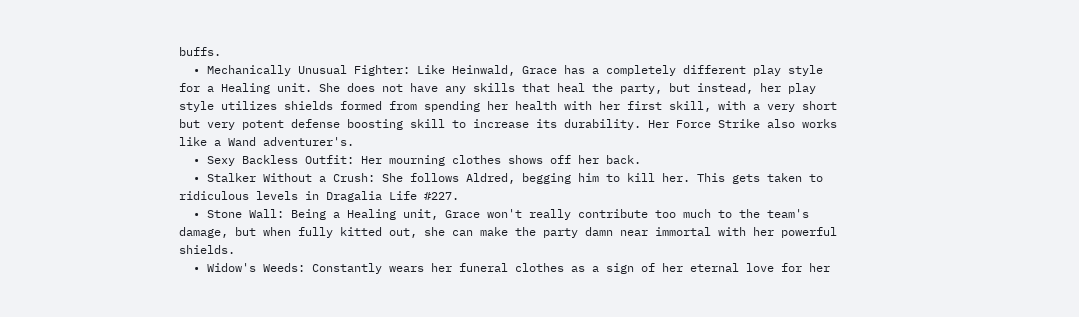buffs.
  • Mechanically Unusual Fighter: Like Heinwald, Grace has a completely different play style for a Healing unit. She does not have any skills that heal the party, but instead, her play style utilizes shields formed from spending her health with her first skill, with a very short but very potent defense boosting skill to increase its durability. Her Force Strike also works like a Wand adventurer's.
  • Sexy Backless Outfit: Her mourning clothes shows off her back.
  • Stalker Without a Crush: She follows Aldred, begging him to kill her. This gets taken to ridiculous levels in Dragalia Life #227.
  • Stone Wall: Being a Healing unit, Grace won't really contribute too much to the team's damage, but when fully kitted out, she can make the party damn near immortal with her powerful shields.
  • Widow's Weeds: Constantly wears her funeral clothes as a sign of her eternal love for her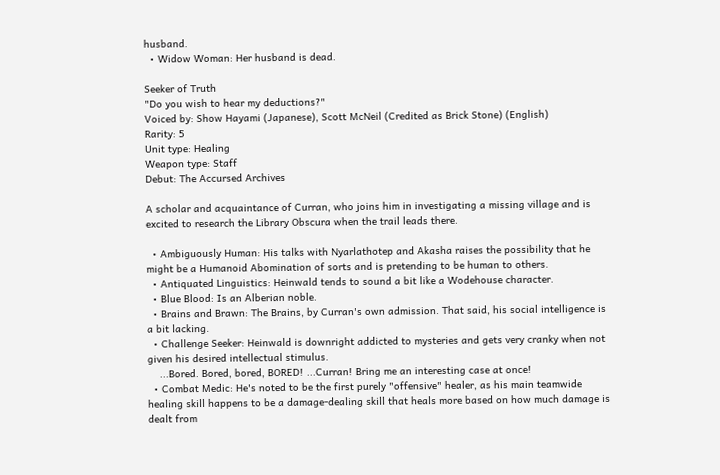husband.
  • Widow Woman: Her husband is dead.

Seeker of Truth
"Do you wish to hear my deductions?"
Voiced by: Show Hayami (Japanese), Scott McNeil (Credited as Brick Stone) (English)
Rarity: 5
Unit type: Healing
Weapon type: Staff
Debut: The Accursed Archives

A scholar and acquaintance of Curran, who joins him in investigating a missing village and is excited to research the Library Obscura when the trail leads there.

  • Ambiguously Human: His talks with Nyarlathotep and Akasha raises the possibility that he might be a Humanoid Abomination of sorts and is pretending to be human to others.
  • Antiquated Linguistics: Heinwald tends to sound a bit like a Wodehouse character.
  • Blue Blood: Is an Alberian noble.
  • Brains and Brawn: The Brains, by Curran's own admission. That said, his social intelligence is a bit lacking.
  • Challenge Seeker: Heinwald is downright addicted to mysteries and gets very cranky when not given his desired intellectual stimulus.
    ...Bored. Bored, bored, BORED! ...Curran! Bring me an interesting case at once!
  • Combat Medic: He's noted to be the first purely "offensive" healer, as his main teamwide healing skill happens to be a damage-dealing skill that heals more based on how much damage is dealt from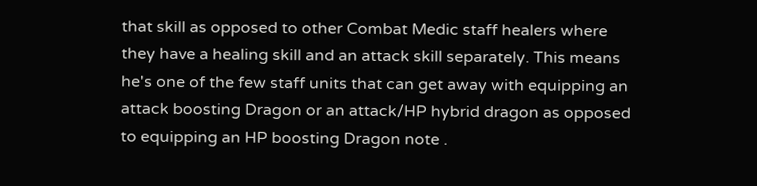that skill as opposed to other Combat Medic staff healers where they have a healing skill and an attack skill separately. This means he's one of the few staff units that can get away with equipping an attack boosting Dragon or an attack/HP hybrid dragon as opposed to equipping an HP boosting Dragon note .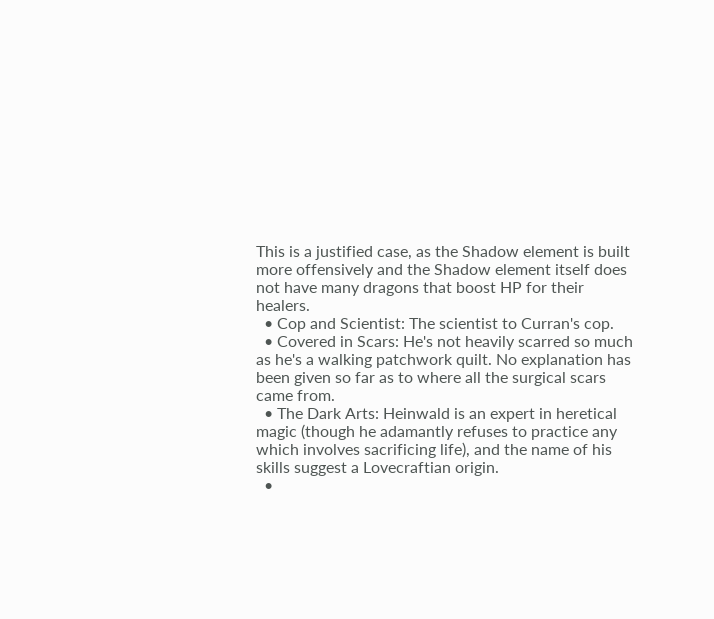This is a justified case, as the Shadow element is built more offensively and the Shadow element itself does not have many dragons that boost HP for their healers.
  • Cop and Scientist: The scientist to Curran's cop.
  • Covered in Scars: He's not heavily scarred so much as he's a walking patchwork quilt. No explanation has been given so far as to where all the surgical scars came from.
  • The Dark Arts: Heinwald is an expert in heretical magic (though he adamantly refuses to practice any which involves sacrificing life), and the name of his skills suggest a Lovecraftian origin.
  •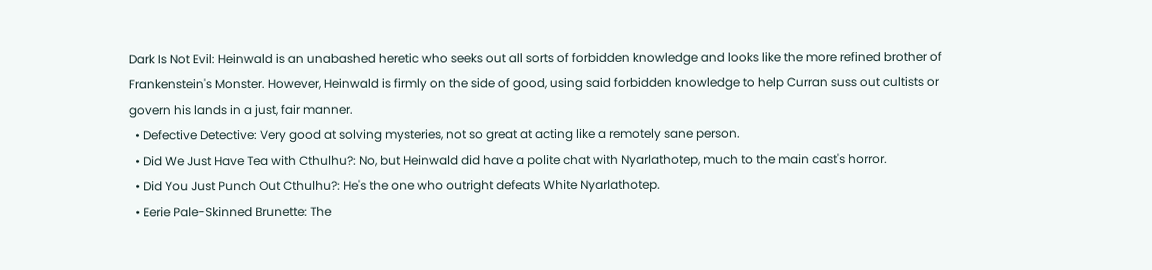Dark Is Not Evil: Heinwald is an unabashed heretic who seeks out all sorts of forbidden knowledge and looks like the more refined brother of Frankenstein's Monster. However, Heinwald is firmly on the side of good, using said forbidden knowledge to help Curran suss out cultists or govern his lands in a just, fair manner.
  • Defective Detective: Very good at solving mysteries, not so great at acting like a remotely sane person.
  • Did We Just Have Tea with Cthulhu?: No, but Heinwald did have a polite chat with Nyarlathotep, much to the main cast's horror.
  • Did You Just Punch Out Cthulhu?: He's the one who outright defeats White Nyarlathotep.
  • Eerie Pale-Skinned Brunette: The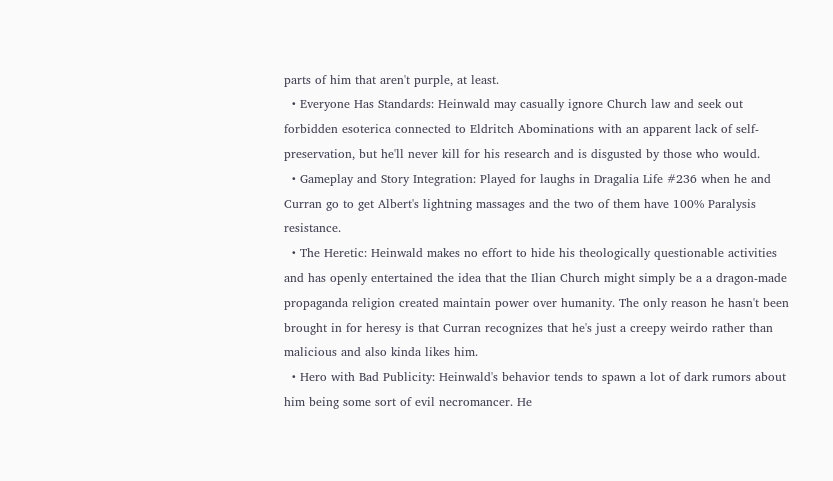parts of him that aren't purple, at least.
  • Everyone Has Standards: Heinwald may casually ignore Church law and seek out forbidden esoterica connected to Eldritch Abominations with an apparent lack of self-preservation, but he'll never kill for his research and is disgusted by those who would.
  • Gameplay and Story Integration: Played for laughs in Dragalia Life #236 when he and Curran go to get Albert's lightning massages and the two of them have 100% Paralysis resistance.
  • The Heretic: Heinwald makes no effort to hide his theologically questionable activities and has openly entertained the idea that the Ilian Church might simply be a a dragon-made propaganda religion created maintain power over humanity. The only reason he hasn't been brought in for heresy is that Curran recognizes that he's just a creepy weirdo rather than malicious and also kinda likes him.
  • Hero with Bad Publicity: Heinwald's behavior tends to spawn a lot of dark rumors about him being some sort of evil necromancer. He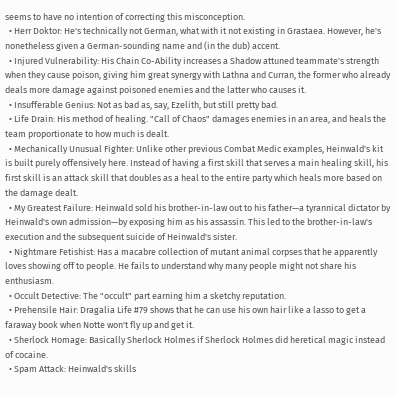seems to have no intention of correcting this misconception.
  • Herr Doktor: He's technically not German, what with it not existing in Grastaea. However, he's nonetheless given a German-sounding name and (in the dub) accent.
  • Injured Vulnerability: His Chain Co-Ability increases a Shadow attuned teammate's strength when they cause poison, giving him great synergy with Lathna and Curran, the former who already deals more damage against poisoned enemies and the latter who causes it.
  • Insufferable Genius: Not as bad as, say, Ezelith, but still pretty bad.
  • Life Drain: His method of healing. "Call of Chaos" damages enemies in an area, and heals the team proportionate to how much is dealt.
  • Mechanically Unusual Fighter: Unlike other previous Combat Medic examples, Heinwald's kit is built purely offensively here. Instead of having a first skill that serves a main healing skill, his first skill is an attack skill that doubles as a heal to the entire party which heals more based on the damage dealt.
  • My Greatest Failure: Heinwald sold his brother-in-law out to his father—a tyrannical dictator by Heinwald's own admission—by exposing him as his assassin. This led to the brother-in-law's execution and the subsequent suicide of Heinwald's sister.
  • Nightmare Fetishist: Has a macabre collection of mutant animal corpses that he apparently loves showing off to people. He fails to understand why many people might not share his enthusiasm.
  • Occult Detective: The "occult" part earning him a sketchy reputation.
  • Prehensile Hair: Dragalia Life #79 shows that he can use his own hair like a lasso to get a faraway book when Notte won't fly up and get it.
  • Sherlock Homage: Basically Sherlock Holmes if Sherlock Holmes did heretical magic instead of cocaine.
  • Spam Attack: Heinwald's skills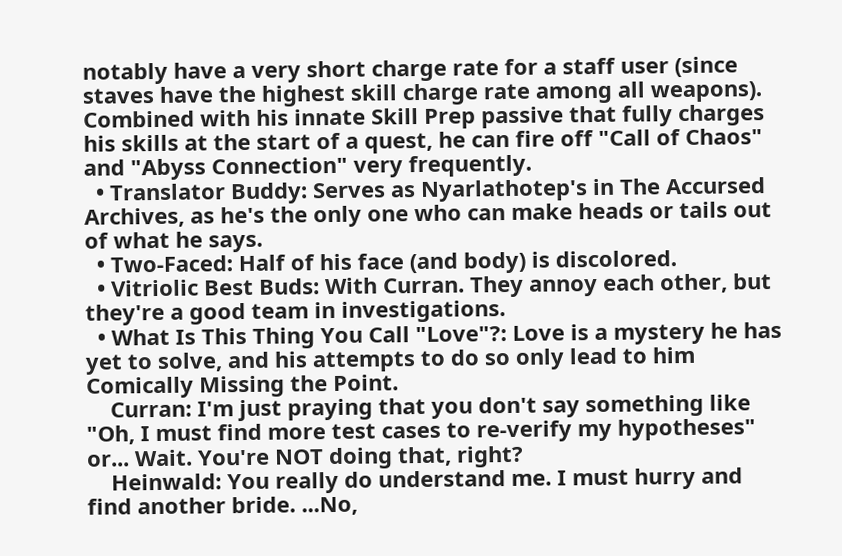notably have a very short charge rate for a staff user (since staves have the highest skill charge rate among all weapons). Combined with his innate Skill Prep passive that fully charges his skills at the start of a quest, he can fire off "Call of Chaos" and "Abyss Connection" very frequently.
  • Translator Buddy: Serves as Nyarlathotep's in The Accursed Archives, as he's the only one who can make heads or tails out of what he says.
  • Two-Faced: Half of his face (and body) is discolored.
  • Vitriolic Best Buds: With Curran. They annoy each other, but they're a good team in investigations.
  • What Is This Thing You Call "Love"?: Love is a mystery he has yet to solve, and his attempts to do so only lead to him Comically Missing the Point.
    Curran: I'm just praying that you don't say something like "Oh, I must find more test cases to re-verify my hypotheses" or... Wait. You're NOT doing that, right?
    Heinwald: You really do understand me. I must hurry and find another bride. ...No,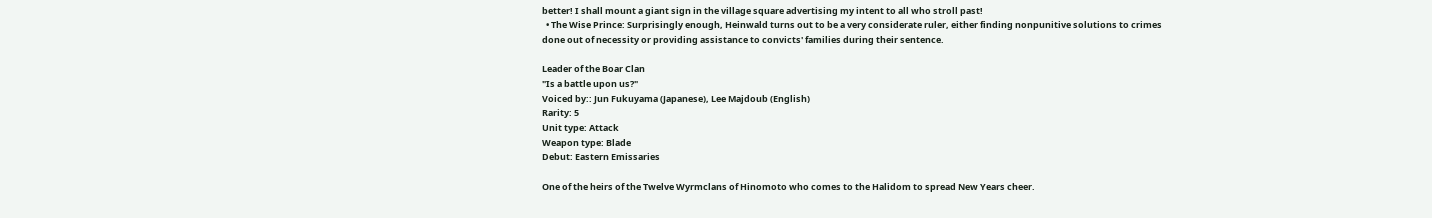better! I shall mount a giant sign in the village square advertising my intent to all who stroll past!
  • The Wise Prince: Surprisingly enough, Heinwald turns out to be a very considerate ruler, either finding nonpunitive solutions to crimes done out of necessity or providing assistance to convicts' families during their sentence.

Leader of the Boar Clan
"Is a battle upon us?"
Voiced by:: Jun Fukuyama (Japanese), Lee Majdoub (English)
Rarity: 5
Unit type: Attack
Weapon type: Blade
Debut: Eastern Emissaries

One of the heirs of the Twelve Wyrmclans of Hinomoto who comes to the Halidom to spread New Years cheer.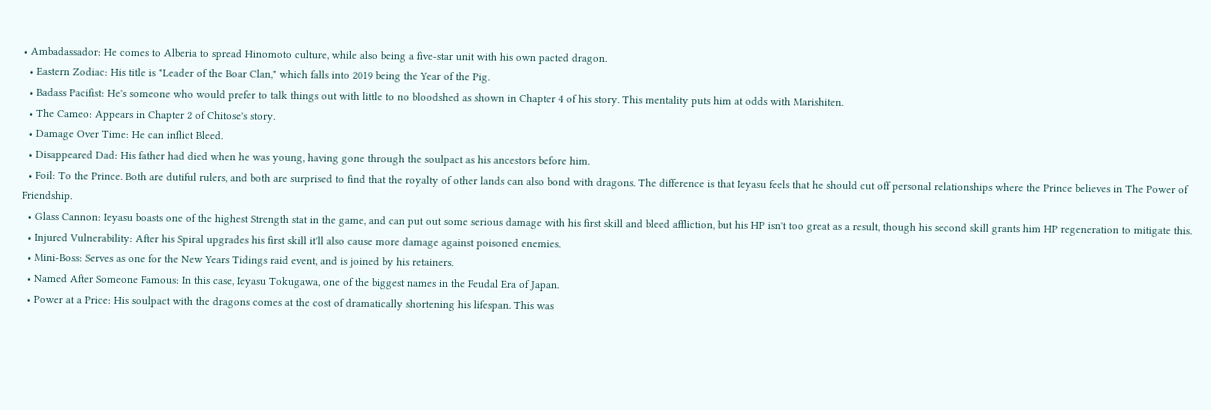• Ambadassador: He comes to Alberia to spread Hinomoto culture, while also being a five-star unit with his own pacted dragon.
  • Eastern Zodiac: His title is "Leader of the Boar Clan," which falls into 2019 being the Year of the Pig.
  • Badass Pacifist: He's someone who would prefer to talk things out with little to no bloodshed as shown in Chapter 4 of his story. This mentality puts him at odds with Marishiten.
  • The Cameo: Appears in Chapter 2 of Chitose's story.
  • Damage Over Time: He can inflict Bleed.
  • Disappeared Dad: His father had died when he was young, having gone through the soulpact as his ancestors before him.
  • Foil: To the Prince. Both are dutiful rulers, and both are surprised to find that the royalty of other lands can also bond with dragons. The difference is that Ieyasu feels that he should cut off personal relationships where the Prince believes in The Power of Friendship.
  • Glass Cannon: Ieyasu boasts one of the highest Strength stat in the game, and can put out some serious damage with his first skill and bleed affliction, but his HP isn't too great as a result, though his second skill grants him HP regeneration to mitigate this.
  • Injured Vulnerability: After his Spiral upgrades his first skill it'll also cause more damage against poisoned enemies.
  • Mini-Boss: Serves as one for the New Years Tidings raid event, and is joined by his retainers.
  • Named After Someone Famous: In this case, Ieyasu Tokugawa, one of the biggest names in the Feudal Era of Japan.
  • Power at a Price: His soulpact with the dragons comes at the cost of dramatically shortening his lifespan. This was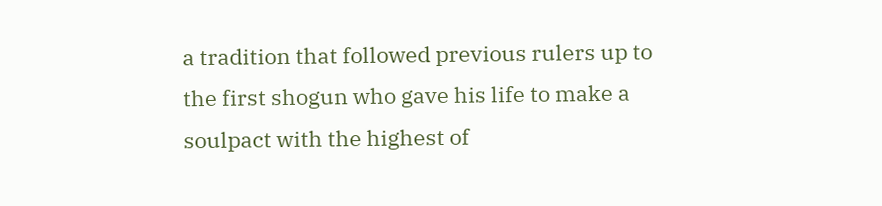a tradition that followed previous rulers up to the first shogun who gave his life to make a soulpact with the highest of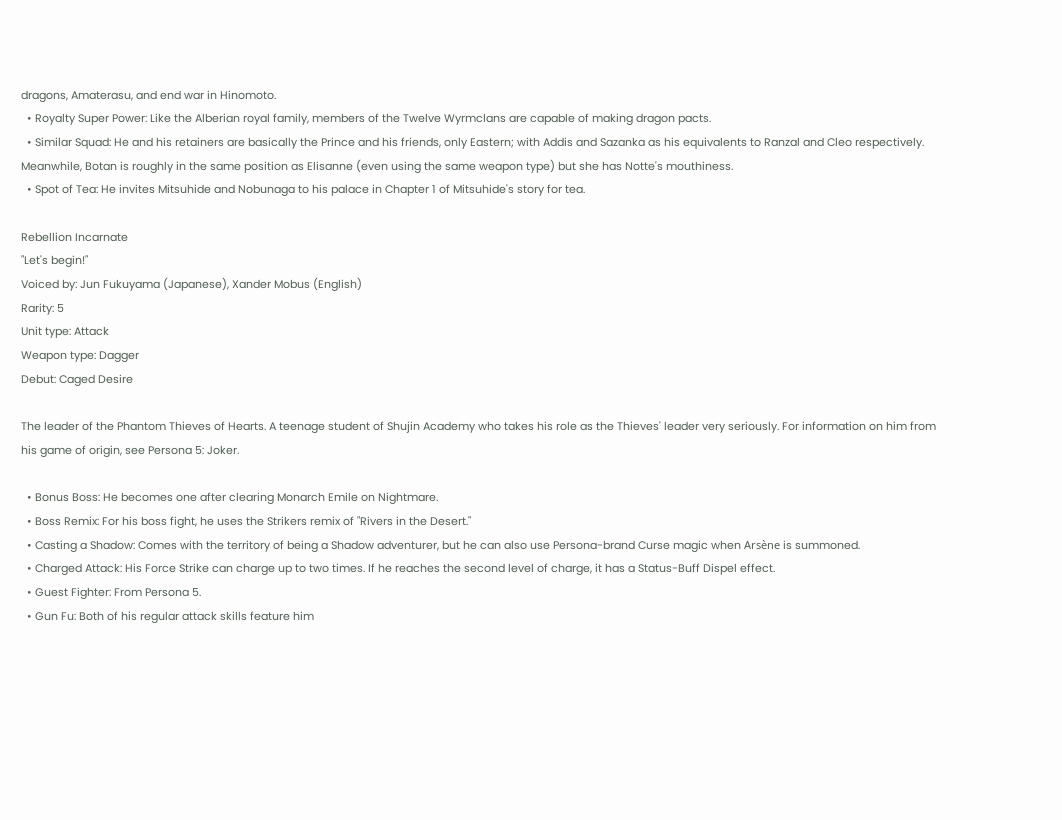dragons, Amaterasu, and end war in Hinomoto.
  • Royalty Super Power: Like the Alberian royal family, members of the Twelve Wyrmclans are capable of making dragon pacts.
  • Similar Squad: He and his retainers are basically the Prince and his friends, only Eastern; with Addis and Sazanka as his equivalents to Ranzal and Cleo respectively. Meanwhile, Botan is roughly in the same position as Elisanne (even using the same weapon type) but she has Notte's mouthiness.
  • Spot of Tea: He invites Mitsuhide and Nobunaga to his palace in Chapter 1 of Mitsuhide's story for tea.

Rebellion Incarnate
"Let's begin!"
Voiced by: Jun Fukuyama (Japanese), Xander Mobus (English)
Rarity: 5
Unit type: Attack
Weapon type: Dagger
Debut: Caged Desire

The leader of the Phantom Thieves of Hearts. A teenage student of Shujin Academy who takes his role as the Thieves' leader very seriously. For information on him from his game of origin, see Persona 5: Joker.

  • Bonus Boss: He becomes one after clearing Monarch Emile on Nightmare.
  • Boss Remix: For his boss fight, he uses the Strikers remix of "Rivers in the Desert."
  • Casting a Shadow: Comes with the territory of being a Shadow adventurer, but he can also use Persona-brand Curse magic when Arsène is summoned.
  • Charged Attack: His Force Strike can charge up to two times. If he reaches the second level of charge, it has a Status-Buff Dispel effect.
  • Guest Fighter: From Persona 5.
  • Gun Fu: Both of his regular attack skills feature him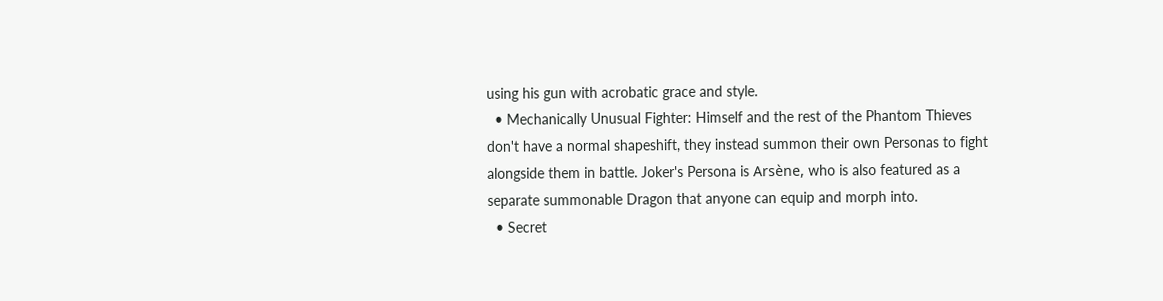using his gun with acrobatic grace and style.
  • Mechanically Unusual Fighter: Himself and the rest of the Phantom Thieves don't have a normal shapeshift, they instead summon their own Personas to fight alongside them in battle. Joker's Persona is Arsène, who is also featured as a separate summonable Dragon that anyone can equip and morph into.
  • Secret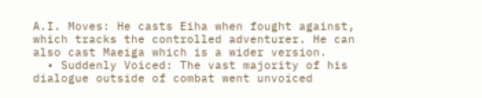A.I. Moves: He casts Eiha when fought against, which tracks the controlled adventurer. He can also cast Maeiga which is a wider version.
  • Suddenly Voiced: The vast majority of his dialogue outside of combat went unvoiced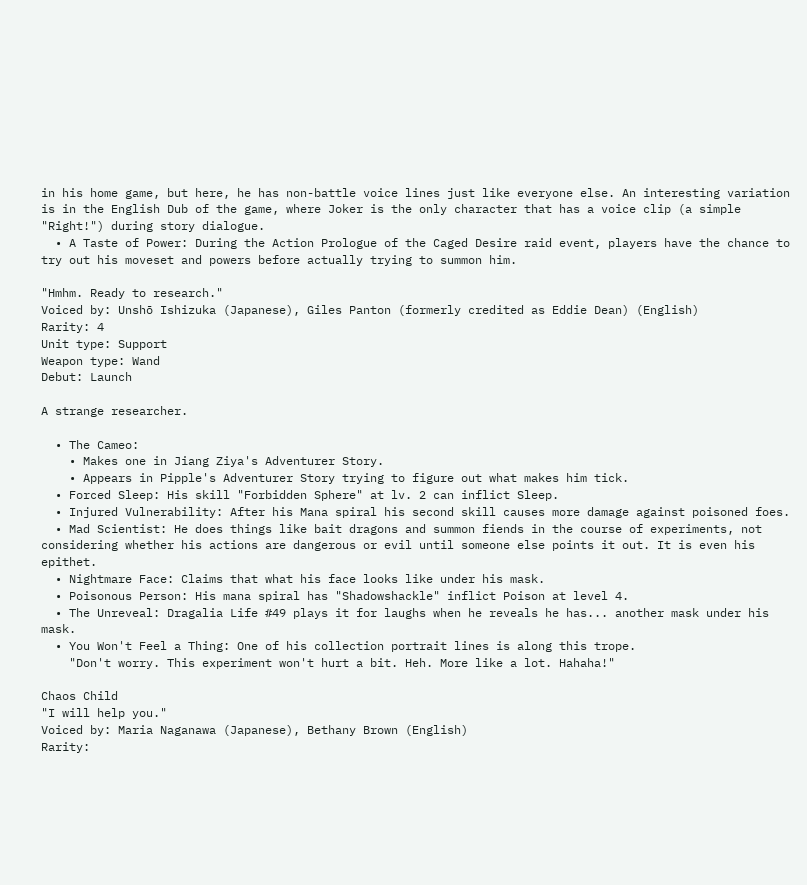in his home game, but here, he has non-battle voice lines just like everyone else. An interesting variation is in the English Dub of the game, where Joker is the only character that has a voice clip (a simple "Right!") during story dialogue.
  • A Taste of Power: During the Action Prologue of the Caged Desire raid event, players have the chance to try out his moveset and powers before actually trying to summon him.

"Hmhm. Ready to research."
Voiced by: Unshō Ishizuka (Japanese), Giles Panton (formerly credited as Eddie Dean) (English)
Rarity: 4
Unit type: Support
Weapon type: Wand
Debut: Launch

A strange researcher.

  • The Cameo:
    • Makes one in Jiang Ziya's Adventurer Story.
    • Appears in Pipple's Adventurer Story trying to figure out what makes him tick.
  • Forced Sleep: His skill "Forbidden Sphere" at lv. 2 can inflict Sleep.
  • Injured Vulnerability: After his Mana spiral his second skill causes more damage against poisoned foes.
  • Mad Scientist: He does things like bait dragons and summon fiends in the course of experiments, not considering whether his actions are dangerous or evil until someone else points it out. It is even his epithet.
  • Nightmare Face: Claims that what his face looks like under his mask.
  • Poisonous Person: His mana spiral has "Shadowshackle" inflict Poison at level 4.
  • The Unreveal: Dragalia Life #49 plays it for laughs when he reveals he has... another mask under his mask.
  • You Won't Feel a Thing: One of his collection portrait lines is along this trope.
    "Don't worry. This experiment won't hurt a bit. Heh. More like a lot. Hahaha!"

Chaos Child
"I will help you."
Voiced by: Maria Naganawa (Japanese), Bethany Brown (English)
Rarity: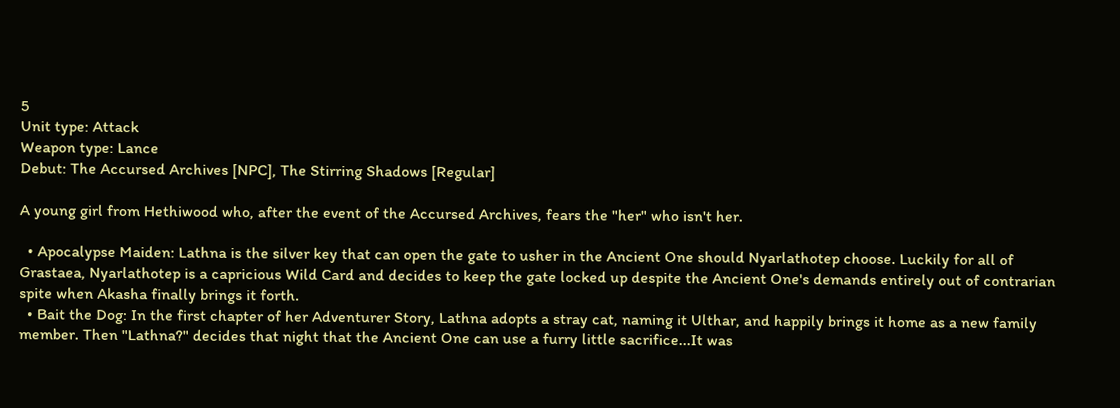5
Unit type: Attack
Weapon type: Lance
Debut: The Accursed Archives [NPC], The Stirring Shadows [Regular]

A young girl from Hethiwood who, after the event of the Accursed Archives, fears the "her" who isn't her.

  • Apocalypse Maiden: Lathna is the silver key that can open the gate to usher in the Ancient One should Nyarlathotep choose. Luckily for all of Grastaea, Nyarlathotep is a capricious Wild Card and decides to keep the gate locked up despite the Ancient One's demands entirely out of contrarian spite when Akasha finally brings it forth.
  • Bait the Dog: In the first chapter of her Adventurer Story, Lathna adopts a stray cat, naming it Ulthar, and happily brings it home as a new family member. Then "Lathna?" decides that night that the Ancient One can use a furry little sacrifice...It was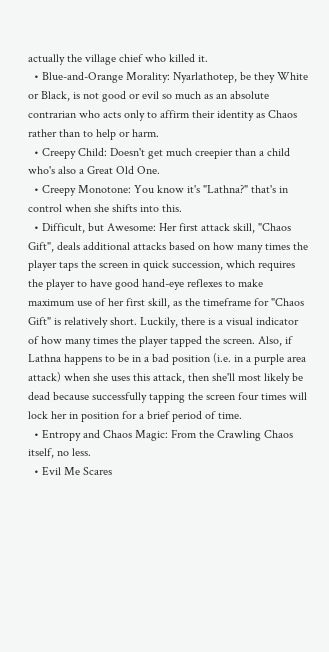actually the village chief who killed it.
  • Blue-and-Orange Morality: Nyarlathotep, be they White or Black, is not good or evil so much as an absolute contrarian who acts only to affirm their identity as Chaos rather than to help or harm.
  • Creepy Child: Doesn't get much creepier than a child who's also a Great Old One.
  • Creepy Monotone: You know it's "Lathna?" that's in control when she shifts into this.
  • Difficult, but Awesome: Her first attack skill, "Chaos Gift", deals additional attacks based on how many times the player taps the screen in quick succession, which requires the player to have good hand-eye reflexes to make maximum use of her first skill, as the timeframe for "Chaos Gift" is relatively short. Luckily, there is a visual indicator of how many times the player tapped the screen. Also, if Lathna happens to be in a bad position (i.e. in a purple area attack) when she uses this attack, then she'll most likely be dead because successfully tapping the screen four times will lock her in position for a brief period of time.
  • Entropy and Chaos Magic: From the Crawling Chaos itself, no less.
  • Evil Me Scares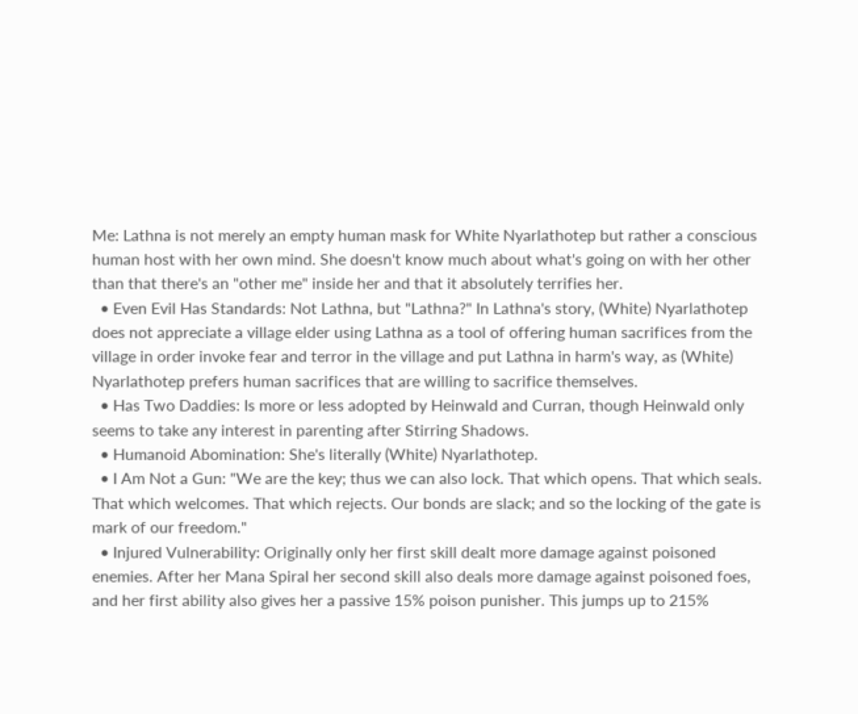Me: Lathna is not merely an empty human mask for White Nyarlathotep but rather a conscious human host with her own mind. She doesn't know much about what's going on with her other than that there's an "other me" inside her and that it absolutely terrifies her.
  • Even Evil Has Standards: Not Lathna, but "Lathna?" In Lathna's story, (White) Nyarlathotep does not appreciate a village elder using Lathna as a tool of offering human sacrifices from the village in order invoke fear and terror in the village and put Lathna in harm's way, as (White) Nyarlathotep prefers human sacrifices that are willing to sacrifice themselves.
  • Has Two Daddies: Is more or less adopted by Heinwald and Curran, though Heinwald only seems to take any interest in parenting after Stirring Shadows.
  • Humanoid Abomination: She's literally (White) Nyarlathotep.
  • I Am Not a Gun: "We are the key; thus we can also lock. That which opens. That which seals. That which welcomes. That which rejects. Our bonds are slack; and so the locking of the gate is mark of our freedom."
  • Injured Vulnerability: Originally only her first skill dealt more damage against poisoned enemies. After her Mana Spiral her second skill also deals more damage against poisoned foes, and her first ability also gives her a passive 15% poison punisher. This jumps up to 215%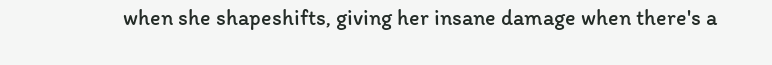when she shapeshifts, giving her insane damage when there's a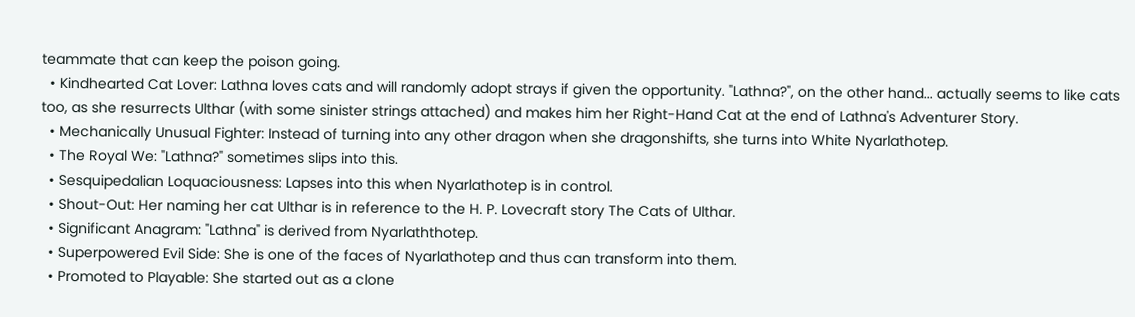teammate that can keep the poison going.
  • Kindhearted Cat Lover: Lathna loves cats and will randomly adopt strays if given the opportunity. "Lathna?", on the other hand... actually seems to like cats too, as she resurrects Ulthar (with some sinister strings attached) and makes him her Right-Hand Cat at the end of Lathna's Adventurer Story.
  • Mechanically Unusual Fighter: Instead of turning into any other dragon when she dragonshifts, she turns into White Nyarlathotep.
  • The Royal We: "Lathna?" sometimes slips into this.
  • Sesquipedalian Loquaciousness: Lapses into this when Nyarlathotep is in control.
  • Shout-Out: Her naming her cat Ulthar is in reference to the H. P. Lovecraft story The Cats of Ulthar.
  • Significant Anagram: "Lathna" is derived from Nyarlaththotep.
  • Superpowered Evil Side: She is one of the faces of Nyarlathotep and thus can transform into them.
  • Promoted to Playable: She started out as a clone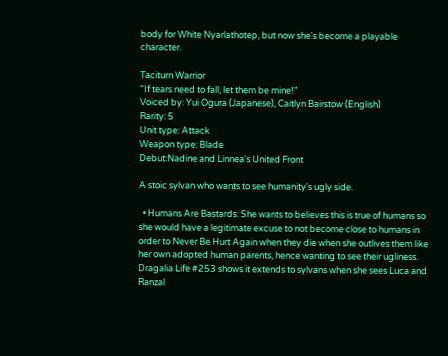body for White Nyarlathotep, but now she's become a playable character.

Taciturn Warrior
"If tears need to fall, let them be mine!"
Voiced by: Yui Ogura (Japanese), Caitlyn Bairstow (English)
Rarity: 5
Unit type: Attack
Weapon type: Blade
Debut:Nadine and Linnea's United Front

A stoic sylvan who wants to see humanity's ugly side.

  • Humans Are Bastards: She wants to believes this is true of humans so she would have a legitimate excuse to not become close to humans in order to Never Be Hurt Again when they die when she outlives them like her own adopted human parents, hence wanting to see their ugliness. Dragalia Life #253 shows it extends to sylvans when she sees Luca and Ranzal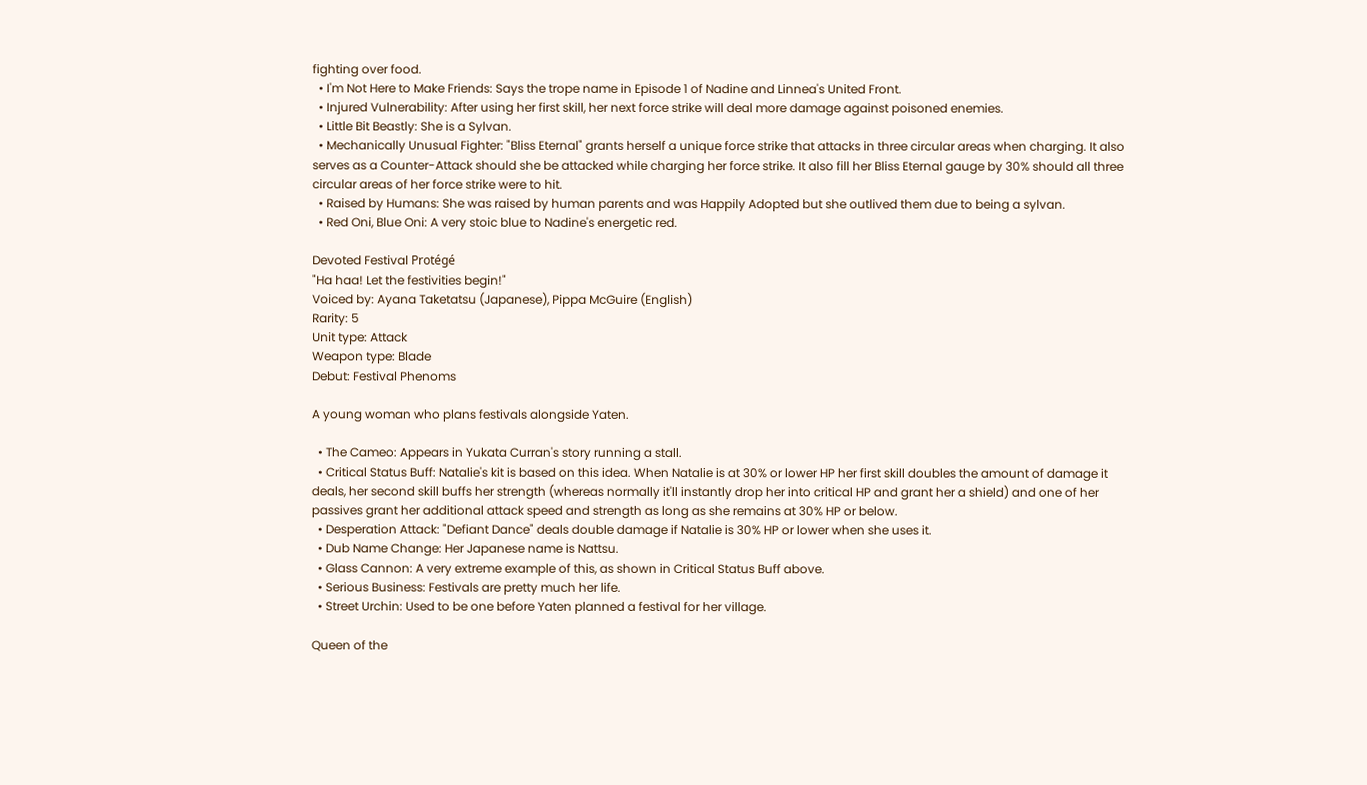fighting over food.
  • I'm Not Here to Make Friends: Says the trope name in Episode 1 of Nadine and Linnea's United Front.
  • Injured Vulnerability: After using her first skill, her next force strike will deal more damage against poisoned enemies.
  • Little Bit Beastly: She is a Sylvan.
  • Mechanically Unusual Fighter: "Bliss Eternal" grants herself a unique force strike that attacks in three circular areas when charging. It also serves as a Counter-Attack should she be attacked while charging her force strike. It also fill her Bliss Eternal gauge by 30% should all three circular areas of her force strike were to hit.
  • Raised by Humans: She was raised by human parents and was Happily Adopted but she outlived them due to being a sylvan.
  • Red Oni, Blue Oni: A very stoic blue to Nadine's energetic red.

Devoted Festival Protégé
"Ha haa! Let the festivities begin!"
Voiced by: Ayana Taketatsu (Japanese), Pippa McGuire (English)
Rarity: 5
Unit type: Attack
Weapon type: Blade
Debut: Festival Phenoms

A young woman who plans festivals alongside Yaten.

  • The Cameo: Appears in Yukata Curran's story running a stall.
  • Critical Status Buff: Natalie's kit is based on this idea. When Natalie is at 30% or lower HP her first skill doubles the amount of damage it deals, her second skill buffs her strength (whereas normally it'll instantly drop her into critical HP and grant her a shield) and one of her passives grant her additional attack speed and strength as long as she remains at 30% HP or below.
  • Desperation Attack: "Defiant Dance" deals double damage if Natalie is 30% HP or lower when she uses it.
  • Dub Name Change: Her Japanese name is Nattsu.
  • Glass Cannon: A very extreme example of this, as shown in Critical Status Buff above.
  • Serious Business: Festivals are pretty much her life.
  • Street Urchin: Used to be one before Yaten planned a festival for her village.

Queen of the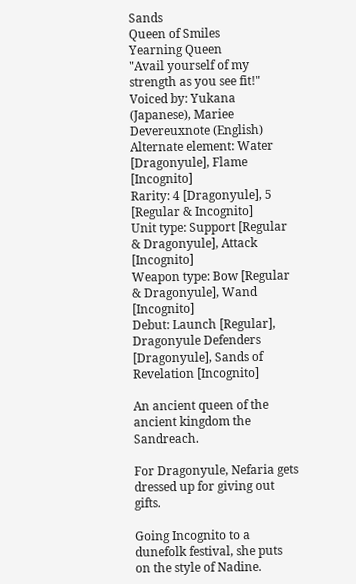Sands
Queen of Smiles
Yearning Queen
"Avail yourself of my strength as you see fit!"
Voiced by: Yukana (Japanese), Mariee Devereuxnote (English)
Alternate element: Water [Dragonyule], Flame [Incognito]
Rarity: 4 [Dragonyule], 5 [Regular & Incognito]
Unit type: Support [Regular & Dragonyule], Attack [Incognito]
Weapon type: Bow [Regular & Dragonyule], Wand [Incognito]
Debut: Launch [Regular], Dragonyule Defenders [Dragonyule], Sands of Revelation [Incognito]

An ancient queen of the ancient kingdom the Sandreach.

For Dragonyule, Nefaria gets dressed up for giving out gifts.

Going Incognito to a dunefolk festival, she puts on the style of Nadine.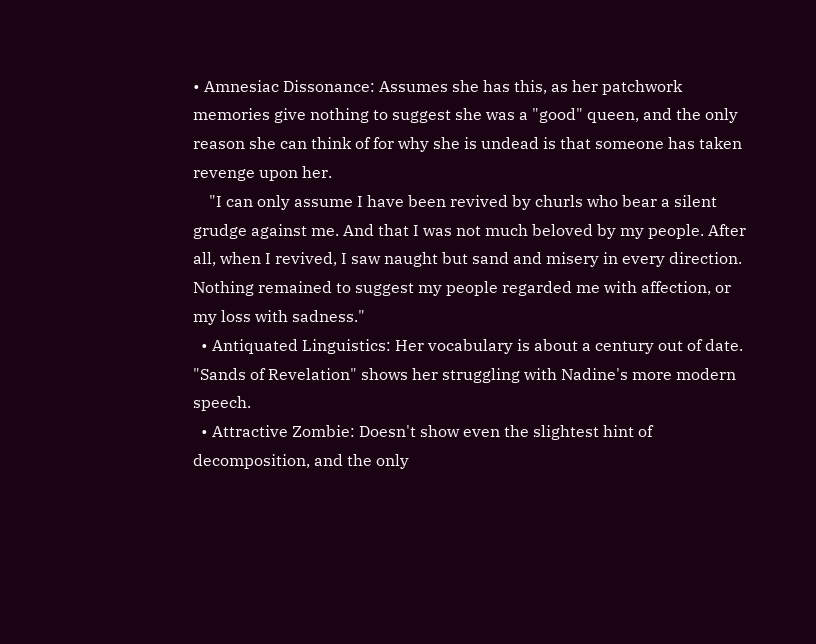• Amnesiac Dissonance: Assumes she has this, as her patchwork memories give nothing to suggest she was a "good" queen, and the only reason she can think of for why she is undead is that someone has taken revenge upon her.
    "I can only assume I have been revived by churls who bear a silent grudge against me. And that I was not much beloved by my people. After all, when I revived, I saw naught but sand and misery in every direction. Nothing remained to suggest my people regarded me with affection, or my loss with sadness."
  • Antiquated Linguistics: Her vocabulary is about a century out of date. "Sands of Revelation" shows her struggling with Nadine's more modern speech.
  • Attractive Zombie: Doesn't show even the slightest hint of decomposition, and the only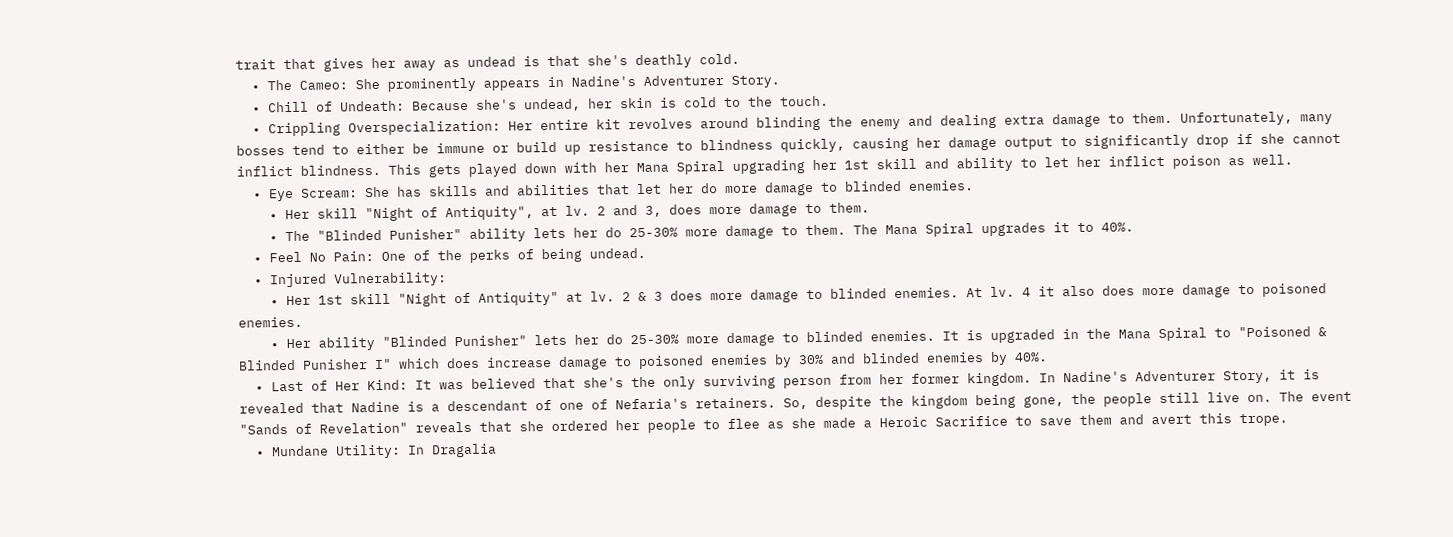trait that gives her away as undead is that she's deathly cold.
  • The Cameo: She prominently appears in Nadine's Adventurer Story.
  • Chill of Undeath: Because she's undead, her skin is cold to the touch.
  • Crippling Overspecialization: Her entire kit revolves around blinding the enemy and dealing extra damage to them. Unfortunately, many bosses tend to either be immune or build up resistance to blindness quickly, causing her damage output to significantly drop if she cannot inflict blindness. This gets played down with her Mana Spiral upgrading her 1st skill and ability to let her inflict poison as well.
  • Eye Scream: She has skills and abilities that let her do more damage to blinded enemies.
    • Her skill "Night of Antiquity", at lv. 2 and 3, does more damage to them.
    • The "Blinded Punisher" ability lets her do 25-30% more damage to them. The Mana Spiral upgrades it to 40%.
  • Feel No Pain: One of the perks of being undead.
  • Injured Vulnerability:
    • Her 1st skill "Night of Antiquity" at lv. 2 & 3 does more damage to blinded enemies. At lv. 4 it also does more damage to poisoned enemies.
    • Her ability "Blinded Punisher" lets her do 25-30% more damage to blinded enemies. It is upgraded in the Mana Spiral to "Poisoned & Blinded Punisher I" which does increase damage to poisoned enemies by 30% and blinded enemies by 40%.
  • Last of Her Kind: It was believed that she's the only surviving person from her former kingdom. In Nadine's Adventurer Story, it is revealed that Nadine is a descendant of one of Nefaria's retainers. So, despite the kingdom being gone, the people still live on. The event "Sands of Revelation" reveals that she ordered her people to flee as she made a Heroic Sacrifice to save them and avert this trope.
  • Mundane Utility: In Dragalia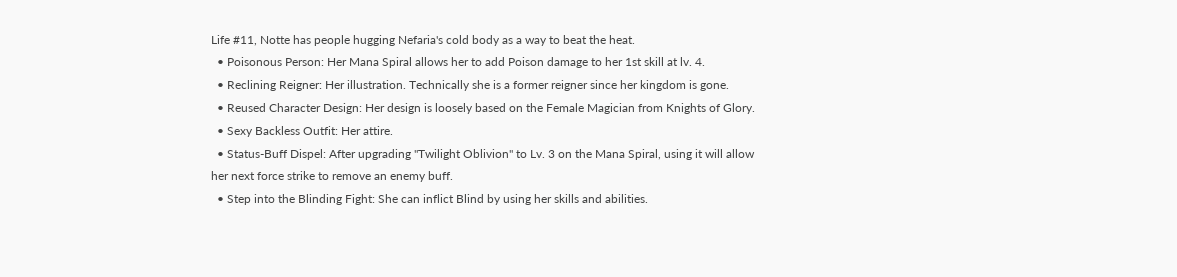Life #11, Notte has people hugging Nefaria's cold body as a way to beat the heat.
  • Poisonous Person: Her Mana Spiral allows her to add Poison damage to her 1st skill at lv. 4.
  • Reclining Reigner: Her illustration. Technically she is a former reigner since her kingdom is gone.
  • Reused Character Design: Her design is loosely based on the Female Magician from Knights of Glory.
  • Sexy Backless Outfit: Her attire.
  • Status-Buff Dispel: After upgrading "Twilight Oblivion" to Lv. 3 on the Mana Spiral, using it will allow her next force strike to remove an enemy buff.
  • Step into the Blinding Fight: She can inflict Blind by using her skills and abilities.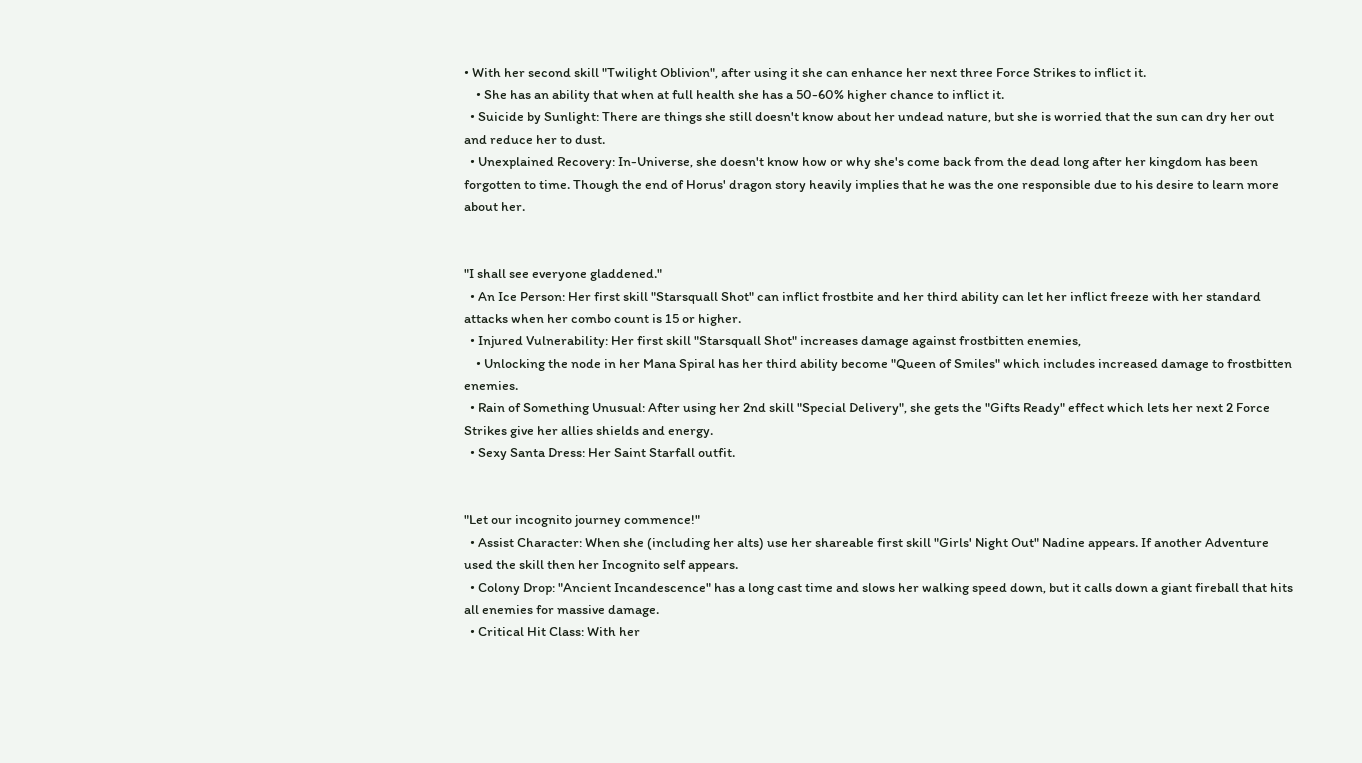• With her second skill "Twilight Oblivion", after using it she can enhance her next three Force Strikes to inflict it.
    • She has an ability that when at full health she has a 50-60% higher chance to inflict it.
  • Suicide by Sunlight: There are things she still doesn't know about her undead nature, but she is worried that the sun can dry her out and reduce her to dust.
  • Unexplained Recovery: In-Universe, she doesn't know how or why she's come back from the dead long after her kingdom has been forgotten to time. Though the end of Horus' dragon story heavily implies that he was the one responsible due to his desire to learn more about her.


"I shall see everyone gladdened."
  • An Ice Person: Her first skill "Starsquall Shot" can inflict frostbite and her third ability can let her inflict freeze with her standard attacks when her combo count is 15 or higher.
  • Injured Vulnerability: Her first skill "Starsquall Shot" increases damage against frostbitten enemies,
    • Unlocking the node in her Mana Spiral has her third ability become "Queen of Smiles" which includes increased damage to frostbitten enemies.
  • Rain of Something Unusual: After using her 2nd skill "Special Delivery", she gets the "Gifts Ready" effect which lets her next 2 Force Strikes give her allies shields and energy.
  • Sexy Santa Dress: Her Saint Starfall outfit.


"Let our incognito journey commence!"
  • Assist Character: When she (including her alts) use her shareable first skill "Girls' Night Out" Nadine appears. If another Adventure used the skill then her Incognito self appears.
  • Colony Drop: "Ancient Incandescence" has a long cast time and slows her walking speed down, but it calls down a giant fireball that hits all enemies for massive damage.
  • Critical Hit Class: With her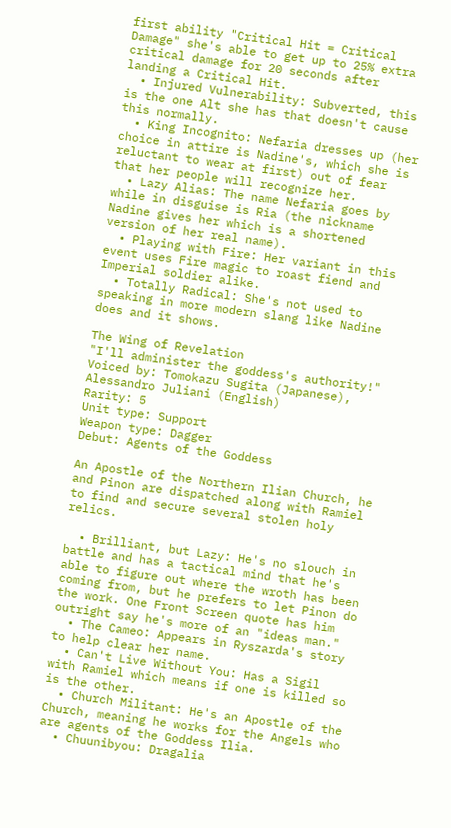first ability "Critical Hit = Critical Damage" she's able to get up to 25% extra critical damage for 20 seconds after landing a Critical Hit.
  • Injured Vulnerability: Subverted, this is the one Alt she has that doesn't cause this normally.
  • King Incognito: Nefaria dresses up (her choice in attire is Nadine's, which she is reluctant to wear at first) out of fear that her people will recognize her.
  • Lazy Alias: The name Nefaria goes by while in disguise is Ria (the nickname Nadine gives her which is a shortened version of her real name).
  • Playing with Fire: Her variant in this event uses Fire magic to roast fiend and Imperial soldier alike.
  • Totally Radical: She's not used to speaking in more modern slang like Nadine does and it shows.

The Wing of Revelation
"I'll administer the goddess's authority!"
Voiced by: Tomokazu Sugita (Japanese), Alessandro Juliani (English)
Rarity: 5
Unit type: Support
Weapon type: Dagger
Debut: Agents of the Goddess

An Apostle of the Northern Ilian Church, he and Pinon are dispatched along with Ramiel to find and secure several stolen holy relics.

  • Brilliant, but Lazy: He's no slouch in battle and has a tactical mind that he's able to figure out where the wroth has been coming from, but he prefers to let Pinon do the work. One Front Screen quote has him outright say he's more of an "ideas man."
  • The Cameo: Appears in Ryszarda's story to help clear her name.
  • Can't Live Without You: Has a Sigil with Ramiel which means if one is killed so is the other.
  • Church Militant: He's an Apostle of the Church, meaning he works for the Angels who are agents of the Goddess Ilia.
  • Chuunibyou: Dragalia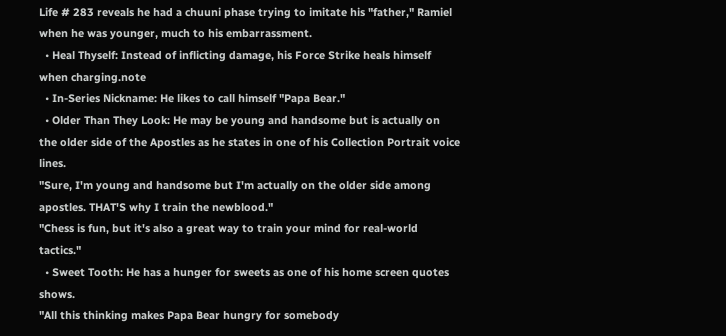Life # 283 reveals he had a chuuni phase trying to imitate his "father," Ramiel when he was younger, much to his embarrassment.
  • Heal Thyself: Instead of inflicting damage, his Force Strike heals himself when charging.note
  • In-Series Nickname: He likes to call himself "Papa Bear."
  • Older Than They Look: He may be young and handsome but is actually on the older side of the Apostles as he states in one of his Collection Portrait voice lines.
"Sure, I'm young and handsome but I'm actually on the older side among apostles. THAT'S why I train the newblood."
"Chess is fun, but it's also a great way to train your mind for real-world tactics."
  • Sweet Tooth: He has a hunger for sweets as one of his home screen quotes shows.
"All this thinking makes Papa Bear hungry for somebody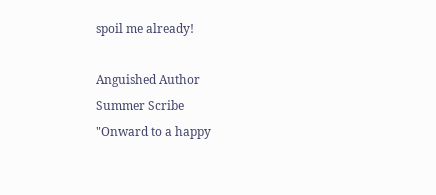spoil me already!

Anguished Author
Summer Scribe
"Onward to a happy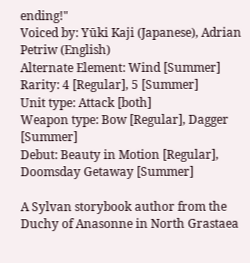ending!"
Voiced by: Yūki Kaji (Japanese), Adrian Petriw (English)
Alternate Element: Wind [Summer]
Rarity: 4 [Regular], 5 [Summer]
Unit type: Attack [both]
Weapon type: Bow [Regular], Dagger [Summer]
Debut: Beauty in Motion [Regular], Doomsday Getaway [Summer]

A Sylvan storybook author from the Duchy of Anasonne in North Grastaea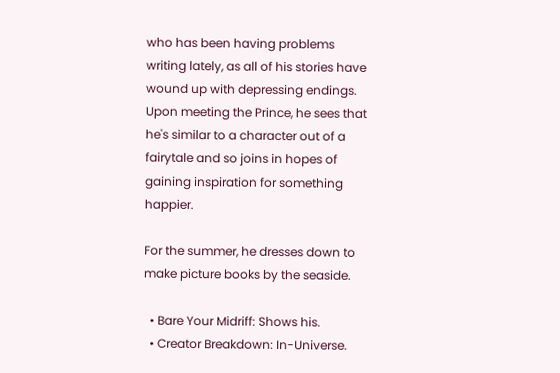who has been having problems writing lately, as all of his stories have wound up with depressing endings. Upon meeting the Prince, he sees that he's similar to a character out of a fairytale and so joins in hopes of gaining inspiration for something happier.

For the summer, he dresses down to make picture books by the seaside.

  • Bare Your Midriff: Shows his.
  • Creator Breakdown: In-Universe.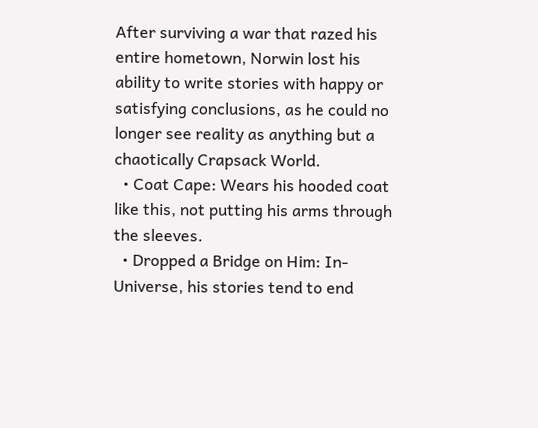After surviving a war that razed his entire hometown, Norwin lost his ability to write stories with happy or satisfying conclusions, as he could no longer see reality as anything but a chaotically Crapsack World.
  • Coat Cape: Wears his hooded coat like this, not putting his arms through the sleeves.
  • Dropped a Bridge on Him: In-Universe, his stories tend to end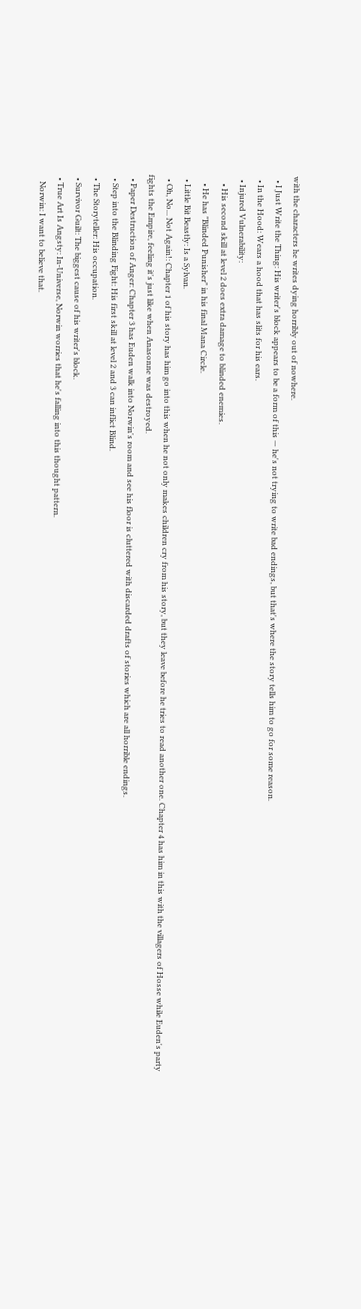with the characters he writes dying horribly out of nowhere.
  • I Just Write the Thing: His writer's block appears to be a form of this — he's not trying to write bad endings, but that's where the story tells him to go for some reason.
  • In the Hood: Wears a hood that has slits for his ears.
  • Injured Vulnerability:
    • His second skill at level 2 does extra damage to blinded enemies.
    • He has "Blinded Punisher" in his final Mana Circle.
  • Little Bit Beastly: Is a Sylvan.
  • Oh, No... Not Again!: Chapter 1 of his story has him go into this when he not only makes children cry from his story, but they leave before he tries to read another one. Chapter 4 has him in this with the villagers of Hosse while Euden's party fights the Empire, feeling it's just like when Anasonne was destroyed.
  • Paper Destruction of Anger: Chapter 3 has Euden walk into Norwin's room and see his floor is cluttered with discarded drafts of stories which are all horrible endings.
  • Step into the Blinding Fight: His first skill at level 2 and 3 can inflict Blind.
  • The Storyteller: His occupation.
  • Survivor Guilt: The biggest cause of his writer's block.
  • True Art Is Angsty: In-Universe, Norwin worries that he's falling into this thought pattern.
    Norwin: I want to believe that.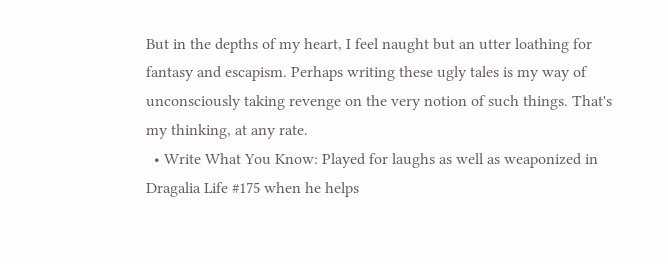But in the depths of my heart, I feel naught but an utter loathing for fantasy and escapism. Perhaps writing these ugly tales is my way of unconsciously taking revenge on the very notion of such things. That's my thinking, at any rate.
  • Write What You Know: Played for laughs as well as weaponized in Dragalia Life #175 when he helps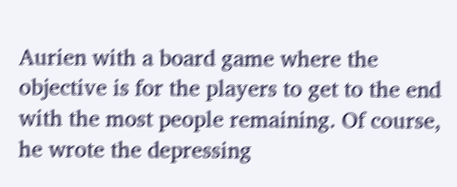Aurien with a board game where the objective is for the players to get to the end with the most people remaining. Of course, he wrote the depressing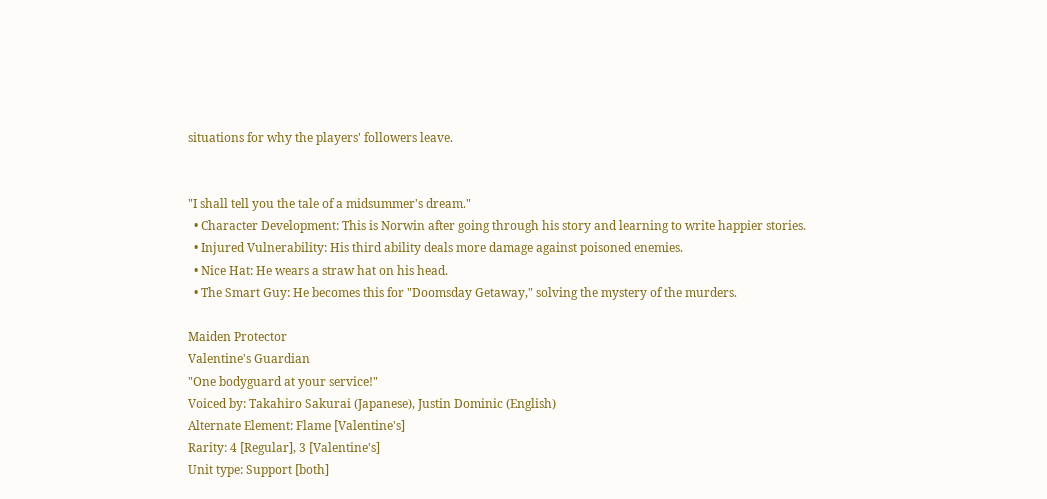situations for why the players' followers leave.


"I shall tell you the tale of a midsummer's dream."
  • Character Development: This is Norwin after going through his story and learning to write happier stories.
  • Injured Vulnerability: His third ability deals more damage against poisoned enemies.
  • Nice Hat: He wears a straw hat on his head.
  • The Smart Guy: He becomes this for "Doomsday Getaway," solving the mystery of the murders.

Maiden Protector
Valentine's Guardian
"One bodyguard at your service!"
Voiced by: Takahiro Sakurai (Japanese), Justin Dominic (English)
Alternate Element: Flame [Valentine's]
Rarity: 4 [Regular], 3 [Valentine's]
Unit type: Support [both]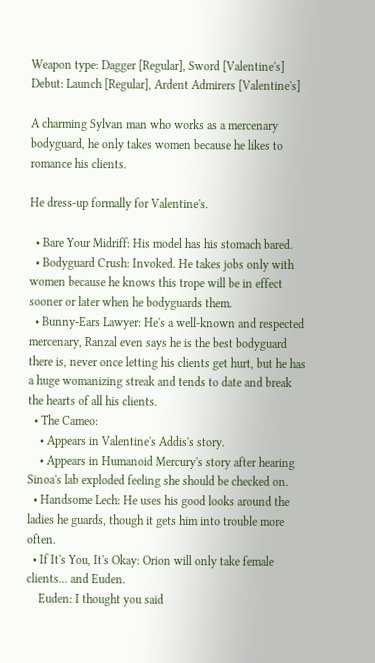Weapon type: Dagger [Regular], Sword [Valentine's]
Debut: Launch [Regular], Ardent Admirers [Valentine's]

A charming Sylvan man who works as a mercenary bodyguard, he only takes women because he likes to romance his clients.

He dress-up formally for Valentine's.

  • Bare Your Midriff: His model has his stomach bared.
  • Bodyguard Crush: Invoked. He takes jobs only with women because he knows this trope will be in effect sooner or later when he bodyguards them.
  • Bunny-Ears Lawyer: He's a well-known and respected mercenary, Ranzal even says he is the best bodyguard there is, never once letting his clients get hurt, but he has a huge womanizing streak and tends to date and break the hearts of all his clients.
  • The Cameo:
    • Appears in Valentine's Addis's story.
    • Appears in Humanoid Mercury's story after hearing Sinoa's lab exploded feeling she should be checked on.
  • Handsome Lech: He uses his good looks around the ladies he guards, though it gets him into trouble more often.
  • If It's You, It's Okay: Orion will only take female clients... and Euden.
    Euden: I thought you said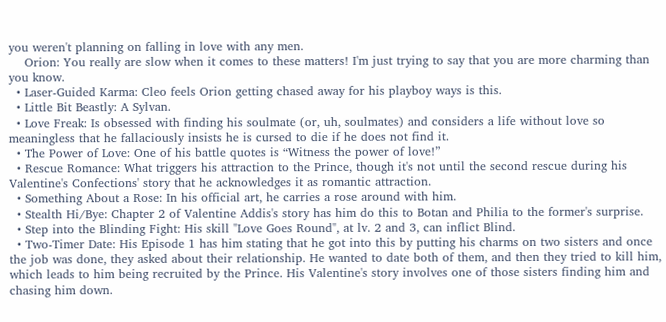you weren't planning on falling in love with any men.
    Orion: You really are slow when it comes to these matters! I'm just trying to say that you are more charming than you know.
  • Laser-Guided Karma: Cleo feels Orion getting chased away for his playboy ways is this.
  • Little Bit Beastly: A Sylvan.
  • Love Freak: Is obsessed with finding his soulmate (or, uh, soulmates) and considers a life without love so meaningless that he fallaciously insists he is cursed to die if he does not find it.
  • The Power of Love: One of his battle quotes is “Witness the power of love!”
  • Rescue Romance: What triggers his attraction to the Prince, though it's not until the second rescue during his Valentine's Confections' story that he acknowledges it as romantic attraction.
  • Something About a Rose: In his official art, he carries a rose around with him.
  • Stealth Hi/Bye: Chapter 2 of Valentine Addis's story has him do this to Botan and Philia to the former's surprise.
  • Step into the Blinding Fight: His skill "Love Goes Round", at lv. 2 and 3, can inflict Blind.
  • Two-Timer Date: His Episode 1 has him stating that he got into this by putting his charms on two sisters and once the job was done, they asked about their relationship. He wanted to date both of them, and then they tried to kill him, which leads to him being recruited by the Prince. His Valentine's story involves one of those sisters finding him and chasing him down.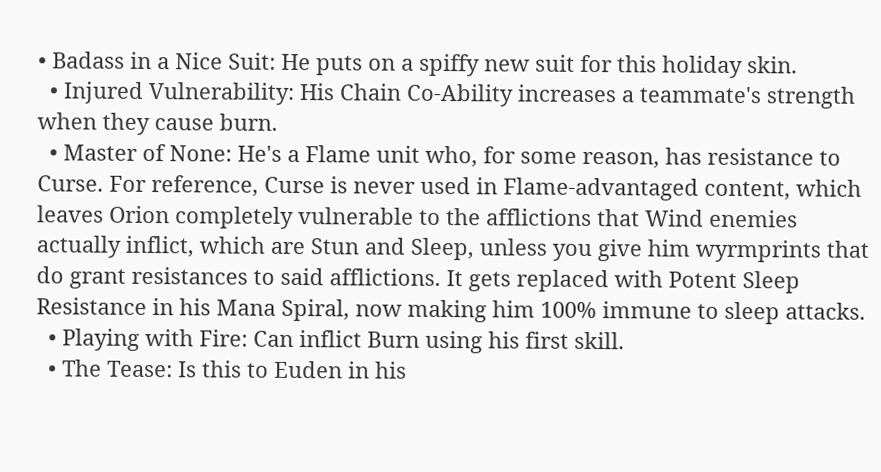• Badass in a Nice Suit: He puts on a spiffy new suit for this holiday skin.
  • Injured Vulnerability: His Chain Co-Ability increases a teammate's strength when they cause burn.
  • Master of None: He's a Flame unit who, for some reason, has resistance to Curse. For reference, Curse is never used in Flame-advantaged content, which leaves Orion completely vulnerable to the afflictions that Wind enemies actually inflict, which are Stun and Sleep, unless you give him wyrmprints that do grant resistances to said afflictions. It gets replaced with Potent Sleep Resistance in his Mana Spiral, now making him 100% immune to sleep attacks.
  • Playing with Fire: Can inflict Burn using his first skill.
  • The Tease: Is this to Euden in his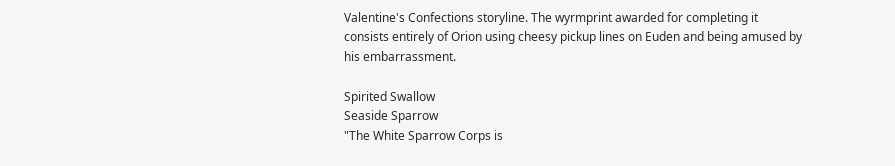Valentine's Confections storyline. The wyrmprint awarded for completing it consists entirely of Orion using cheesy pickup lines on Euden and being amused by his embarrassment.

Spirited Swallow
Seaside Sparrow
"The White Sparrow Corps is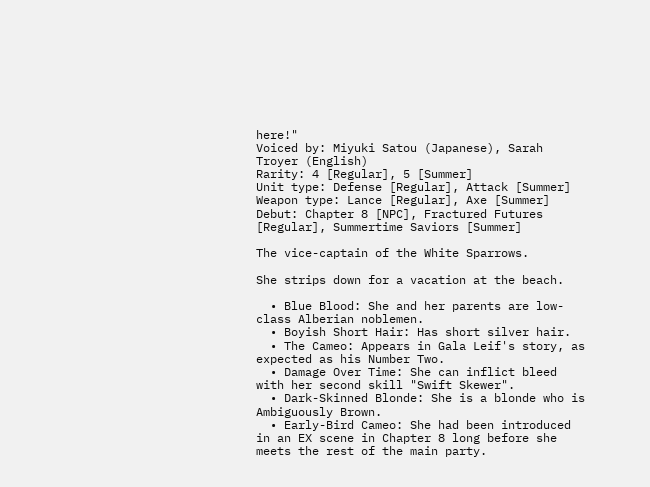here!"
Voiced by: Miyuki Satou (Japanese), Sarah Troyer (English)
Rarity: 4 [Regular], 5 [Summer]
Unit type: Defense [Regular], Attack [Summer]
Weapon type: Lance [Regular], Axe [Summer]
Debut: Chapter 8 [NPC], Fractured Futures [Regular], Summertime Saviors [Summer]

The vice-captain of the White Sparrows.

She strips down for a vacation at the beach.

  • Blue Blood: She and her parents are low-class Alberian noblemen.
  • Boyish Short Hair: Has short silver hair.
  • The Cameo: Appears in Gala Leif's story, as expected as his Number Two.
  • Damage Over Time: She can inflict bleed with her second skill "Swift Skewer".
  • Dark-Skinned Blonde: She is a blonde who is Ambiguously Brown.
  • Early-Bird Cameo: She had been introduced in an EX scene in Chapter 8 long before she meets the rest of the main party.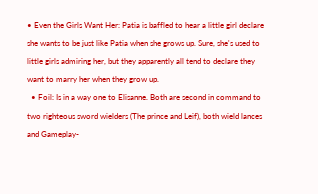• Even the Girls Want Her: Patia is baffled to hear a little girl declare she wants to be just like Patia when she grows up. Sure, she's used to little girls admiring her, but they apparently all tend to declare they want to marry her when they grow up.
  • Foil: Is in a way one to Elisanne. Both are second in command to two righteous sword wielders (The prince and Leif), both wield lances and Gameplay-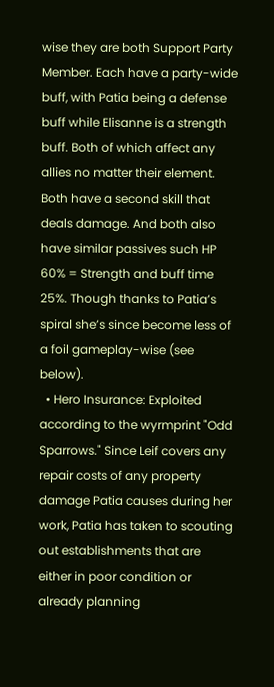wise they are both Support Party Member. Each have a party-wide buff, with Patia being a defense buff while Elisanne is a strength buff. Both of which affect any allies no matter their element. Both have a second skill that deals damage. And both also have similar passives such HP 60% = Strength and buff time 25%. Though thanks to Patia’s spiral she’s since become less of a foil gameplay-wise (see below).
  • Hero Insurance: Exploited according to the wyrmprint "Odd Sparrows." Since Leif covers any repair costs of any property damage Patia causes during her work, Patia has taken to scouting out establishments that are either in poor condition or already planning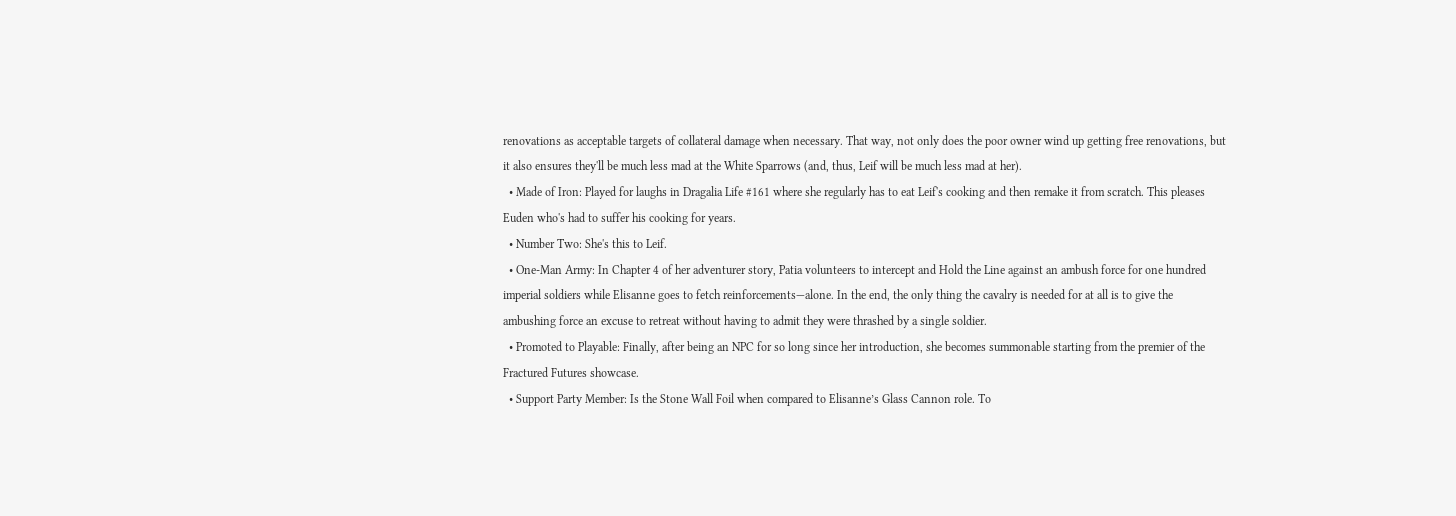renovations as acceptable targets of collateral damage when necessary. That way, not only does the poor owner wind up getting free renovations, but it also ensures they'll be much less mad at the White Sparrows (and, thus, Leif will be much less mad at her).
  • Made of Iron: Played for laughs in Dragalia Life #161 where she regularly has to eat Leif's cooking and then remake it from scratch. This pleases Euden who's had to suffer his cooking for years.
  • Number Two: She's this to Leif.
  • One-Man Army: In Chapter 4 of her adventurer story, Patia volunteers to intercept and Hold the Line against an ambush force for one hundred imperial soldiers while Elisanne goes to fetch reinforcements—alone. In the end, the only thing the cavalry is needed for at all is to give the ambushing force an excuse to retreat without having to admit they were thrashed by a single soldier.
  • Promoted to Playable: Finally, after being an NPC for so long since her introduction, she becomes summonable starting from the premier of the Fractured Futures showcase.
  • Support Party Member: Is the Stone Wall Foil when compared to Elisanne’s Glass Cannon role. To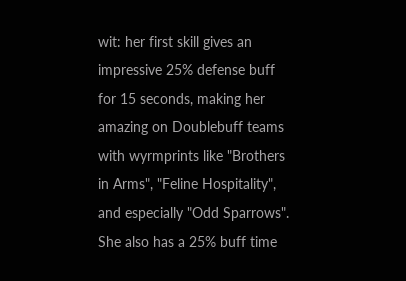wit: her first skill gives an impressive 25% defense buff for 15 seconds, making her amazing on Doublebuff teams with wyrmprints like "Brothers in Arms", "Feline Hospitality", and especially "Odd Sparrows". She also has a 25% buff time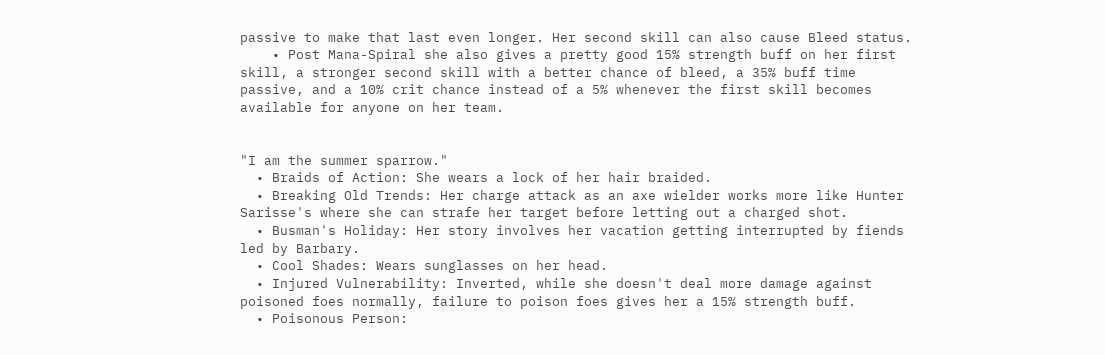passive to make that last even longer. Her second skill can also cause Bleed status.
    • Post Mana-Spiral she also gives a pretty good 15% strength buff on her first skill, a stronger second skill with a better chance of bleed, a 35% buff time passive, and a 10% crit chance instead of a 5% whenever the first skill becomes available for anyone on her team.


"I am the summer sparrow."
  • Braids of Action: She wears a lock of her hair braided.
  • Breaking Old Trends: Her charge attack as an axe wielder works more like Hunter Sarisse's where she can strafe her target before letting out a charged shot.
  • Busman's Holiday: Her story involves her vacation getting interrupted by fiends led by Barbary.
  • Cool Shades: Wears sunglasses on her head.
  • Injured Vulnerability: Inverted, while she doesn't deal more damage against poisoned foes normally, failure to poison foes gives her a 15% strength buff.
  • Poisonous Person: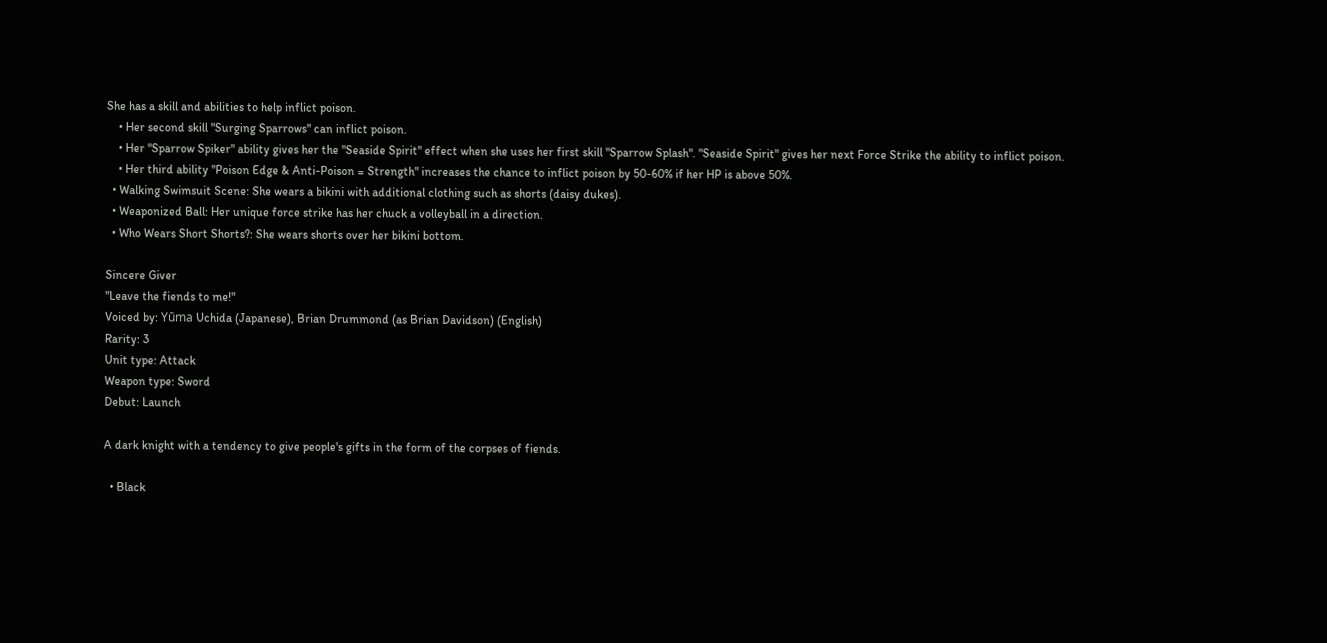She has a skill and abilities to help inflict poison.
    • Her second skill "Surging Sparrows" can inflict poison.
    • Her "Sparrow Spiker" ability gives her the "Seaside Spirit" effect when she uses her first skill "Sparrow Splash". "Seaside Spirit" gives her next Force Strike the ability to inflict poison.
    • Her third ability "Poison Edge & Anti-Poison = Strength" increases the chance to inflict poison by 50-60% if her HP is above 50%.
  • Walking Swimsuit Scene: She wears a bikini with additional clothing such as shorts (daisy dukes).
  • Weaponized Ball: Her unique force strike has her chuck a volleyball in a direction.
  • Who Wears Short Shorts?: She wears shorts over her bikini bottom.

Sincere Giver
"Leave the fiends to me!"
Voiced by: Yūma Uchida (Japanese), Brian Drummond (as Brian Davidson) (English)
Rarity: 3
Unit type: Attack
Weapon type: Sword
Debut: Launch

A dark knight with a tendency to give people's gifts in the form of the corpses of fiends.

  • Black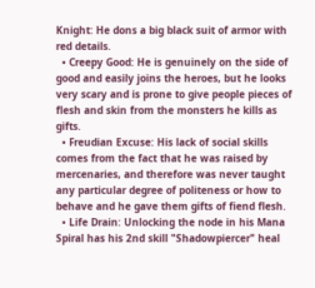Knight: He dons a big black suit of armor with red details.
  • Creepy Good: He is genuinely on the side of good and easily joins the heroes, but he looks very scary and is prone to give people pieces of flesh and skin from the monsters he kills as gifts.
  • Freudian Excuse: His lack of social skills comes from the fact that he was raised by mercenaries, and therefore was never taught any particular degree of politeness or how to behave and he gave them gifts of fiend flesh.
  • Life Drain: Unlocking the node in his Mana Spiral has his 2nd skill "Shadowpiercer" heal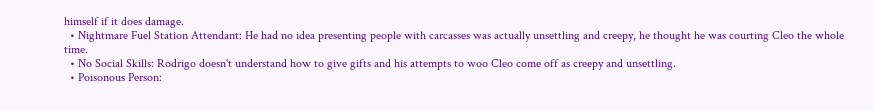himself if it does damage.
  • Nightmare Fuel Station Attendant: He had no idea presenting people with carcasses was actually unsettling and creepy, he thought he was courting Cleo the whole time.
  • No Social Skills: Rodrigo doesn't understand how to give gifts and his attempts to woo Cleo come off as creepy and unsettling.
  • Poisonous Person: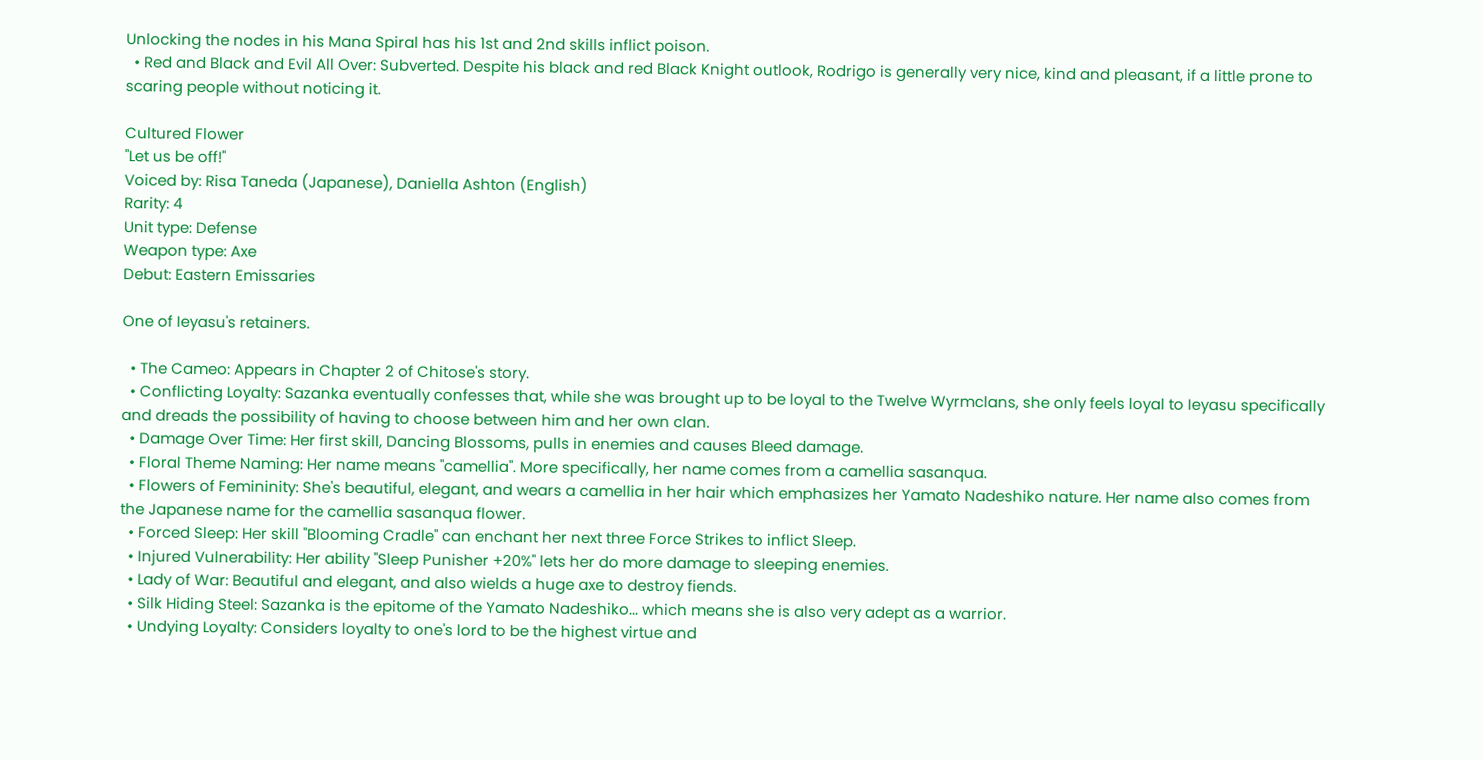Unlocking the nodes in his Mana Spiral has his 1st and 2nd skills inflict poison.
  • Red and Black and Evil All Over: Subverted. Despite his black and red Black Knight outlook, Rodrigo is generally very nice, kind and pleasant, if a little prone to scaring people without noticing it.

Cultured Flower
"Let us be off!"
Voiced by: Risa Taneda (Japanese), Daniella Ashton (English)
Rarity: 4
Unit type: Defense
Weapon type: Axe
Debut: Eastern Emissaries

One of Ieyasu's retainers.

  • The Cameo: Appears in Chapter 2 of Chitose's story.
  • Conflicting Loyalty: Sazanka eventually confesses that, while she was brought up to be loyal to the Twelve Wyrmclans, she only feels loyal to Ieyasu specifically and dreads the possibility of having to choose between him and her own clan.
  • Damage Over Time: Her first skill, Dancing Blossoms, pulls in enemies and causes Bleed damage.
  • Floral Theme Naming: Her name means "camellia". More specifically, her name comes from a camellia sasanqua.
  • Flowers of Femininity: She's beautiful, elegant, and wears a camellia in her hair which emphasizes her Yamato Nadeshiko nature. Her name also comes from the Japanese name for the camellia sasanqua flower.
  • Forced Sleep: Her skill "Blooming Cradle" can enchant her next three Force Strikes to inflict Sleep.
  • Injured Vulnerability: Her ability "Sleep Punisher +20%" lets her do more damage to sleeping enemies.
  • Lady of War: Beautiful and elegant, and also wields a huge axe to destroy fiends.
  • Silk Hiding Steel: Sazanka is the epitome of the Yamato Nadeshiko... which means she is also very adept as a warrior.
  • Undying Loyalty: Considers loyalty to one's lord to be the highest virtue and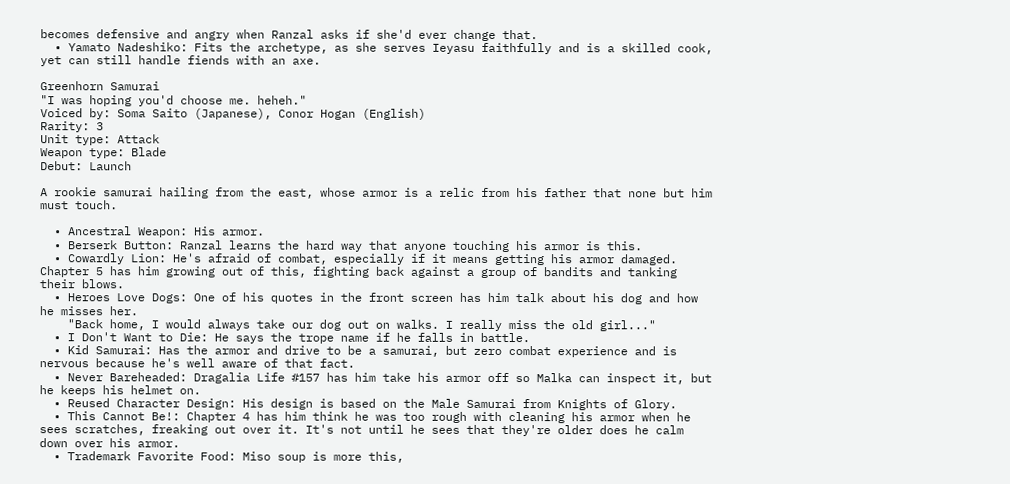becomes defensive and angry when Ranzal asks if she'd ever change that.
  • Yamato Nadeshiko: Fits the archetype, as she serves Ieyasu faithfully and is a skilled cook, yet can still handle fiends with an axe.

Greenhorn Samurai
"I was hoping you'd choose me. heheh."
Voiced by: Soma Saito (Japanese), Conor Hogan (English)
Rarity: 3
Unit type: Attack
Weapon type: Blade
Debut: Launch

A rookie samurai hailing from the east, whose armor is a relic from his father that none but him must touch.

  • Ancestral Weapon: His armor.
  • Berserk Button: Ranzal learns the hard way that anyone touching his armor is this.
  • Cowardly Lion: He's afraid of combat, especially if it means getting his armor damaged. Chapter 5 has him growing out of this, fighting back against a group of bandits and tanking their blows.
  • Heroes Love Dogs: One of his quotes in the front screen has him talk about his dog and how he misses her.
    "Back home, I would always take our dog out on walks. I really miss the old girl..."
  • I Don't Want to Die: He says the trope name if he falls in battle.
  • Kid Samurai: Has the armor and drive to be a samurai, but zero combat experience and is nervous because he's well aware of that fact.
  • Never Bareheaded: Dragalia Life #157 has him take his armor off so Malka can inspect it, but he keeps his helmet on.
  • Reused Character Design: His design is based on the Male Samurai from Knights of Glory.
  • This Cannot Be!: Chapter 4 has him think he was too rough with cleaning his armor when he sees scratches, freaking out over it. It's not until he sees that they're older does he calm down over his armor.
  • Trademark Favorite Food: Miso soup is more this,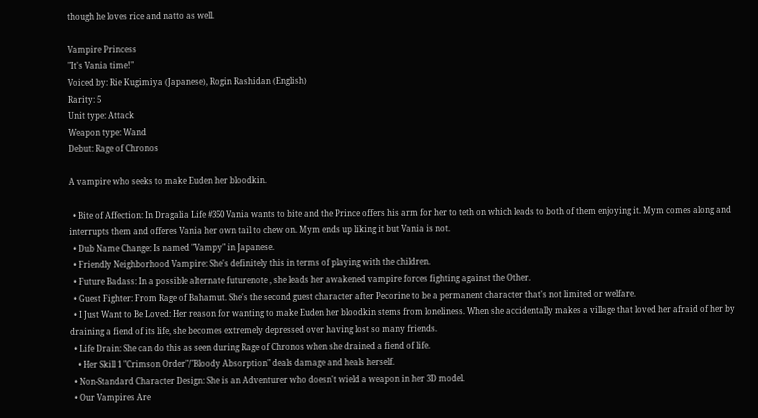though he loves rice and natto as well.

Vampire Princess
"It's Vania time!"
Voiced by: Rie Kugimiya (Japanese), Rogin Rashidan (English)
Rarity: 5
Unit type: Attack
Weapon type: Wand
Debut: Rage of Chronos

A vampire who seeks to make Euden her bloodkin.

  • Bite of Affection: In Dragalia Life #350 Vania wants to bite and the Prince offers his arm for her to teth on which leads to both of them enjoying it. Mym comes along and interrupts them and offeres Vania her own tail to chew on. Mym ends up liking it but Vania is not.
  • Dub Name Change: Is named "Vampy" in Japanese.
  • Friendly Neighborhood Vampire: She's definitely this in terms of playing with the children.
  • Future Badass: In a possible alternate futurenote , she leads her awakened vampire forces fighting against the Other.
  • Guest Fighter: From Rage of Bahamut. She's the second guest character after Pecorine to be a permanent character that's not limited or welfare.
  • I Just Want to Be Loved: Her reason for wanting to make Euden her bloodkin stems from loneliness. When she accidentally makes a village that loved her afraid of her by draining a fiend of its life, she becomes extremely depressed over having lost so many friends.
  • Life Drain: She can do this as seen during Rage of Chronos when she drained a fiend of life.
    • Her Skill 1 "Crimson Order"/"Bloody Absorption" deals damage and heals herself.
  • Non-Standard Character Design: She is an Adventurer who doesn't wield a weapon in her 3D model.
  • Our Vampires Are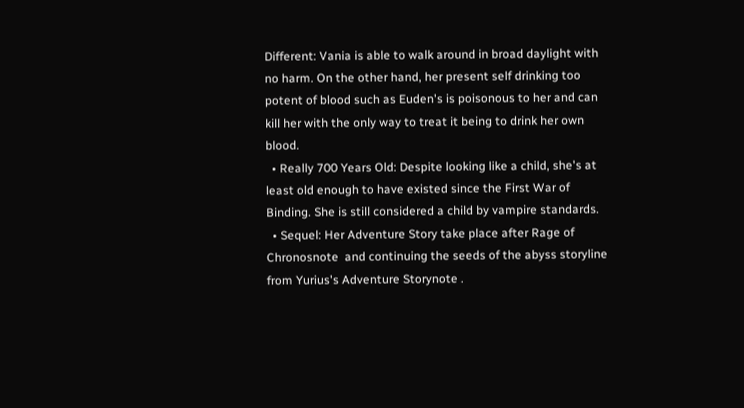Different: Vania is able to walk around in broad daylight with no harm. On the other hand, her present self drinking too potent of blood such as Euden's is poisonous to her and can kill her with the only way to treat it being to drink her own blood.
  • Really 700 Years Old: Despite looking like a child, she's at least old enough to have existed since the First War of Binding. She is still considered a child by vampire standards.
  • Sequel: Her Adventure Story take place after Rage of Chronosnote  and continuing the seeds of the abyss storyline from Yurius's Adventure Storynote .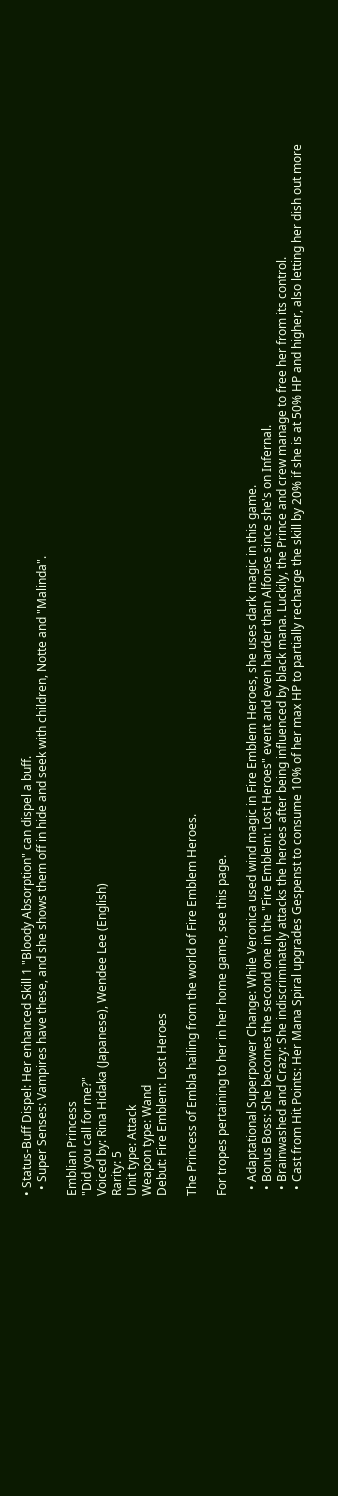• Status-Buff Dispel: Her enhanced Skill 1 "Bloody Absorption" can dispel a buff.
  • Super Senses: Vampires have these, and she shows them off in hide and seek with children, Notte and "Malinda".

Emblian Princess
"Did you call for me?"
Voiced by: Rina Hidaka (Japanese), Wendee Lee (English)
Rarity: 5
Unit type: Attack
Weapon type: Wand
Debut: Fire Emblem: Lost Heroes

The Princess of Embla hailing from the world of Fire Emblem Heroes.

For tropes pertaining to her in her home game, see this page.

  • Adaptational Superpower Change: While Veronica used wind magic in Fire Emblem Heroes, she uses dark magic in this game.
  • Bonus Boss: She becomes the second one in the "Fire Emblem: Lost Heroes" event and even harder than Alfonse since she's on Infernal.
  • Brainwashed and Crazy: She indiscriminately attacks the heroes after being influenced by black mana. Luckily, the Prince and crew manage to free her from its control.
  • Cast from Hit Points: Her Mana Spiral upgrades Gespenst to consume 10% of her max HP to partially recharge the skill by 20% if she is at 50% HP and higher, also letting her dish out more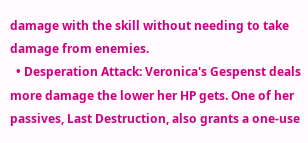damage with the skill without needing to take damage from enemies.
  • Desperation Attack: Veronica's Gespenst deals more damage the lower her HP gets. One of her passives, Last Destruction, also grants a one-use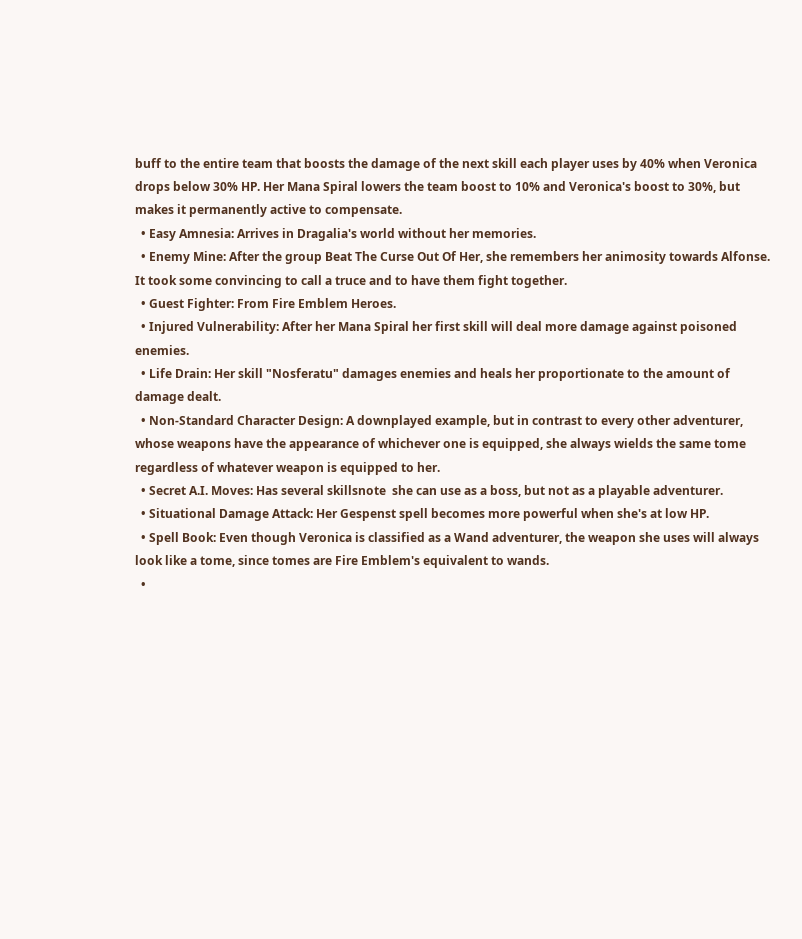buff to the entire team that boosts the damage of the next skill each player uses by 40% when Veronica drops below 30% HP. Her Mana Spiral lowers the team boost to 10% and Veronica's boost to 30%, but makes it permanently active to compensate.
  • Easy Amnesia: Arrives in Dragalia's world without her memories.
  • Enemy Mine: After the group Beat The Curse Out Of Her, she remembers her animosity towards Alfonse. It took some convincing to call a truce and to have them fight together.
  • Guest Fighter: From Fire Emblem Heroes.
  • Injured Vulnerability: After her Mana Spiral her first skill will deal more damage against poisoned enemies.
  • Life Drain: Her skill "Nosferatu" damages enemies and heals her proportionate to the amount of damage dealt.
  • Non-Standard Character Design: A downplayed example, but in contrast to every other adventurer, whose weapons have the appearance of whichever one is equipped, she always wields the same tome regardless of whatever weapon is equipped to her.
  • Secret A.I. Moves: Has several skillsnote  she can use as a boss, but not as a playable adventurer.
  • Situational Damage Attack: Her Gespenst spell becomes more powerful when she's at low HP.
  • Spell Book: Even though Veronica is classified as a Wand adventurer, the weapon she uses will always look like a tome, since tomes are Fire Emblem's equivalent to wands.
  •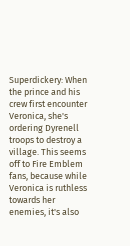Superdickery: When the prince and his crew first encounter Veronica, she's ordering Dyrenell troops to destroy a village. This seems off to Fire Emblem fans, because while Veronica is ruthless towards her enemies, it's also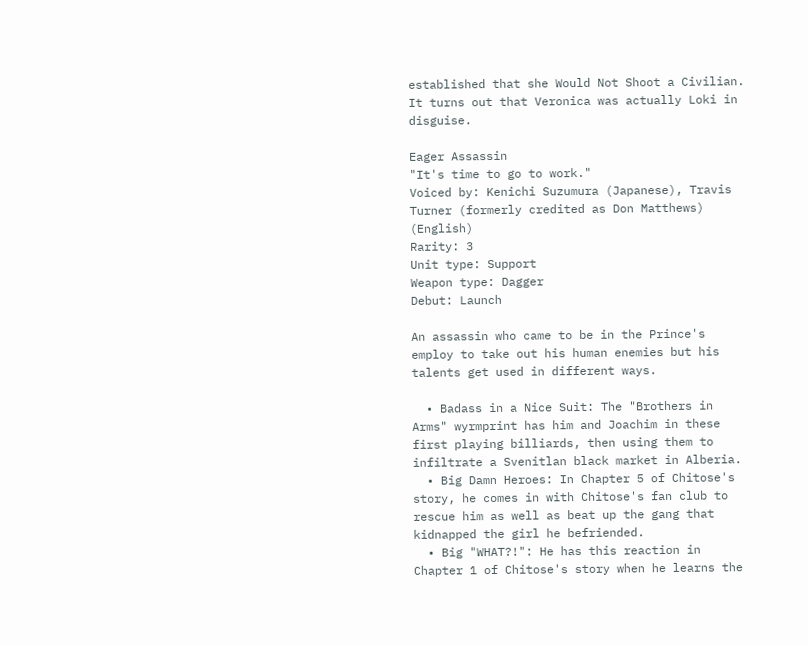established that she Would Not Shoot a Civilian. It turns out that Veronica was actually Loki in disguise.

Eager Assassin
"It's time to go to work."
Voiced by: Kenichi Suzumura (Japanese), Travis Turner (formerly credited as Don Matthews) (English)
Rarity: 3
Unit type: Support
Weapon type: Dagger
Debut: Launch

An assassin who came to be in the Prince's employ to take out his human enemies but his talents get used in different ways.

  • Badass in a Nice Suit: The "Brothers in Arms" wyrmprint has him and Joachim in these first playing billiards, then using them to infiltrate a Svenitlan black market in Alberia.
  • Big Damn Heroes: In Chapter 5 of Chitose's story, he comes in with Chitose's fan club to rescue him as well as beat up the gang that kidnapped the girl he befriended.
  • Big "WHAT?!": He has this reaction in Chapter 1 of Chitose's story when he learns the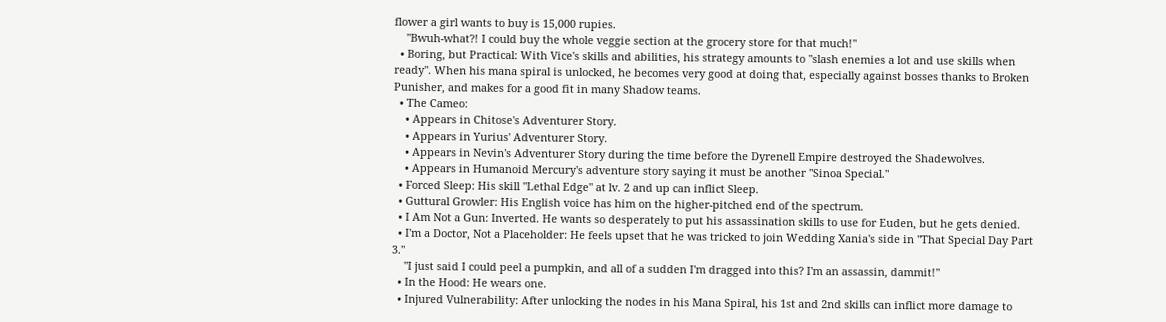flower a girl wants to buy is 15,000 rupies.
    "Bwuh-what?! I could buy the whole veggie section at the grocery store for that much!"
  • Boring, but Practical: With Vice's skills and abilities, his strategy amounts to "slash enemies a lot and use skills when ready". When his mana spiral is unlocked, he becomes very good at doing that, especially against bosses thanks to Broken Punisher, and makes for a good fit in many Shadow teams.
  • The Cameo:
    • Appears in Chitose's Adventurer Story.
    • Appears in Yurius' Adventurer Story.
    • Appears in Nevin's Adventurer Story during the time before the Dyrenell Empire destroyed the Shadewolves.
    • Appears in Humanoid Mercury's adventure story saying it must be another "Sinoa Special."
  • Forced Sleep: His skill "Lethal Edge" at lv. 2 and up can inflict Sleep.
  • Guttural Growler: His English voice has him on the higher-pitched end of the spectrum.
  • I Am Not a Gun: Inverted. He wants so desperately to put his assassination skills to use for Euden, but he gets denied.
  • I'm a Doctor, Not a Placeholder: He feels upset that he was tricked to join Wedding Xania's side in "That Special Day Part 3."
    "I just said I could peel a pumpkin, and all of a sudden I'm dragged into this? I'm an assassin, dammit!"
  • In the Hood: He wears one.
  • Injured Vulnerability: After unlocking the nodes in his Mana Spiral, his 1st and 2nd skills can inflict more damage to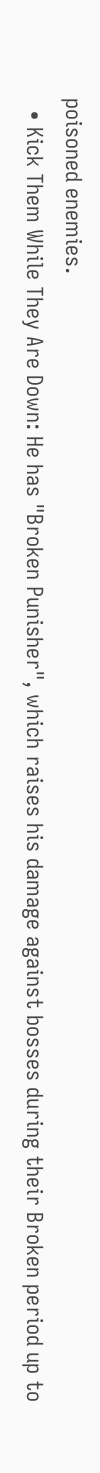poisoned enemies.
  • Kick Them While They Are Down: He has "Broken Punisher", which raises his damage against bosses during their Broken period up to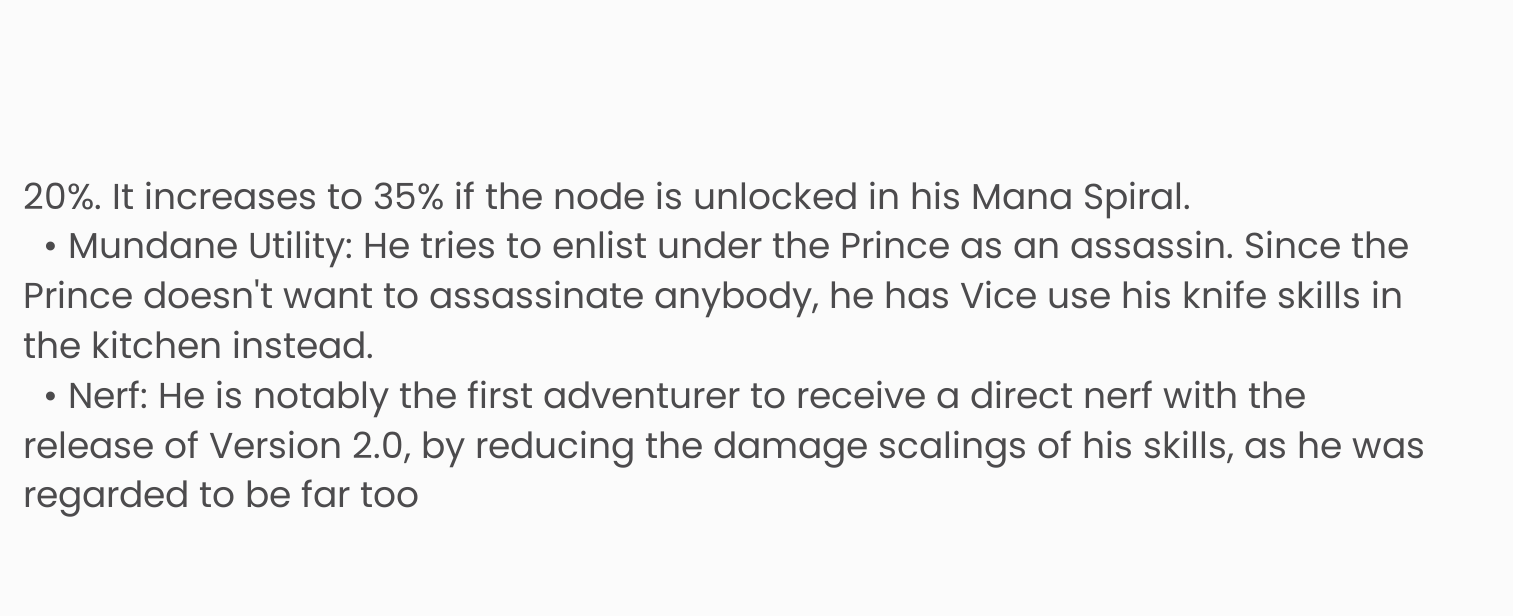20%. It increases to 35% if the node is unlocked in his Mana Spiral.
  • Mundane Utility: He tries to enlist under the Prince as an assassin. Since the Prince doesn't want to assassinate anybody, he has Vice use his knife skills in the kitchen instead.
  • Nerf: He is notably the first adventurer to receive a direct nerf with the release of Version 2.0, by reducing the damage scalings of his skills, as he was regarded to be far too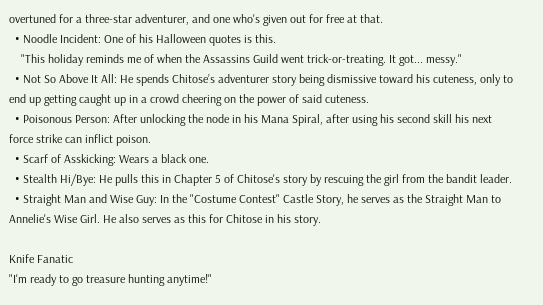overtuned for a three-star adventurer, and one who's given out for free at that.
  • Noodle Incident: One of his Halloween quotes is this.
    "This holiday reminds me of when the Assassins Guild went trick-or-treating. It got... messy."
  • Not So Above It All: He spends Chitose’s adventurer story being dismissive toward his cuteness, only to end up getting caught up in a crowd cheering on the power of said cuteness.
  • Poisonous Person: After unlocking the node in his Mana Spiral, after using his second skill his next force strike can inflict poison.
  • Scarf of Asskicking: Wears a black one.
  • Stealth Hi/Bye: He pulls this in Chapter 5 of Chitose's story by rescuing the girl from the bandit leader.
  • Straight Man and Wise Guy: In the "Costume Contest" Castle Story, he serves as the Straight Man to Annelie's Wise Girl. He also serves as this for Chitose in his story.

Knife Fanatic
"I'm ready to go treasure hunting anytime!"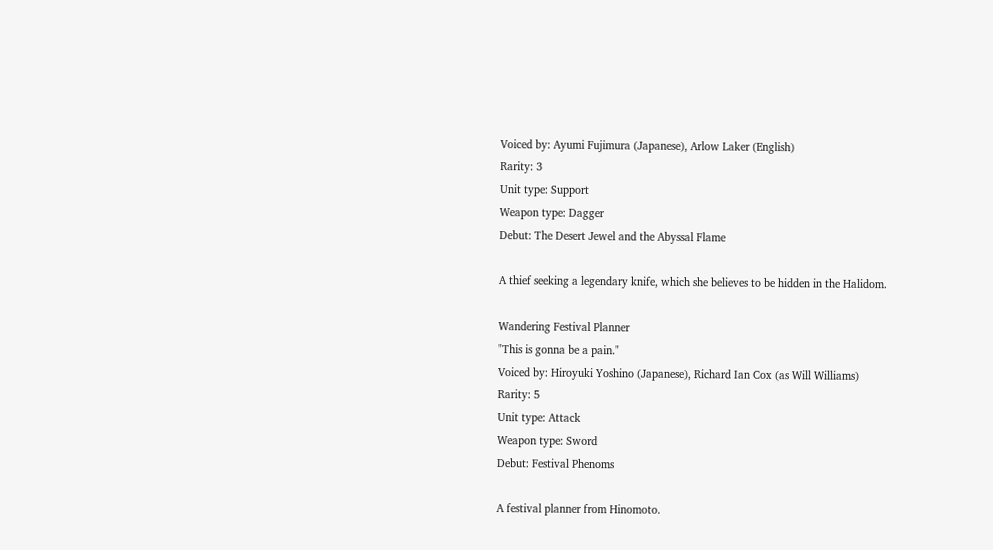Voiced by: Ayumi Fujimura (Japanese), Arlow Laker (English)
Rarity: 3
Unit type: Support
Weapon type: Dagger
Debut: The Desert Jewel and the Abyssal Flame

A thief seeking a legendary knife, which she believes to be hidden in the Halidom.

Wandering Festival Planner
"This is gonna be a pain."
Voiced by: Hiroyuki Yoshino (Japanese), Richard Ian Cox (as Will Williams)
Rarity: 5
Unit type: Attack
Weapon type: Sword
Debut: Festival Phenoms

A festival planner from Hinomoto.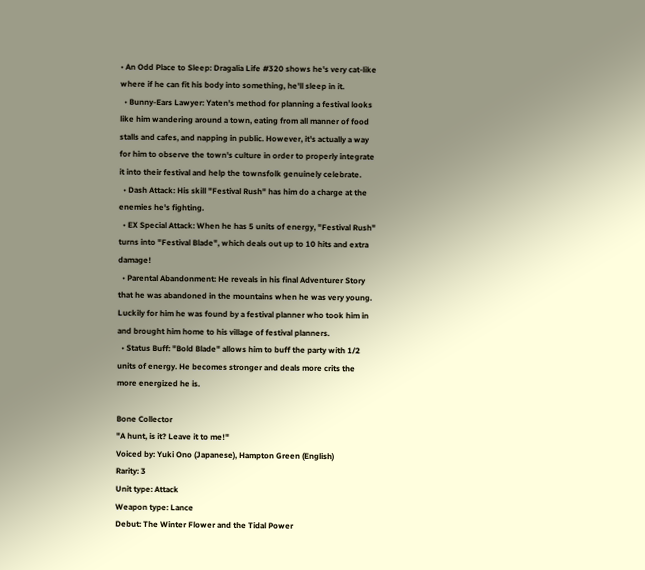• An Odd Place to Sleep: Dragalia Life #320 shows he's very cat-like where if he can fit his body into something, he'll sleep in it.
  • Bunny-Ears Lawyer: Yaten's method for planning a festival looks like him wandering around a town, eating from all manner of food stalls and cafes, and napping in public. However, it's actually a way for him to observe the town's culture in order to properly integrate it into their festival and help the townsfolk genuinely celebrate.
  • Dash Attack: His skill "Festival Rush" has him do a charge at the enemies he's fighting.
  • EX Special Attack: When he has 5 units of energy, "Festival Rush" turns into "Festival Blade", which deals out up to 10 hits and extra damage!
  • Parental Abandonment: He reveals in his final Adventurer Story that he was abandoned in the mountains when he was very young. Luckily for him he was found by a festival planner who took him in and brought him home to his village of festival planners.
  • Status Buff: "Bold Blade" allows him to buff the party with 1/2 units of energy. He becomes stronger and deals more crits the more energized he is.

Bone Collector
"A hunt, is it? Leave it to me!"
Voiced by: Yuki Ono (Japanese), Hampton Green (English)
Rarity: 3
Unit type: Attack
Weapon type: Lance
Debut: The Winter Flower and the Tidal Power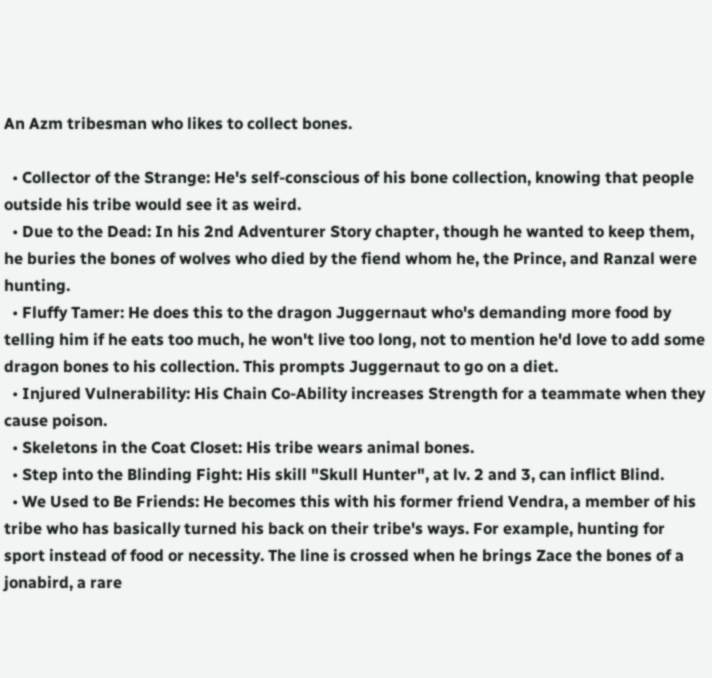An Azm tribesman who likes to collect bones.

  • Collector of the Strange: He's self-conscious of his bone collection, knowing that people outside his tribe would see it as weird.
  • Due to the Dead: In his 2nd Adventurer Story chapter, though he wanted to keep them, he buries the bones of wolves who died by the fiend whom he, the Prince, and Ranzal were hunting.
  • Fluffy Tamer: He does this to the dragon Juggernaut who's demanding more food by telling him if he eats too much, he won't live too long, not to mention he'd love to add some dragon bones to his collection. This prompts Juggernaut to go on a diet.
  • Injured Vulnerability: His Chain Co-Ability increases Strength for a teammate when they cause poison.
  • Skeletons in the Coat Closet: His tribe wears animal bones.
  • Step into the Blinding Fight: His skill "Skull Hunter", at lv. 2 and 3, can inflict Blind.
  • We Used to Be Friends: He becomes this with his former friend Vendra, a member of his tribe who has basically turned his back on their tribe's ways. For example, hunting for sport instead of food or necessity. The line is crossed when he brings Zace the bones of a jonabird, a rare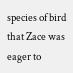species of bird that Zace was eager to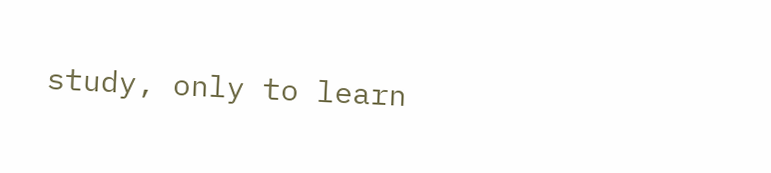study, only to learn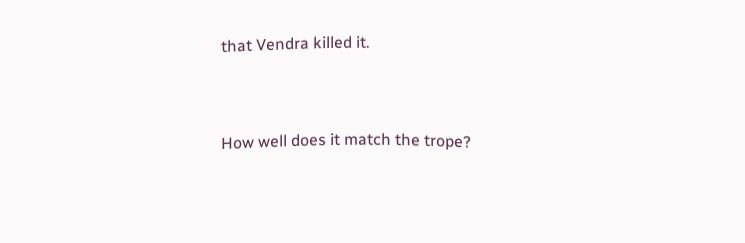that Vendra killed it.


How well does it match the trope?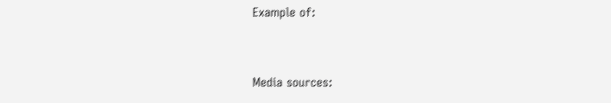Example of:


Media sources: